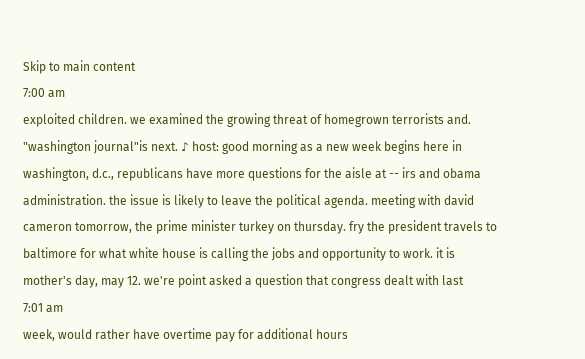Skip to main content
7:00 am
exploited children. we examined the growing threat of homegrown terrorists and. "washington journal"is next. ♪ host: good morning as a new week begins here in washington, d.c., republicans have more questions for the aisle at -- irs and obama administration. the issue is likely to leave the political agenda. meeting with david cameron tomorrow, the prime minister turkey on thursday. fry the president travels to baltimore for what white house is calling the jobs and opportunity to work. it is mother's day, may 12. we're point asked a question that congress dealt with last
7:01 am
week, would rather have overtime pay for additional hours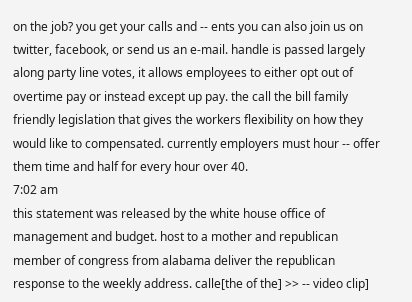on the job? you get your calls and -- ents you can also join us on twitter, facebook, or send us an e-mail. handle is passed largely along party line votes, it allows employees to either opt out of overtime pay or instead except up pay. the call the bill family friendly legislation that gives the workers flexibility on how they would like to compensated. currently employers must hour -- offer them time and half for every hour over 40.
7:02 am
this statement was released by the white house office of management and budget. host to a mother and republican member of congress from alabama deliver the republican response to the weekly address. calle[the of the] >> -- video clip]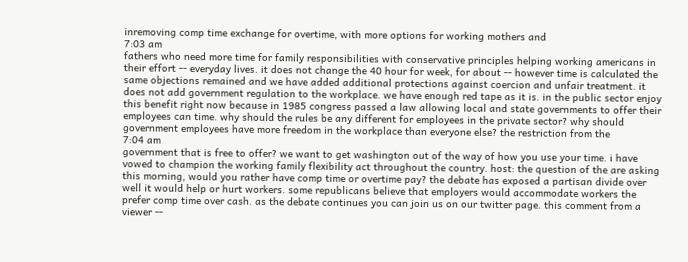inremoving comp time exchange for overtime, with more options for working mothers and
7:03 am
fathers who need more time for family responsibilities with conservative principles helping working americans in their effort -- everyday lives. it does not change the 40 hour for week, for about -- however time is calculated the same objections remained and we have added additional protections against coercion and unfair treatment. it does not add government regulation to the workplace. we have enough red tape as it is. in the public sector enjoy this benefit right now because in 1985 congress passed a law allowing local and state governments to offer their employees can time. why should the rules be any different for employees in the private sector? why should government employees have more freedom in the workplace than everyone else? the restriction from the
7:04 am
government that is free to offer? we want to get washington out of the way of how you use your time. i have vowed to champion the working family flexibility act throughout the country. host: the question of the are asking this morning, would you rather have comp time or overtime pay? the debate has exposed a partisan divide over well it would help or hurt workers. some republicans believe that employers would accommodate workers the prefer comp time over cash. as the debate continues you can join us on our twitter page. this comment from a viewer --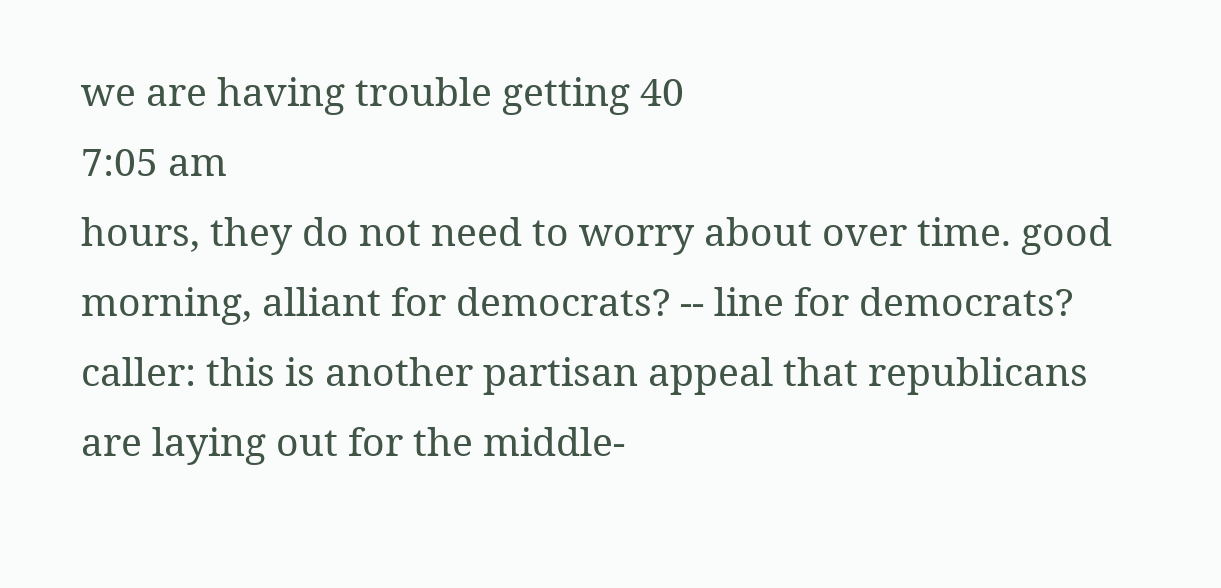we are having trouble getting 40
7:05 am
hours, they do not need to worry about over time. good morning, alliant for democrats? -- line for democrats? caller: this is another partisan appeal that republicans are laying out for the middle-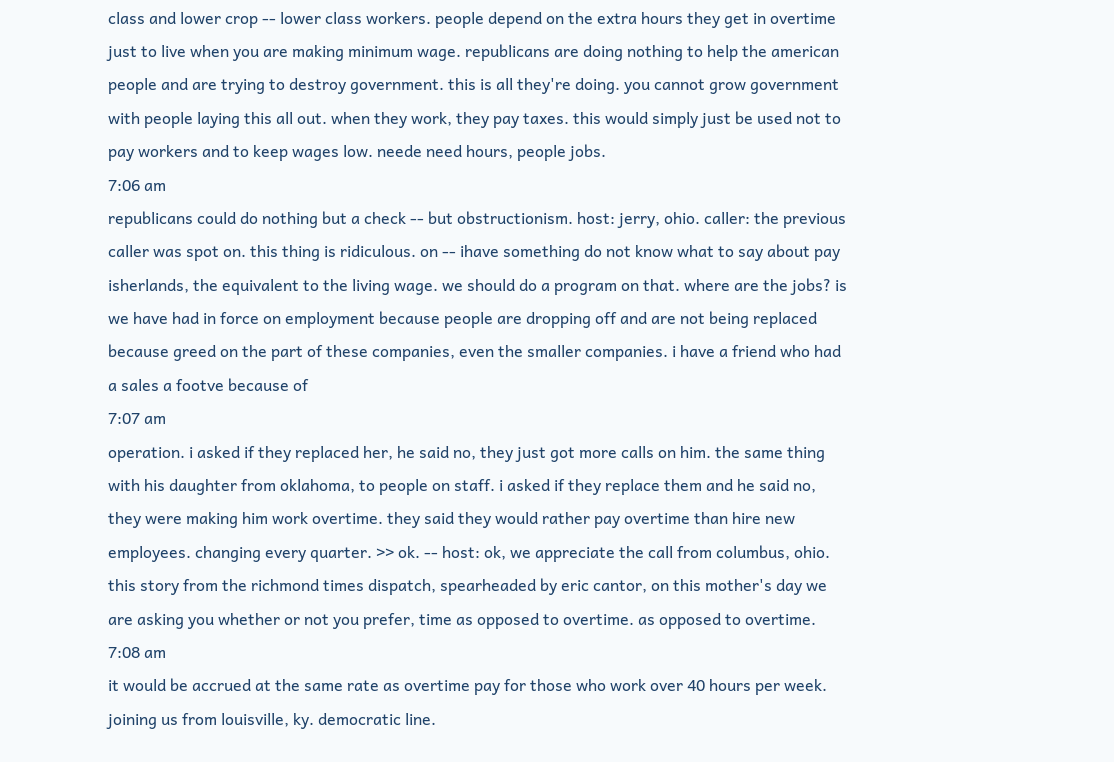class and lower crop -- lower class workers. people depend on the extra hours they get in overtime just to live when you are making minimum wage. republicans are doing nothing to help the american people and are trying to destroy government. this is all they're doing. you cannot grow government with people laying this all out. when they work, they pay taxes. this would simply just be used not to pay workers and to keep wages low. neede need hours, people jobs.
7:06 am
republicans could do nothing but a check -- but obstructionism. host: jerry, ohio. caller: the previous caller was spot on. this thing is ridiculous. on -- ihave something do not know what to say about pay isherlands, the equivalent to the living wage. we should do a program on that. where are the jobs? is we have had in force on employment because people are dropping off and are not being replaced because greed on the part of these companies, even the smaller companies. i have a friend who had a sales a footve because of
7:07 am
operation. i asked if they replaced her, he said no, they just got more calls on him. the same thing with his daughter from oklahoma, to people on staff. i asked if they replace them and he said no, they were making him work overtime. they said they would rather pay overtime than hire new employees. changing every quarter. >> ok. -- host: ok, we appreciate the call from columbus, ohio. this story from the richmond times dispatch, spearheaded by eric cantor, on this mother's day we are asking you whether or not you prefer, time as opposed to overtime. as opposed to overtime.
7:08 am
it would be accrued at the same rate as overtime pay for those who work over 40 hours per week. joining us from louisville, ky. democratic line.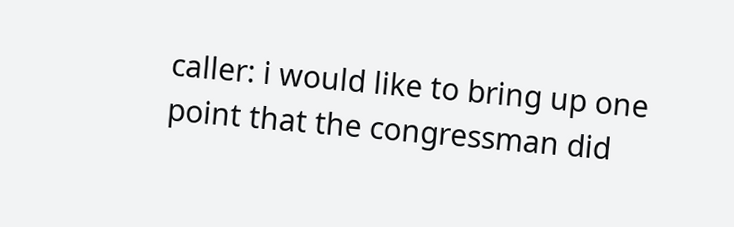caller: i would like to bring up one point that the congressman did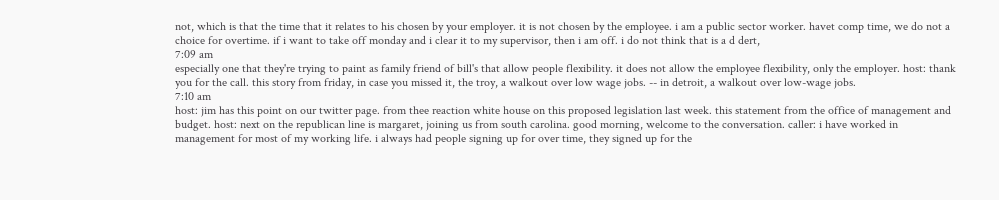not, which is that the time that it relates to his chosen by your employer. it is not chosen by the employee. i am a public sector worker. havet comp time, we do not a choice for overtime. if i want to take off monday and i clear it to my supervisor, then i am off. i do not think that is a d dert,
7:09 am
especially one that they're trying to paint as family friend of bill's that allow people flexibility. it does not allow the employee flexibility, only the employer. host: thank you for the call. this story from friday, in case you missed it, the troy, a walkout over low wage jobs. -- in detroit, a walkout over low-wage jobs.
7:10 am
host: jim has this point on our twitter page. from thee reaction white house on this proposed legislation last week. this statement from the office of management and budget. host: next on the republican line is margaret, joining us from south carolina. good morning, welcome to the conversation. caller: i have worked in management for most of my working life. i always had people signing up for over time, they signed up for the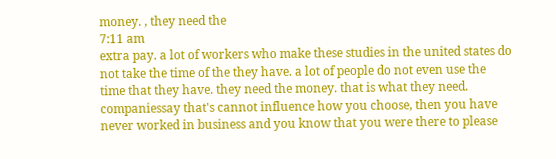money. , they need the
7:11 am
extra pay. a lot of workers who make these studies in the united states do not take the time of the they have. a lot of people do not even use the time that they have. they need the money. that is what they need. companiessay that's cannot influence how you choose, then you have never worked in business and you know that you were there to please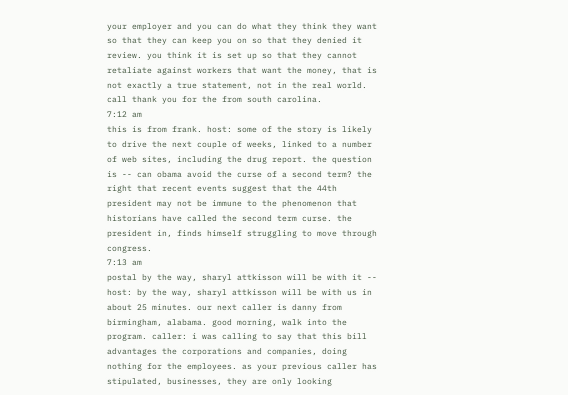your employer and you can do what they think they want so that they can keep you on so that they denied it review. you think it is set up so that they cannot retaliate against workers that want the money, that is not exactly a true statement, not in the real world. call thank you for the from south carolina.
7:12 am
this is from frank. host: some of the story is likely to drive the next couple of weeks, linked to a number of web sites, including the drug report. the question is -- can obama avoid the curse of a second term? the right that recent events suggest that the 44th president may not be immune to the phenomenon that historians have called the second term curse. the president in, finds himself struggling to move through congress.
7:13 am
postal by the way, sharyl attkisson will be with it -- host: by the way, sharyl attkisson will be with us in about 25 minutes. our next caller is danny from birmingham, alabama. good morning, walk into the program. caller: i was calling to say that this bill advantages the corporations and companies, doing nothing for the employees. as your previous caller has stipulated, businesses, they are only looking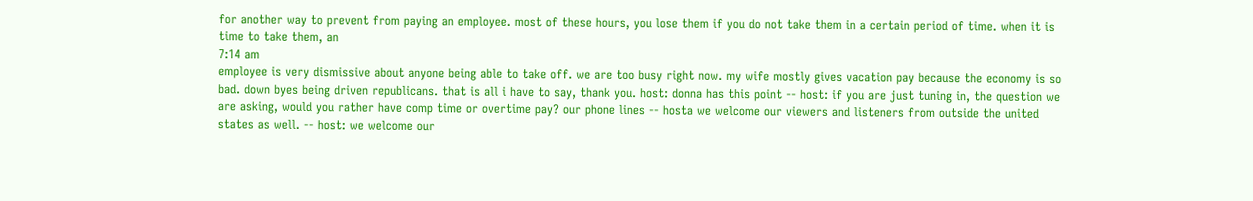for another way to prevent from paying an employee. most of these hours, you lose them if you do not take them in a certain period of time. when it is time to take them, an
7:14 am
employee is very dismissive about anyone being able to take off. we are too busy right now. my wife mostly gives vacation pay because the economy is so bad. down byes being driven republicans. that is all i have to say, thank you. host: donna has this point -- host: if you are just tuning in, the question we are asking, would you rather have comp time or overtime pay? our phone lines -- hosta we welcome our viewers and listeners from outside the united states as well. -- host: we welcome our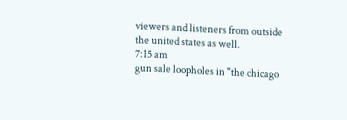viewers and listeners from outside the united states as well.
7:15 am
gun sale loopholes in "the chicago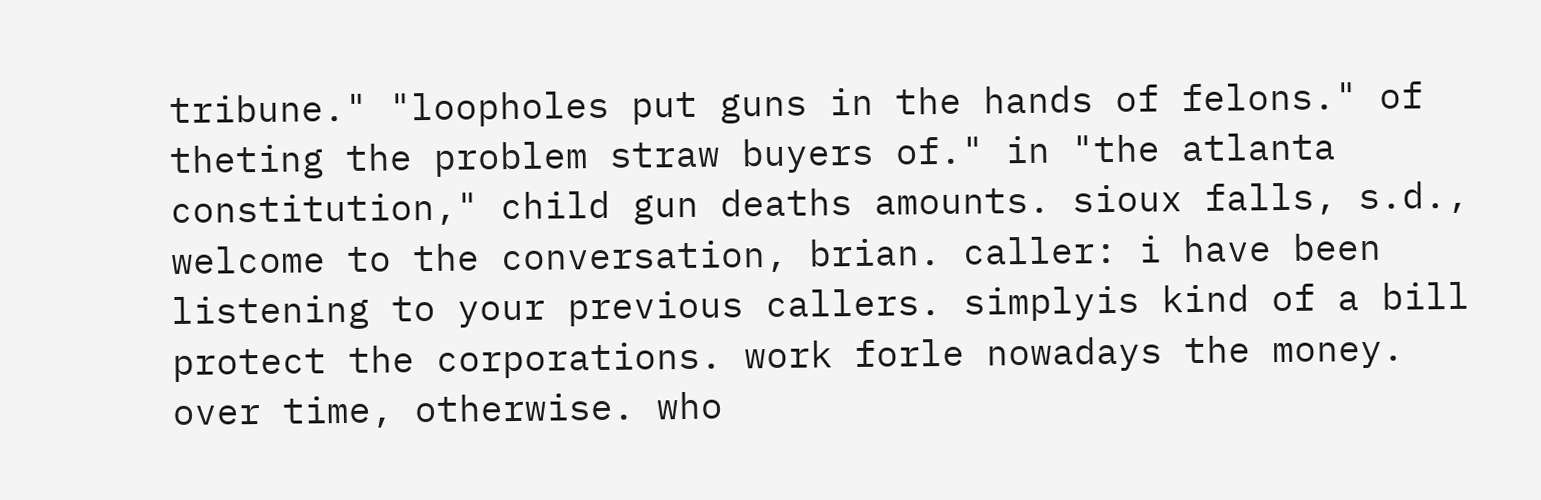tribune." "loopholes put guns in the hands of felons." of theting the problem straw buyers of." in "the atlanta constitution," child gun deaths amounts. sioux falls, s.d., welcome to the conversation, brian. caller: i have been listening to your previous callers. simplyis kind of a bill protect the corporations. work forle nowadays the money. over time, otherwise. who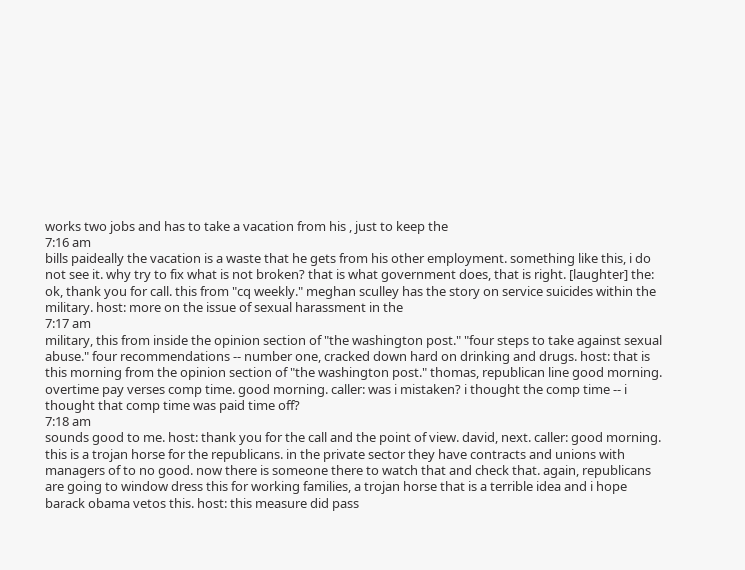works two jobs and has to take a vacation from his , just to keep the
7:16 am
bills paideally the vacation is a waste that he gets from his other employment. something like this, i do not see it. why try to fix what is not broken? that is what government does, that is right. [laughter] the: ok, thank you for call. this from "cq weekly." meghan sculley has the story on service suicides within the military. host: more on the issue of sexual harassment in the
7:17 am
military, this from inside the opinion section of "the washington post." "four steps to take against sexual abuse." four recommendations -- number one, cracked down hard on drinking and drugs. host: that is this morning from the opinion section of "the washington post." thomas, republican line good morning. overtime pay verses comp time. good morning. caller: was i mistaken? i thought the comp time -- i thought that comp time was paid time off?
7:18 am
sounds good to me. host: thank you for the call and the point of view. david, next. caller: good morning. this is a trojan horse for the republicans. in the private sector they have contracts and unions with managers of to no good. now there is someone there to watch that and check that. again, republicans are going to window dress this for working families, a trojan horse that is a terrible idea and i hope barack obama vetos this. host: this measure did pass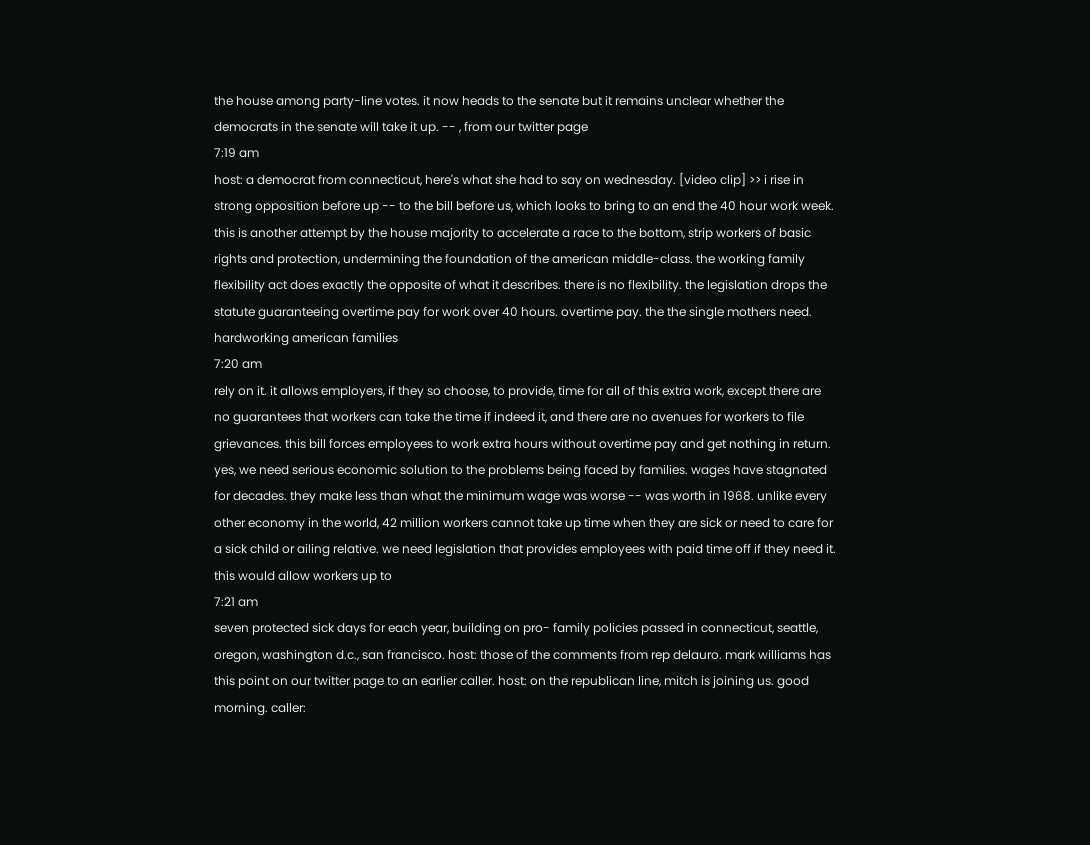the house among party-line votes. it now heads to the senate but it remains unclear whether the democrats in the senate will take it up. -- , from our twitter page
7:19 am
host: a democrat from connecticut, here's what she had to say on wednesday. [video clip] >> i rise in strong opposition before up -- to the bill before us, which looks to bring to an end the 40 hour work week. this is another attempt by the house majority to accelerate a race to the bottom, strip workers of basic rights and protection, undermining the foundation of the american middle-class. the working family flexibility act does exactly the opposite of what it describes. there is no flexibility. the legislation drops the statute guaranteeing overtime pay for work over 40 hours. overtime pay. the the single mothers need. hardworking american families
7:20 am
rely on it. it allows employers, if they so choose, to provide, time for all of this extra work, except there are no guarantees that workers can take the time if indeed it, and there are no avenues for workers to file grievances. this bill forces employees to work extra hours without overtime pay and get nothing in return. yes, we need serious economic solution to the problems being faced by families. wages have stagnated for decades. they make less than what the minimum wage was worse -- was worth in 1968. unlike every other economy in the world, 42 million workers cannot take up time when they are sick or need to care for a sick child or ailing relative. we need legislation that provides employees with paid time off if they need it. this would allow workers up to
7:21 am
seven protected sick days for each year, building on pro- family policies passed in connecticut, seattle, oregon, washington d.c., san francisco. host: those of the comments from rep delauro. mark williams has this point on our twitter page to an earlier caller. host: on the republican line, mitch is joining us. good morning. caller: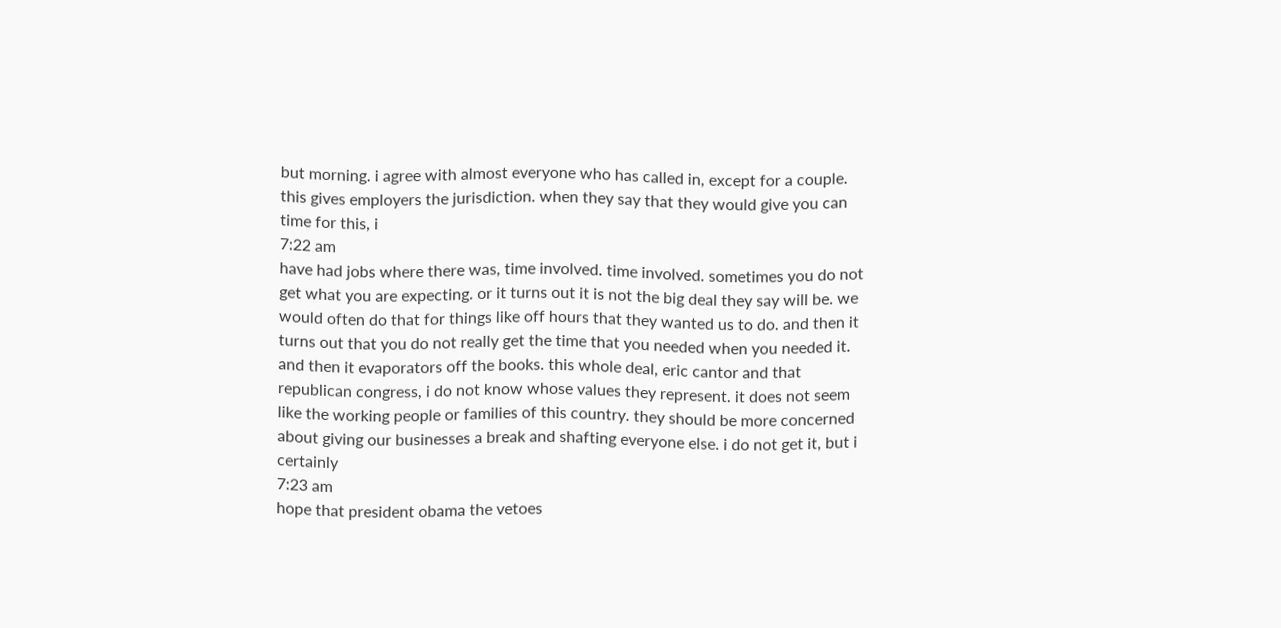but morning. i agree with almost everyone who has called in, except for a couple. this gives employers the jurisdiction. when they say that they would give you can time for this, i
7:22 am
have had jobs where there was, time involved. time involved. sometimes you do not get what you are expecting. or it turns out it is not the big deal they say will be. we would often do that for things like off hours that they wanted us to do. and then it turns out that you do not really get the time that you needed when you needed it. and then it evaporators off the books. this whole deal, eric cantor and that republican congress, i do not know whose values they represent. it does not seem like the working people or families of this country. they should be more concerned about giving our businesses a break and shafting everyone else. i do not get it, but i certainly
7:23 am
hope that president obama the vetoes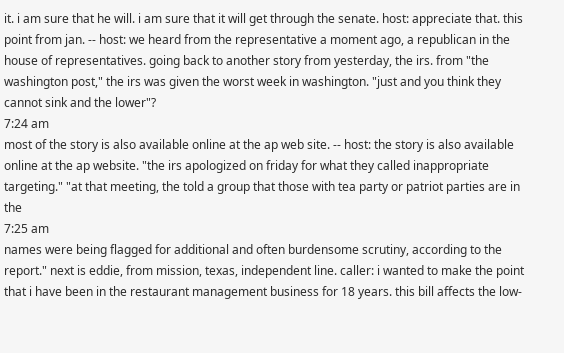it. i am sure that he will. i am sure that it will get through the senate. host: appreciate that. this point from jan. -- host: we heard from the representative a moment ago, a republican in the house of representatives. going back to another story from yesterday, the irs. from "the washington post," the irs was given the worst week in washington. "just and you think they cannot sink and the lower"?
7:24 am
most of the story is also available online at the ap web site. -- host: the story is also available online at the ap website. "the irs apologized on friday for what they called inappropriate targeting." "at that meeting, the told a group that those with tea party or patriot parties are in the
7:25 am
names were being flagged for additional and often burdensome scrutiny, according to the report." next is eddie, from mission, texas, independent line. caller: i wanted to make the point that i have been in the restaurant management business for 18 years. this bill affects the low-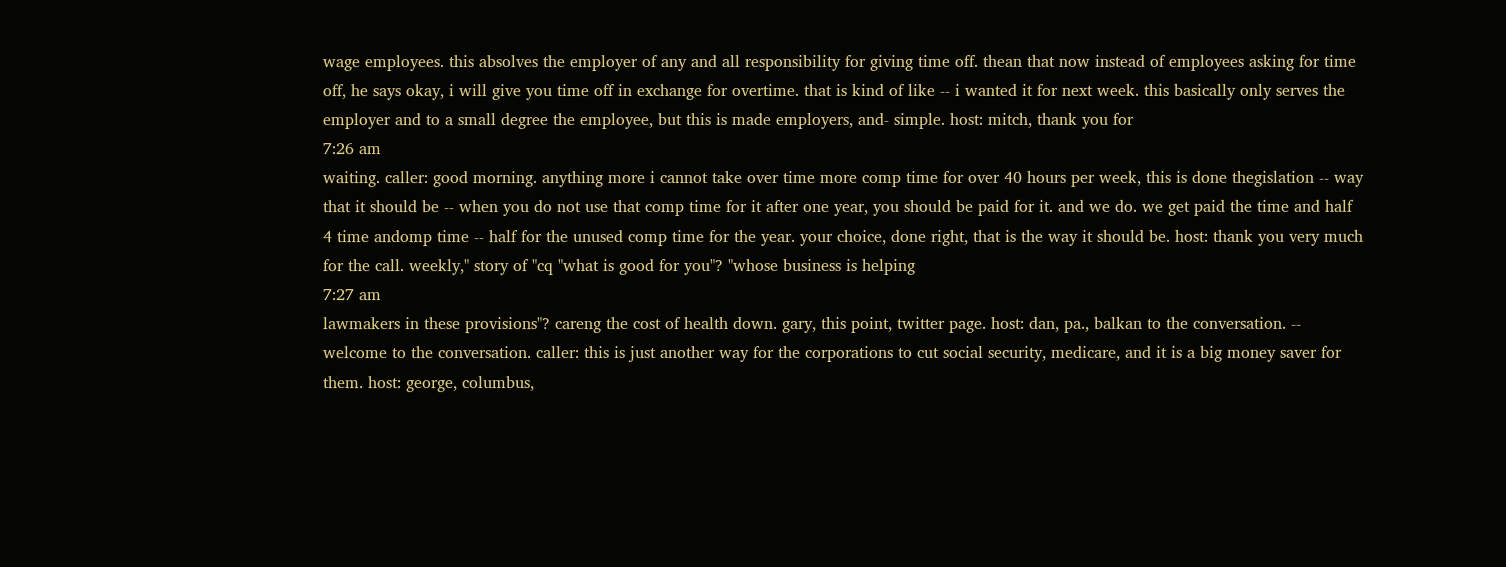wage employees. this absolves the employer of any and all responsibility for giving time off. thean that now instead of employees asking for time off, he says okay, i will give you time off in exchange for overtime. that is kind of like -- i wanted it for next week. this basically only serves the employer and to a small degree the employee, but this is made employers, and- simple. host: mitch, thank you for
7:26 am
waiting. caller: good morning. anything more i cannot take over time more comp time for over 40 hours per week, this is done thegislation -- way that it should be -- when you do not use that comp time for it after one year, you should be paid for it. and we do. we get paid the time and half 4 time andomp time -- half for the unused comp time for the year. your choice, done right, that is the way it should be. host: thank you very much for the call. weekly," story of "cq "what is good for you"? "whose business is helping
7:27 am
lawmakers in these provisions"? careng the cost of health down. gary, this point, twitter page. host: dan, pa., balkan to the conversation. -- welcome to the conversation. caller: this is just another way for the corporations to cut social security, medicare, and it is a big money saver for them. host: george, columbus,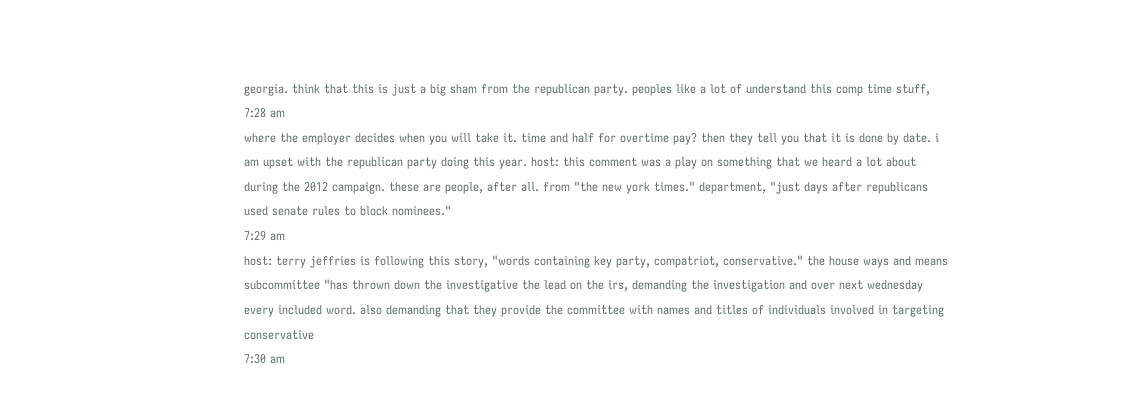georgia. think that this is just a big sham from the republican party. peoples like a lot of understand this comp time stuff,
7:28 am
where the employer decides when you will take it. time and half for overtime pay? then they tell you that it is done by date. i am upset with the republican party doing this year. host: this comment was a play on something that we heard a lot about during the 2012 campaign. these are people, after all. from "the new york times." department, "just days after republicans used senate rules to block nominees."
7:29 am
host: terry jeffries is following this story, "words containing key party, compatriot, conservative." the house ways and means subcommittee "has thrown down the investigative the lead on the irs, demanding the investigation and over next wednesday every included word. also demanding that they provide the committee with names and titles of individuals involved in targeting conservative
7:30 am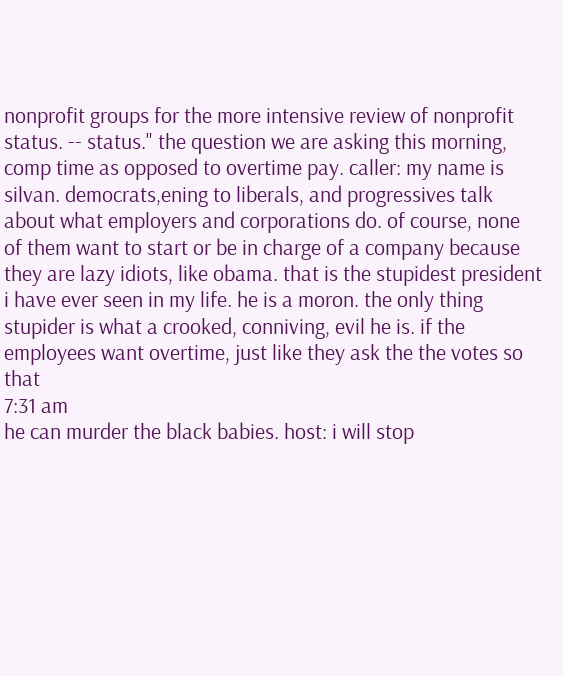nonprofit groups for the more intensive review of nonprofit status. -- status." the question we are asking this morning, comp time as opposed to overtime pay. caller: my name is silvan. democrats,ening to liberals, and progressives talk about what employers and corporations do. of course, none of them want to start or be in charge of a company because they are lazy idiots, like obama. that is the stupidest president i have ever seen in my life. he is a moron. the only thing stupider is what a crooked, conniving, evil he is. if the employees want overtime, just like they ask the the votes so that
7:31 am
he can murder the black babies. host: i will stop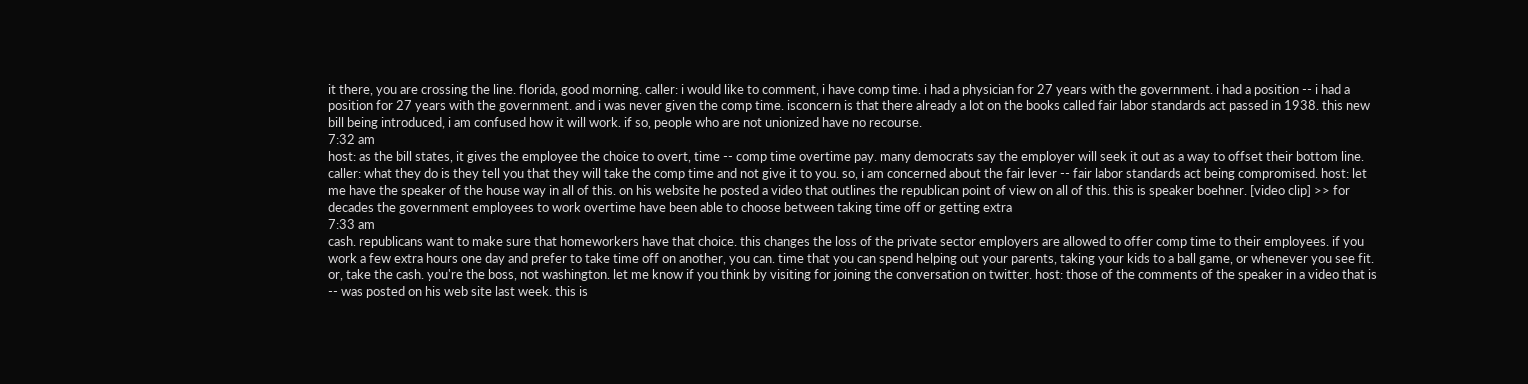it there, you are crossing the line. florida, good morning. caller: i would like to comment, i have comp time. i had a physician for 27 years with the government. i had a position -- i had a position for 27 years with the government. and i was never given the comp time. isconcern is that there already a lot on the books called fair labor standards act passed in 1938. this new bill being introduced, i am confused how it will work. if so, people who are not unionized have no recourse.
7:32 am
host: as the bill states, it gives the employee the choice to overt, time -- comp time overtime pay. many democrats say the employer will seek it out as a way to offset their bottom line. caller: what they do is they tell you that they will take the comp time and not give it to you. so, i am concerned about the fair lever -- fair labor standards act being compromised. host: let me have the speaker of the house way in all of this. on his website he posted a video that outlines the republican point of view on all of this. this is speaker boehner. [video clip] >> for decades the government employees to work overtime have been able to choose between taking time off or getting extra
7:33 am
cash. republicans want to make sure that homeworkers have that choice. this changes the loss of the private sector employers are allowed to offer comp time to their employees. if you work a few extra hours one day and prefer to take time off on another, you can. time that you can spend helping out your parents, taking your kids to a ball game, or whenever you see fit. or, take the cash. you're the boss, not washington. let me know if you think by visiting for joining the conversation on twitter. host: those of the comments of the speaker in a video that is -- was posted on his web site last week. this is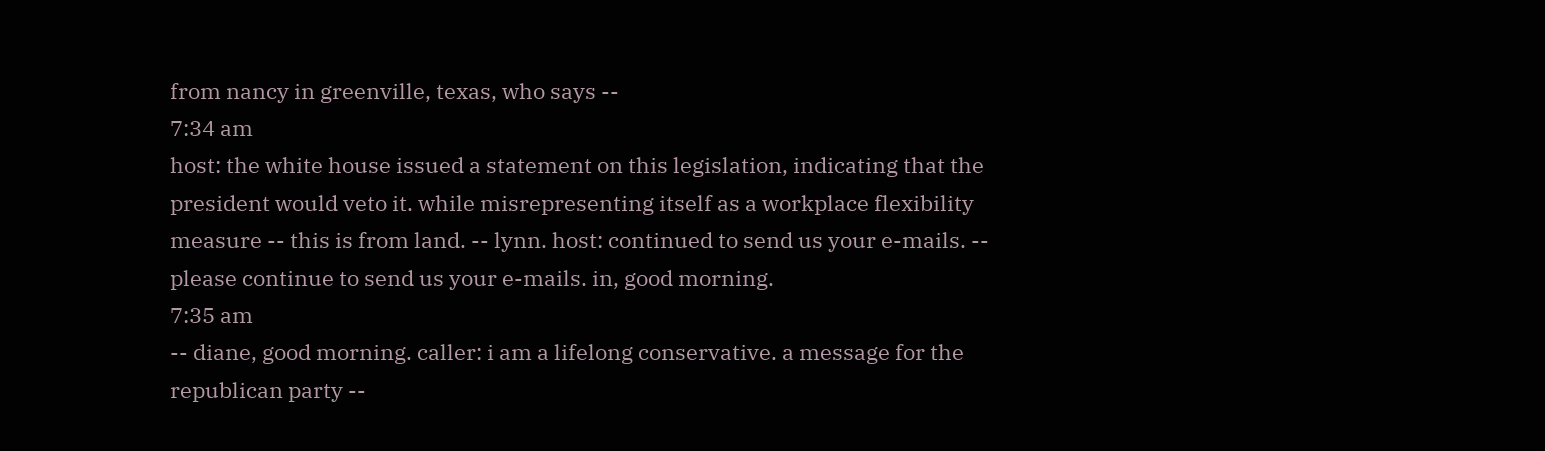from nancy in greenville, texas, who says --
7:34 am
host: the white house issued a statement on this legislation, indicating that the president would veto it. while misrepresenting itself as a workplace flexibility measure -- this is from land. -- lynn. host: continued to send us your e-mails. -- please continue to send us your e-mails. in, good morning.
7:35 am
-- diane, good morning. caller: i am a lifelong conservative. a message for the republican party --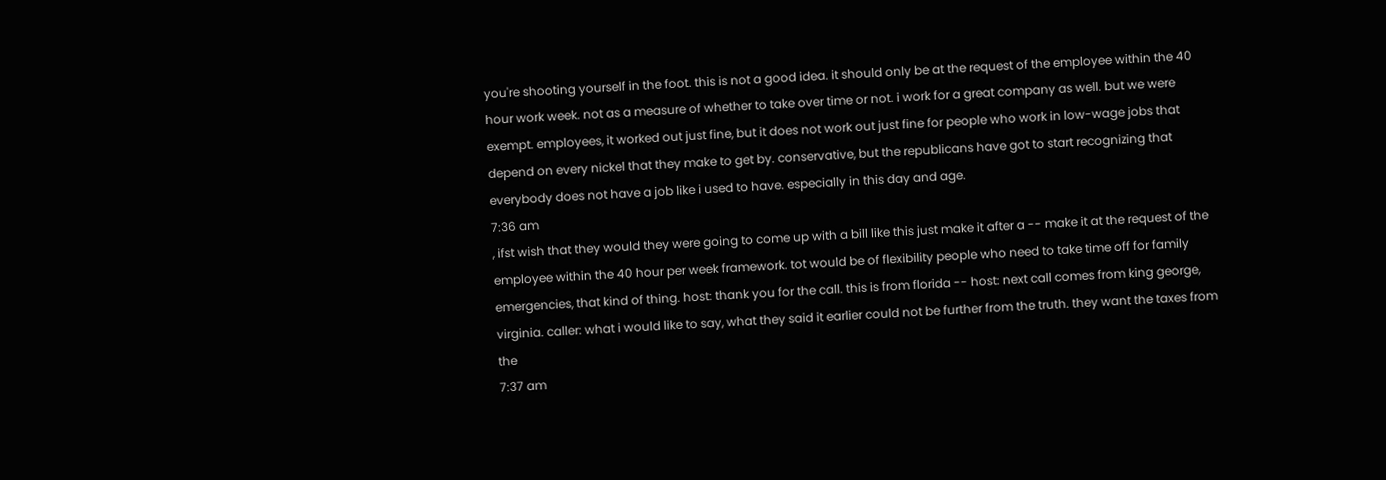you're shooting yourself in the foot. this is not a good idea. it should only be at the request of the employee within the 40 hour work week. not as a measure of whether to take over time or not. i work for a great company as well. but we were exempt. employees, it worked out just fine, but it does not work out just fine for people who work in low-wage jobs that depend on every nickel that they make to get by. conservative, but the republicans have got to start recognizing that everybody does not have a job like i used to have. especially in this day and age.
7:36 am
, ifst wish that they would they were going to come up with a bill like this just make it after a -- make it at the request of the employee within the 40 hour per week framework. tot would be of flexibility people who need to take time off for family emergencies, that kind of thing. host: thank you for the call. this is from florida -- host: next call comes from king george, virginia. caller: what i would like to say, what they said it earlier could not be further from the truth. they want the taxes from the
7:37 am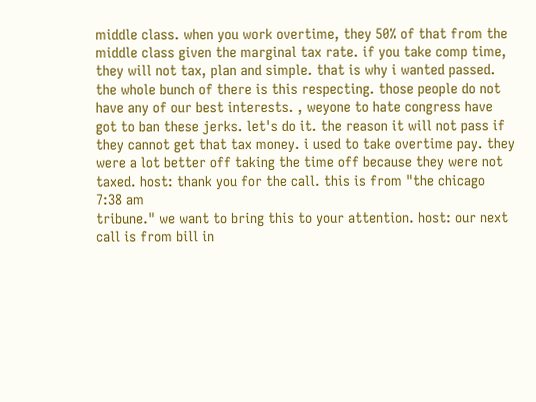middle class. when you work overtime, they 50% of that from the middle class given the marginal tax rate. if you take comp time, they will not tax, plan and simple. that is why i wanted passed. the whole bunch of there is this respecting. those people do not have any of our best interests. , weyone to hate congress have got to ban these jerks. let's do it. the reason it will not pass if they cannot get that tax money. i used to take overtime pay. they were a lot better off taking the time off because they were not taxed. host: thank you for the call. this is from "the chicago
7:38 am
tribune." we want to bring this to your attention. host: our next call is from bill in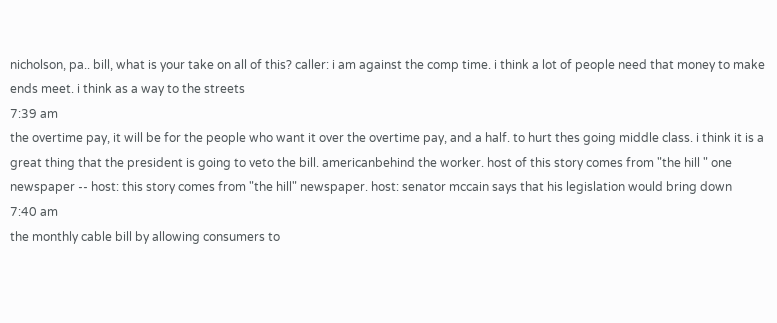nicholson, pa.. bill, what is your take on all of this? caller: i am against the comp time. i think a lot of people need that money to make ends meet. i think as a way to the streets
7:39 am
the overtime pay, it will be for the people who want it over the overtime pay, and a half. to hurt thes going middle class. i think it is a great thing that the president is going to veto the bill. americanbehind the worker. host of this story comes from "the hill " one newspaper -- host: this story comes from "the hill" newspaper. host: senator mccain says that his legislation would bring down
7:40 am
the monthly cable bill by allowing consumers to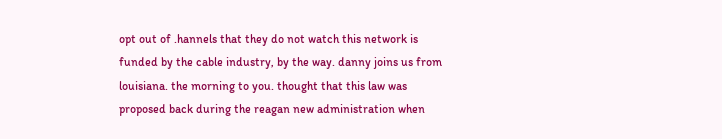opt out of .hannels that they do not watch this network is funded by the cable industry, by the way. danny joins us from louisiana. the morning to you. thought that this law was proposed back during the reagan new administration when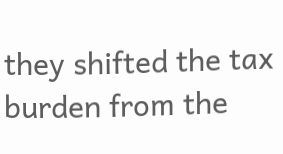they shifted the tax burden from the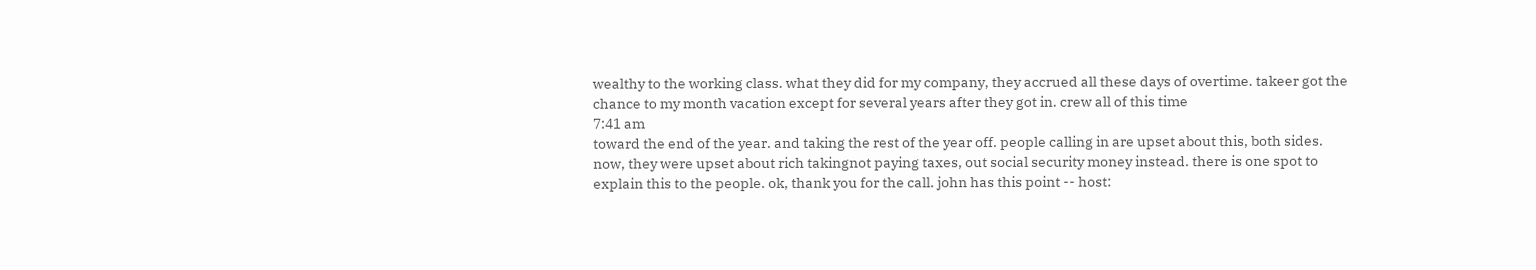wealthy to the working class. what they did for my company, they accrued all these days of overtime. takeer got the chance to my month vacation except for several years after they got in. crew all of this time
7:41 am
toward the end of the year. and taking the rest of the year off. people calling in are upset about this, both sides. now, they were upset about rich takingnot paying taxes, out social security money instead. there is one spot to explain this to the people. ok, thank you for the call. john has this point -- host: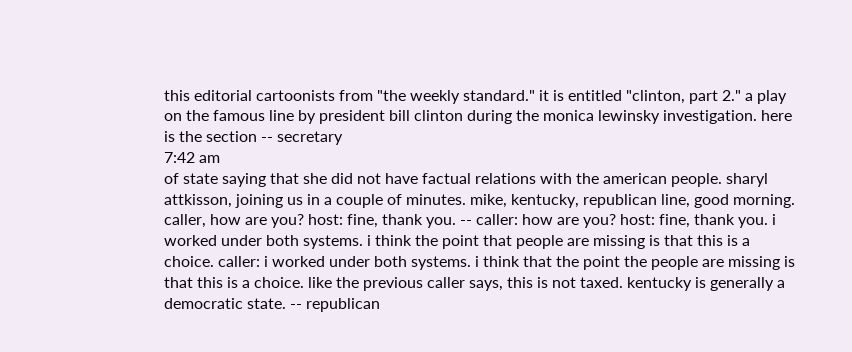this editorial cartoonists from "the weekly standard." it is entitled "clinton, part 2." a play on the famous line by president bill clinton during the monica lewinsky investigation. here is the section -- secretary
7:42 am
of state saying that she did not have factual relations with the american people. sharyl attkisson, joining us in a couple of minutes. mike, kentucky, republican line, good morning. caller, how are you? host: fine, thank you. -- caller: how are you? host: fine, thank you. i worked under both systems. i think the point that people are missing is that this is a choice. caller: i worked under both systems. i think that the point the people are missing is that this is a choice. like the previous caller says, this is not taxed. kentucky is generally a democratic state. -- republican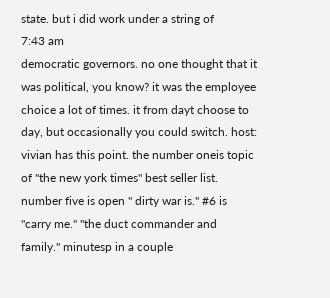state. but i did work under a string of
7:43 am
democratic governors. no one thought that it was political, you know? it was the employee choice a lot of times. it from dayt choose to day, but occasionally you could switch. host: vivian has this point. the number oneis topic of "the new york times" best seller list. number five is open " dirty war is." #6 is "carry me." "the duct commander and family." minutesp in a couple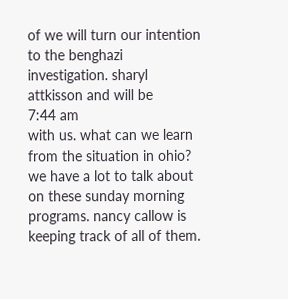of we will turn our intention to the benghazi investigation. sharyl attkisson and will be
7:44 am
with us. what can we learn from the situation in ohio? we have a lot to talk about on these sunday morning programs. nancy callow is keeping track of all of them.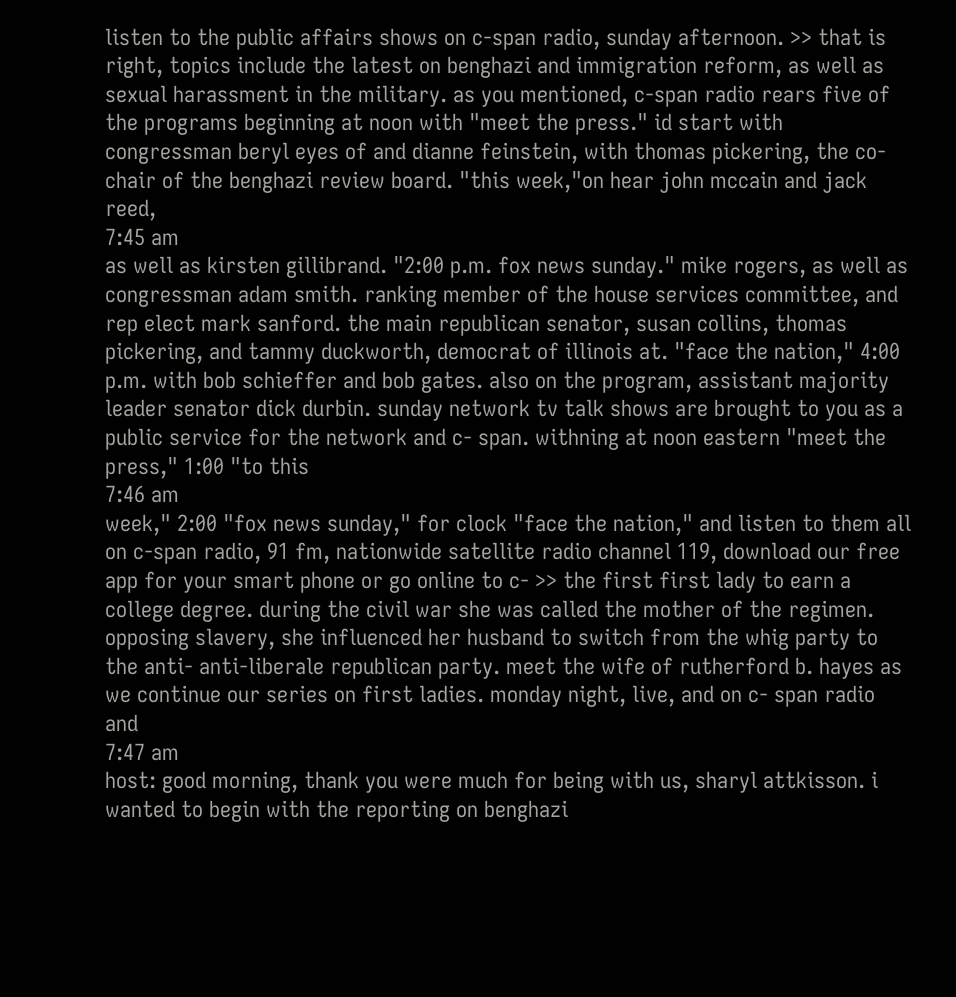listen to the public affairs shows on c-span radio, sunday afternoon. >> that is right, topics include the latest on benghazi and immigration reform, as well as sexual harassment in the military. as you mentioned, c-span radio rears five of the programs beginning at noon with "meet the press." id start with congressman beryl eyes of and dianne feinstein, with thomas pickering, the co- chair of the benghazi review board. "this week,"on hear john mccain and jack reed,
7:45 am
as well as kirsten gillibrand. "2:00 p.m. fox news sunday." mike rogers, as well as congressman adam smith. ranking member of the house services committee, and rep elect mark sanford. the main republican senator, susan collins, thomas pickering, and tammy duckworth, democrat of illinois at. "face the nation," 4:00 p.m. with bob schieffer and bob gates. also on the program, assistant majority leader senator dick durbin. sunday network tv talk shows are brought to you as a public service for the network and c- span. withning at noon eastern "meet the press," 1:00 "to this
7:46 am
week," 2:00 "fox news sunday," for clock "face the nation," and listen to them all on c-span radio, 91 fm, nationwide satellite radio channel 119, download our free app for your smart phone or go online to c- >> the first first lady to earn a college degree. during the civil war she was called the mother of the regimen. opposing slavery, she influenced her husband to switch from the whig party to the anti- anti-liberale republican party. meet the wife of rutherford b. hayes as we continue our series on first ladies. monday night, live, and on c- span radio and
7:47 am
host: good morning, thank you were much for being with us, sharyl attkisson. i wanted to begin with the reporting on benghazi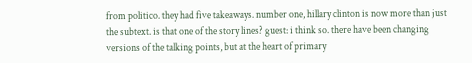from politico. they had five takeaways. number one, hillary clinton is now more than just the subtext. is that one of the story lines? guest: i think so. there have been changing versions of the talking points, but at the heart of primary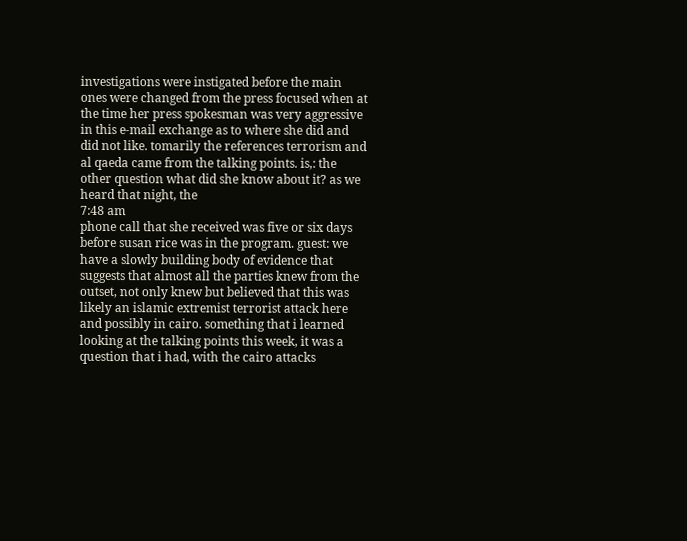investigations were instigated before the main ones were changed from the press focused when at the time her press spokesman was very aggressive in this e-mail exchange as to where she did and did not like. tomarily the references terrorism and al qaeda came from the talking points. is,: the other question what did she know about it? as we heard that night, the
7:48 am
phone call that she received was five or six days before susan rice was in the program. guest: we have a slowly building body of evidence that suggests that almost all the parties knew from the outset, not only knew but believed that this was likely an islamic extremist terrorist attack here and possibly in cairo. something that i learned looking at the talking points this week, it was a question that i had, with the cairo attacks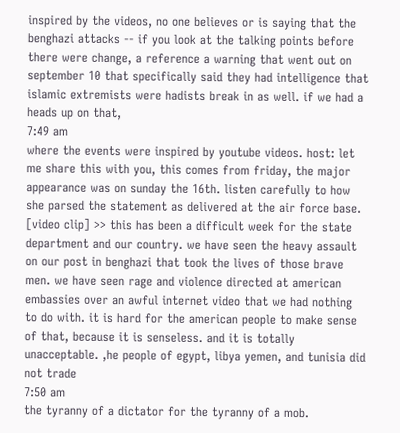inspired by the videos, no one believes or is saying that the benghazi attacks -- if you look at the talking points before there were change, a reference a warning that went out on september 10 that specifically said they had intelligence that islamic extremists were hadists break in as well. if we had a heads up on that,
7:49 am
where the events were inspired by youtube videos. host: let me share this with you, this comes from friday, the major appearance was on sunday the 16th. listen carefully to how she parsed the statement as delivered at the air force base. [video clip] >> this has been a difficult week for the state department and our country. we have seen the heavy assault on our post in benghazi that took the lives of those brave men. we have seen rage and violence directed at american embassies over an awful internet video that we had nothing to do with. it is hard for the american people to make sense of that, because it is senseless. and it is totally unacceptable. ,he people of egypt, libya yemen, and tunisia did not trade
7:50 am
the tyranny of a dictator for the tyranny of a mob.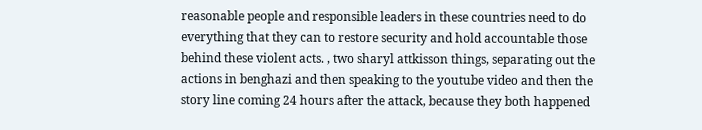reasonable people and responsible leaders in these countries need to do everything that they can to restore security and hold accountable those behind these violent acts. , two sharyl attkisson things, separating out the actions in benghazi and then speaking to the youtube video and then the story line coming 24 hours after the attack, because they both happened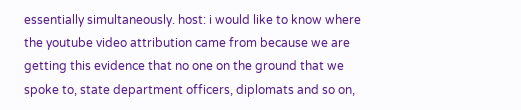essentially simultaneously. host: i would like to know where the youtube video attribution came from because we are getting this evidence that no one on the ground that we spoke to, state department officers, diplomats and so on,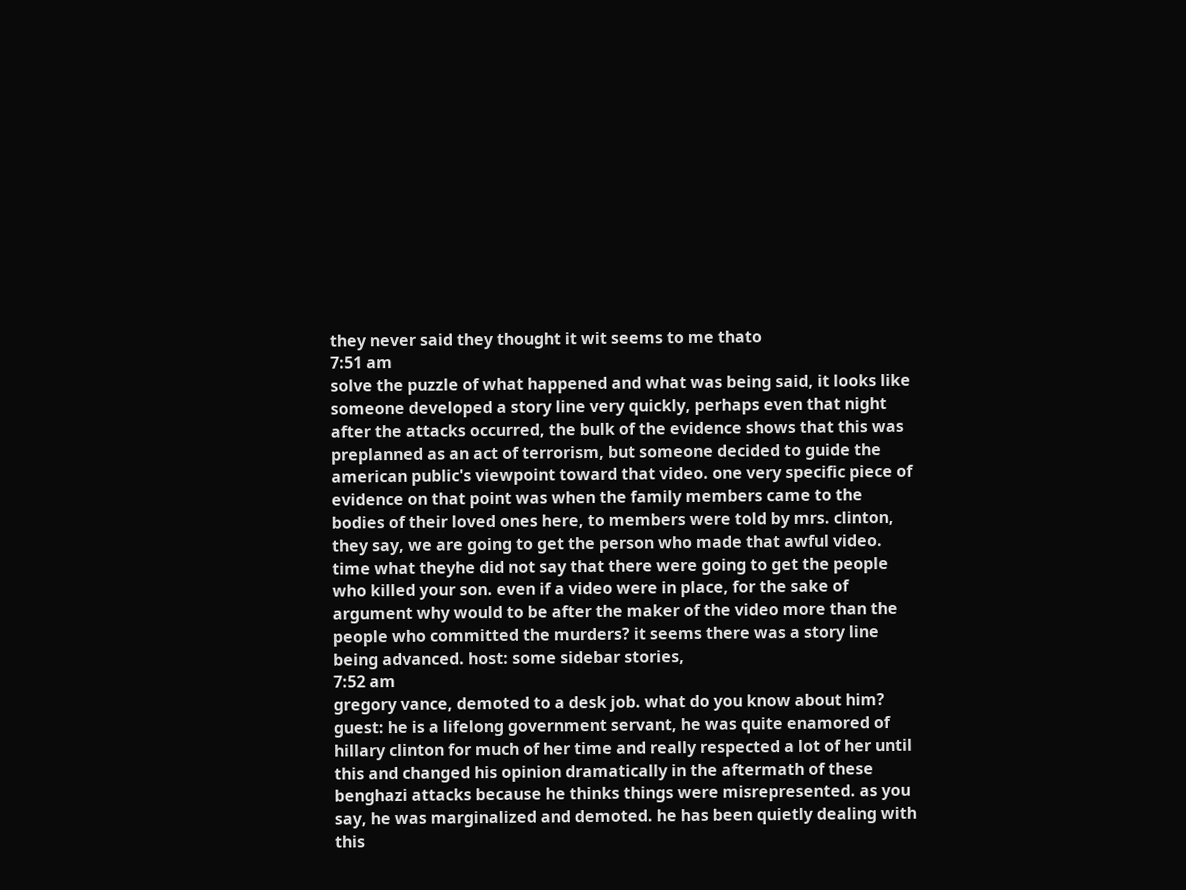they never said they thought it wit seems to me thato
7:51 am
solve the puzzle of what happened and what was being said, it looks like someone developed a story line very quickly, perhaps even that night after the attacks occurred, the bulk of the evidence shows that this was preplanned as an act of terrorism, but someone decided to guide the american public's viewpoint toward that video. one very specific piece of evidence on that point was when the family members came to the bodies of their loved ones here, to members were told by mrs. clinton, they say, we are going to get the person who made that awful video. time what theyhe did not say that there were going to get the people who killed your son. even if a video were in place, for the sake of argument why would to be after the maker of the video more than the people who committed the murders? it seems there was a story line being advanced. host: some sidebar stories,
7:52 am
gregory vance, demoted to a desk job. what do you know about him? guest: he is a lifelong government servant, he was quite enamored of hillary clinton for much of her time and really respected a lot of her until this and changed his opinion dramatically in the aftermath of these benghazi attacks because he thinks things were misrepresented. as you say, he was marginalized and demoted. he has been quietly dealing with this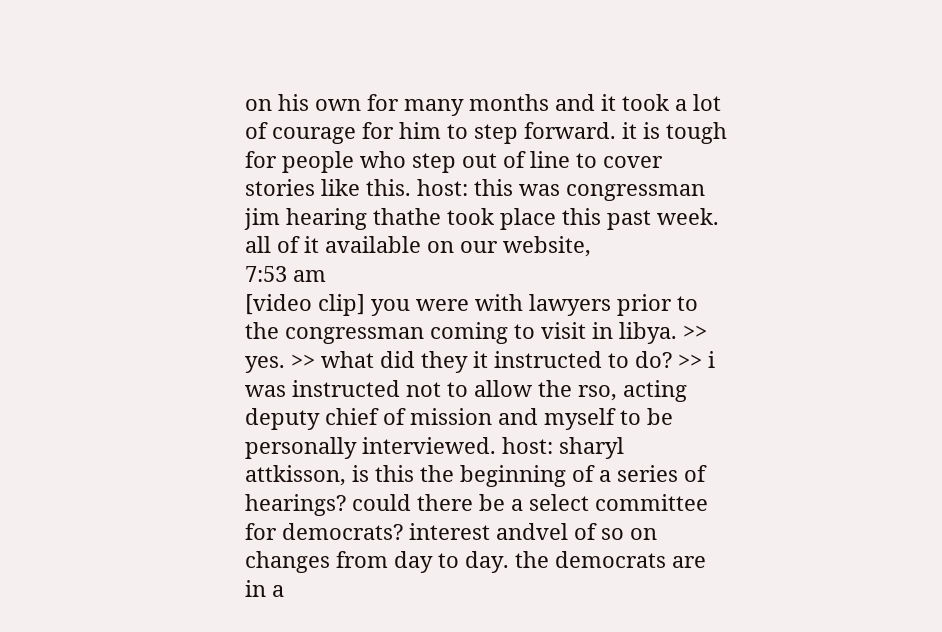on his own for many months and it took a lot of courage for him to step forward. it is tough for people who step out of line to cover stories like this. host: this was congressman jim hearing thathe took place this past week. all of it available on our website,
7:53 am
[video clip] you were with lawyers prior to the congressman coming to visit in libya. >> yes. >> what did they it instructed to do? >> i was instructed not to allow the rso, acting deputy chief of mission and myself to be personally interviewed. host: sharyl attkisson, is this the beginning of a series of hearings? could there be a select committee for democrats? interest andvel of so on changes from day to day. the democrats are in a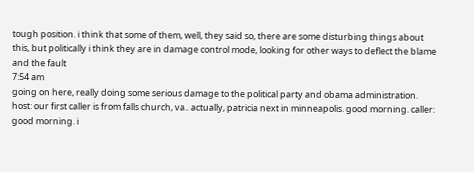tough position. i think that some of them, well, they said so, there are some disturbing things about this, but politically i think they are in damage control mode, looking for other ways to deflect the blame and the fault
7:54 am
going on here, really doing some serious damage to the political party and obama administration. host: our first caller is from falls church, va.. actually, patricia next in minneapolis. good morning. caller: good morning. i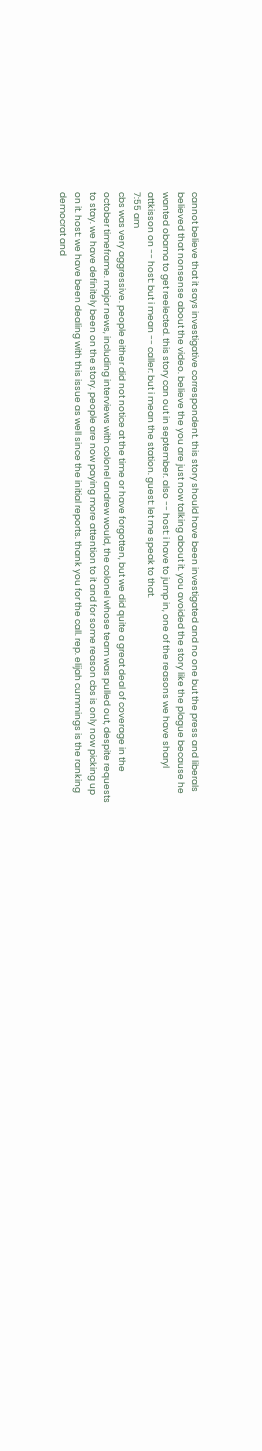cannot believe that it says investigative correspondent. this story should have been investigated and no one but the press and liberals believed that nonsense about the video. believe the you are just now talking about it. you avoided the story like the plague because he wanted obama to get reelected. this story can out in september. also -- host: i have to jump in, one of the reasons we have sharyl attkisson on -- host: but i mean -- caller: but i mean the station. guest: let me speak to that.
7:55 am
cbs was very aggressive. people either did not notice at the time or have forgotten, but we did quite a great deal of coverage in the october timeframe. major news, including interviews with colonel andrew would, the colonel whose team was pulled out, despite requests to stay. we have definitely been on the story. people are now paying more attention to it and for some reason cbs is only now picking up on it. host: we have been dealing with this issue as well since the initial reports. thank you for the call. rep. elijah cummings is the ranking democrat and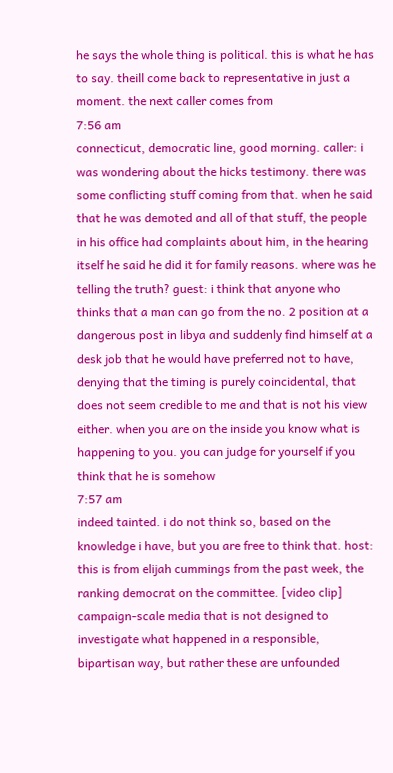he says the whole thing is political. this is what he has to say. theill come back to representative in just a moment. the next caller comes from
7:56 am
connecticut, democratic line, good morning. caller: i was wondering about the hicks testimony. there was some conflicting stuff coming from that. when he said that he was demoted and all of that stuff, the people in his office had complaints about him, in the hearing itself he said he did it for family reasons. where was he telling the truth? guest: i think that anyone who thinks that a man can go from the no. 2 position at a dangerous post in libya and suddenly find himself at a desk job that he would have preferred not to have, denying that the timing is purely coincidental, that does not seem credible to me and that is not his view either. when you are on the inside you know what is happening to you. you can judge for yourself if you think that he is somehow
7:57 am
indeed tainted. i do not think so, based on the knowledge i have, but you are free to think that. host: this is from elijah cummings from the past week, the ranking democrat on the committee. [video clip] campaign-scale media that is not designed to investigate what happened in a responsible, bipartisan way, but rather these are unfounded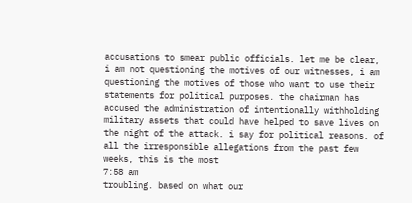accusations to smear public officials. let me be clear, i am not questioning the motives of our witnesses, i am questioning the motives of those who want to use their statements for political purposes. the chairman has accused the administration of intentionally withholding military assets that could have helped to save lives on the night of the attack. i say for political reasons. of all the irresponsible allegations from the past few weeks, this is the most
7:58 am
troubling. based on what our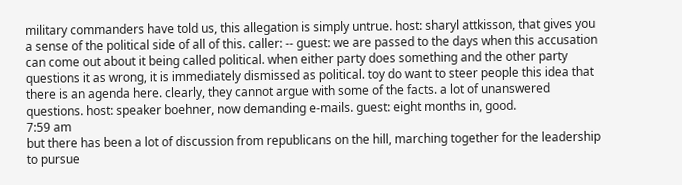military commanders have told us, this allegation is simply untrue. host: sharyl attkisson, that gives you a sense of the political side of all of this. caller: -- guest: we are passed to the days when this accusation can come out about it being called political. when either party does something and the other party questions it as wrong, it is immediately dismissed as political. toy do want to steer people this idea that there is an agenda here. clearly, they cannot argue with some of the facts. a lot of unanswered questions. host: speaker boehner, now demanding e-mails. guest: eight months in, good.
7:59 am
but there has been a lot of discussion from republicans on the hill, marching together for the leadership to pursue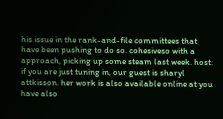his issue in the rank-and-file committees that have been pushing to do so. cohesiveso with a approach, picking up some steam last week. host: if you are just tuning in, our guest is sharyl attkisson. her work is also available online at you have also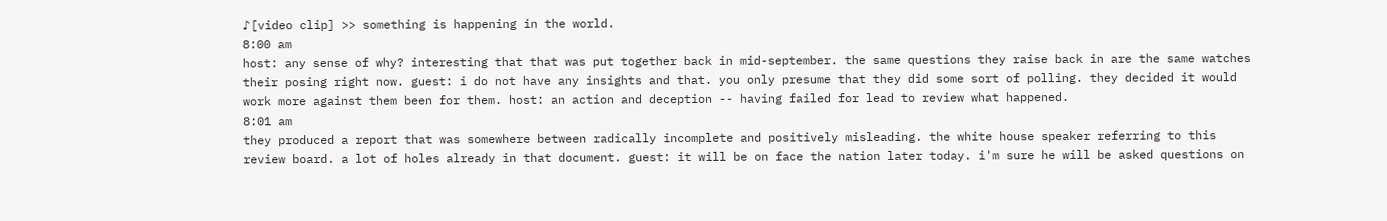♪[video clip] >> something is happening in the world.
8:00 am
host: any sense of why? interesting that that was put together back in mid-september. the same questions they raise back in are the same watches their posing right now. guest: i do not have any insights and that. you only presume that they did some sort of polling. they decided it would work more against them been for them. host: an action and deception -- having failed for lead to review what happened.
8:01 am
they produced a report that was somewhere between radically incomplete and positively misleading. the white house speaker referring to this review board. a lot of holes already in that document. guest: it will be on face the nation later today. i'm sure he will be asked questions on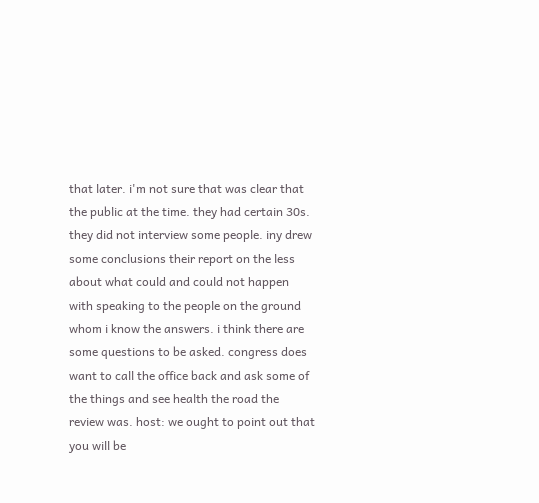that later. i'm not sure that was clear that the public at the time. they had certain 30s. they did not interview some people. iny drew some conclusions their report on the less about what could and could not happen with speaking to the people on the ground whom i know the answers. i think there are some questions to be asked. congress does want to call the office back and ask some of the things and see health the road the review was. host: we ought to point out that you will be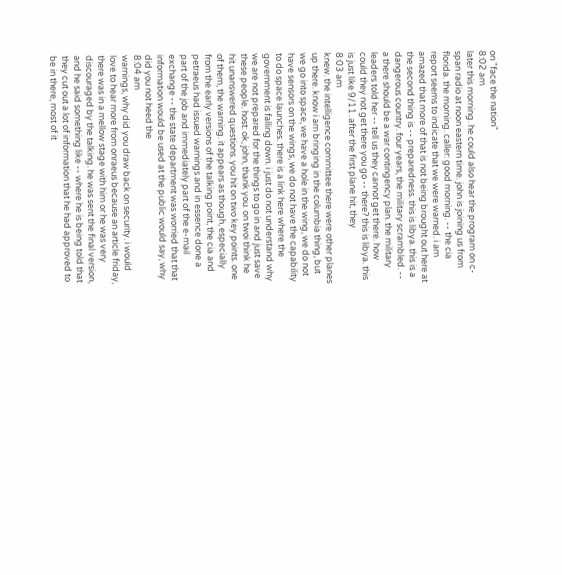on "face the nation"
8:02 am
later this morning. he could also hear the program on c-span radio at noon eastern time. john is joining us from florida. the morning. caller: good morning. -- the cia report seems to indicate that we were warned. i am amazed that more of that is not being brought out here at the second thing is -- preparedness. this is libya. this is a dangerous country. four years, the military scrambled. -- a there should be a war contingency plan. the military leaders told her -- tell us they cannot get there. how could they not get there you go -- there? this is libya. this is just like 9/11. after the first plane hit, they
8:03 am
knew. the intelligence committee there were other planes up there. know i am bringing in the columbia thing, but we go into space, we have a hole in the wing, we do not have sensors on the wings, we do not have the capability to do space launches. there is a link here where the government is falling down. i just do not understand why we are not prepared for the things to go in and just save these people. host: ok, john, thank you. on twoi think he hit unanswered questions. you hit on two key points. one of them, the warning. it appears as though, especially from the early versions of the talking point, the cia and petraeus had issued warnings and in essence done a part of the job and immediately part of the e-mail exchange -- the state department was worried that that information would be used at the public would say, why did you not heed the
8:04 am
warnings, why did you draw back on security. i would love to hear more from onraeus because an article friday, there was in a mellow stage with him or he was very discouraged by the talking. he was sent the final version, and he said something like -- where he is being told that they cut out a lot of information that he had approved to be in there, most of it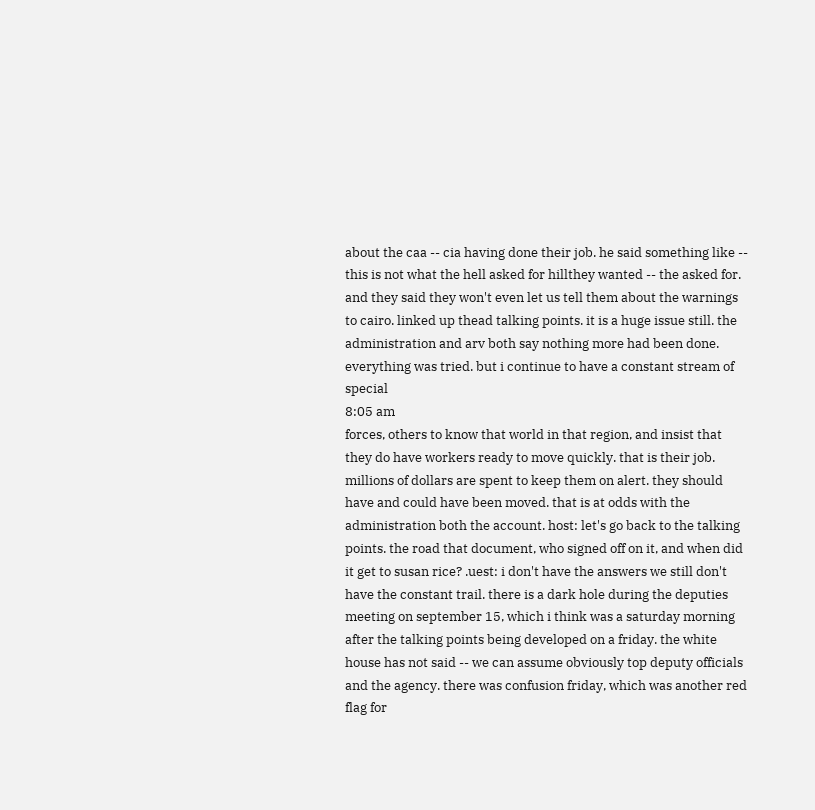about the caa -- cia having done their job. he said something like -- this is not what the hell asked for hillthey wanted -- the asked for. and they said they won't even let us tell them about the warnings to cairo. linked up thead talking points. it is a huge issue still. the administration and arv both say nothing more had been done. everything was tried. but i continue to have a constant stream of special
8:05 am
forces, others to know that world in that region, and insist that they do have workers ready to move quickly. that is their job. millions of dollars are spent to keep them on alert. they should have and could have been moved. that is at odds with the administration both the account. host: let's go back to the talking points. the road that document, who signed off on it, and when did it get to susan rice? .uest: i don't have the answers we still don't have the constant trail. there is a dark hole during the deputies meeting on september 15, which i think was a saturday morning after the talking points being developed on a friday. the white house has not said -- we can assume obviously top deputy officials and the agency. there was confusion friday, which was another red flag for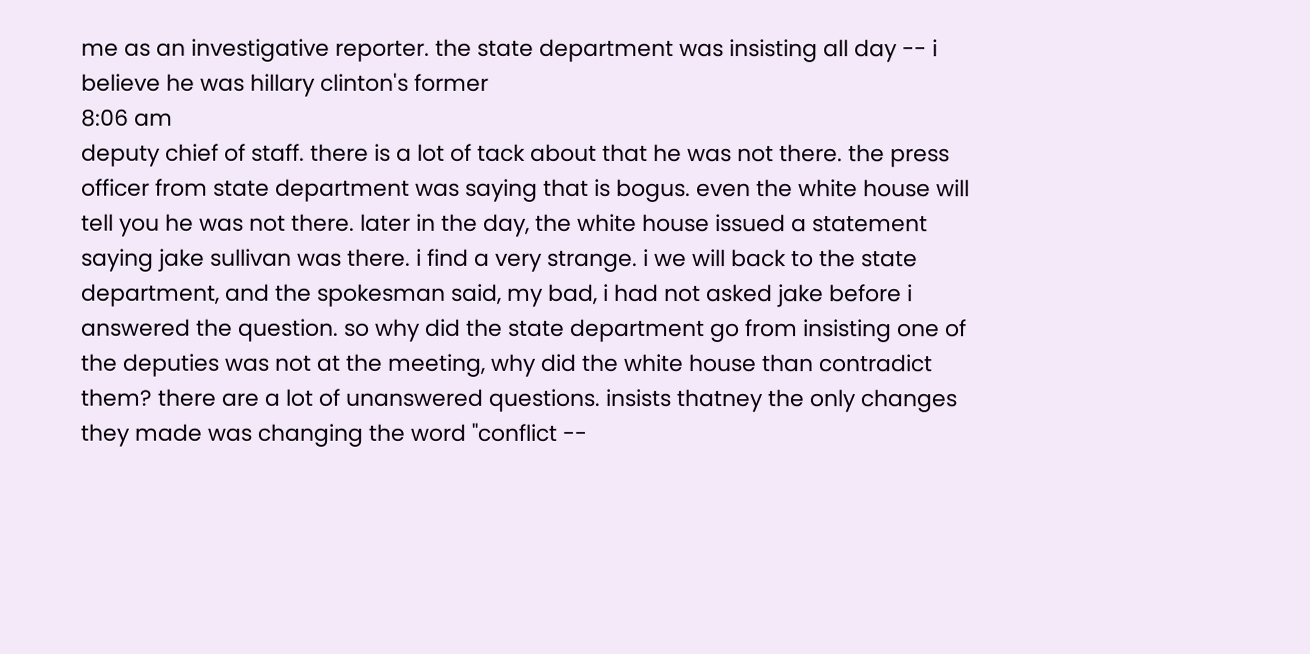me as an investigative reporter. the state department was insisting all day -- i believe he was hillary clinton's former
8:06 am
deputy chief of staff. there is a lot of tack about that he was not there. the press officer from state department was saying that is bogus. even the white house will tell you he was not there. later in the day, the white house issued a statement saying jake sullivan was there. i find a very strange. i we will back to the state department, and the spokesman said, my bad, i had not asked jake before i answered the question. so why did the state department go from insisting one of the deputies was not at the meeting, why did the white house than contradict them? there are a lot of unanswered questions. insists thatney the only changes they made was changing the word "conflict --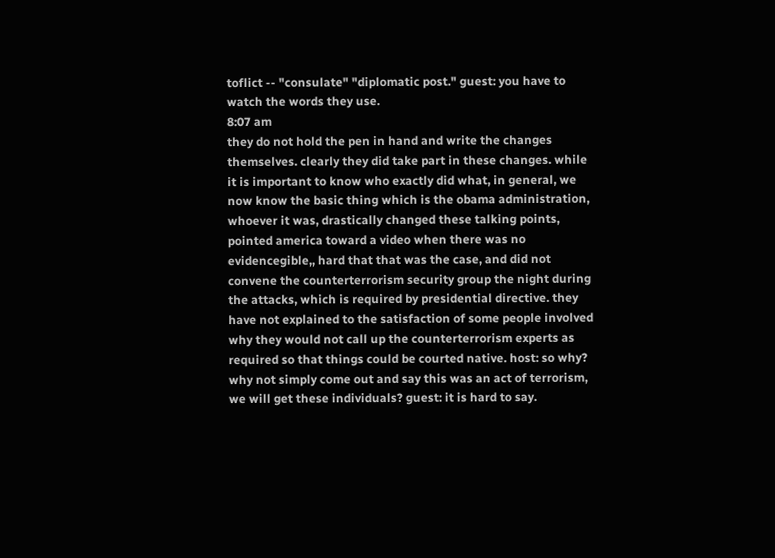toflict -- "consulate" "diplomatic post." guest: you have to watch the words they use.
8:07 am
they do not hold the pen in hand and write the changes themselves. clearly they did take part in these changes. while it is important to know who exactly did what, in general, we now know the basic thing which is the obama administration, whoever it was, drastically changed these talking points, pointed america toward a video when there was no evidencegible,, hard that that was the case, and did not convene the counterterrorism security group the night during the attacks, which is required by presidential directive. they have not explained to the satisfaction of some people involved why they would not call up the counterterrorism experts as required so that things could be courted native. host: so why? why not simply come out and say this was an act of terrorism, we will get these individuals? guest: it is hard to say.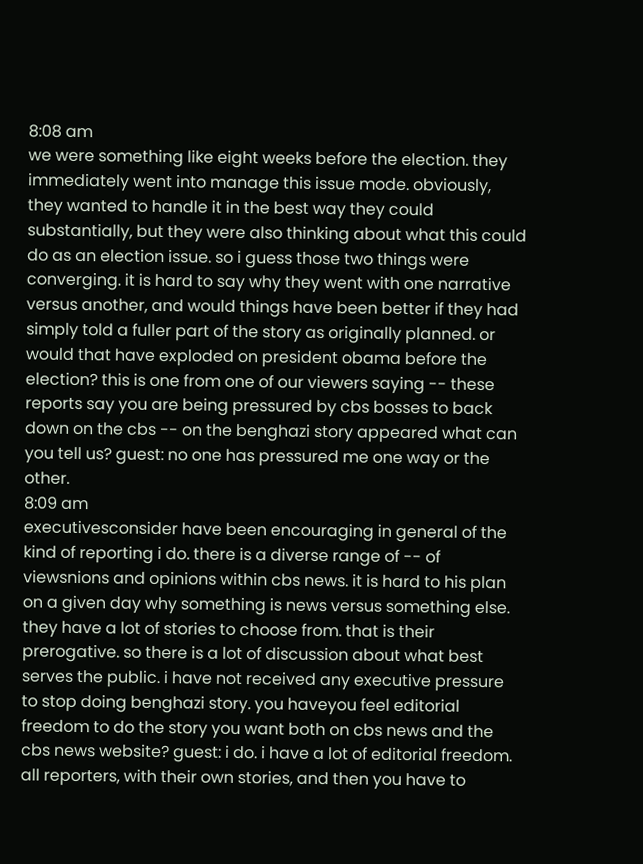8:08 am
we were something like eight weeks before the election. they immediately went into manage this issue mode. obviously, they wanted to handle it in the best way they could substantially, but they were also thinking about what this could do as an election issue. so i guess those two things were converging. it is hard to say why they went with one narrative versus another, and would things have been better if they had simply told a fuller part of the story as originally planned. or would that have exploded on president obama before the election? this is one from one of our viewers saying -- these reports say you are being pressured by cbs bosses to back down on the cbs -- on the benghazi story appeared what can you tell us? guest: no one has pressured me one way or the other.
8:09 am
executivesconsider have been encouraging in general of the kind of reporting i do. there is a diverse range of -- of viewsnions and opinions within cbs news. it is hard to his plan on a given day why something is news versus something else. they have a lot of stories to choose from. that is their prerogative. so there is a lot of discussion about what best serves the public. i have not received any executive pressure to stop doing benghazi story. you haveyou feel editorial freedom to do the story you want both on cbs news and the cbs news website? guest: i do. i have a lot of editorial freedom. all reporters, with their own stories, and then you have to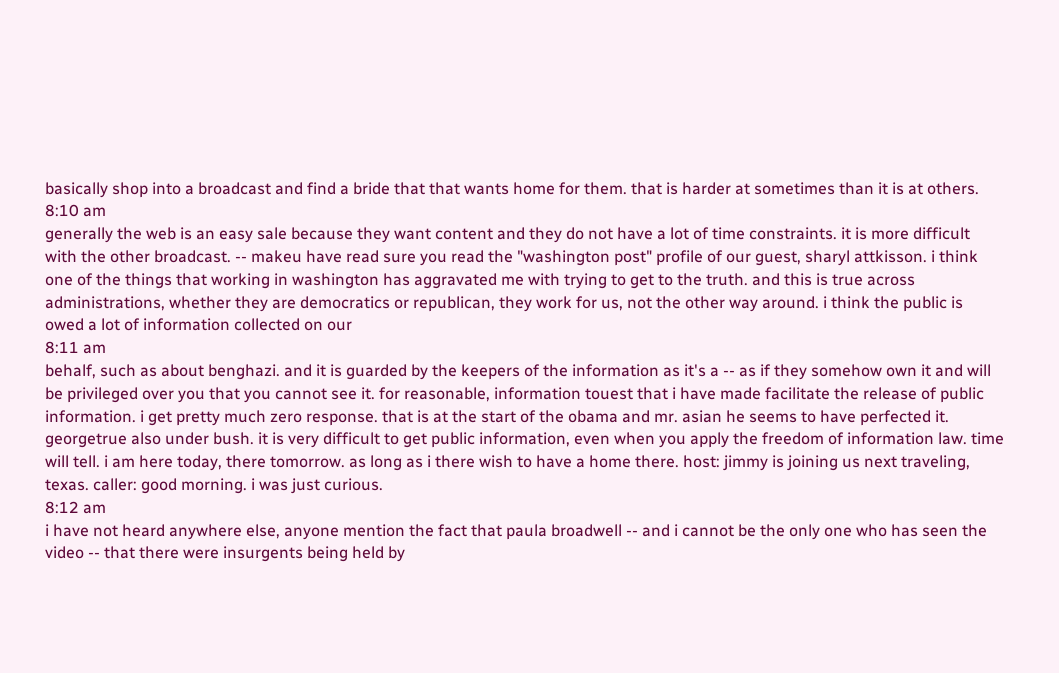basically shop into a broadcast and find a bride that that wants home for them. that is harder at sometimes than it is at others.
8:10 am
generally the web is an easy sale because they want content and they do not have a lot of time constraints. it is more difficult with the other broadcast. -- makeu have read sure you read the "washington post" profile of our guest, sharyl attkisson. i think one of the things that working in washington has aggravated me with trying to get to the truth. and this is true across administrations, whether they are democratics or republican, they work for us, not the other way around. i think the public is owed a lot of information collected on our
8:11 am
behalf, such as about benghazi. and it is guarded by the keepers of the information as it's a -- as if they somehow own it and will be privileged over you that you cannot see it. for reasonable, information touest that i have made facilitate the release of public information. i get pretty much zero response. that is at the start of the obama and mr. asian he seems to have perfected it. georgetrue also under bush. it is very difficult to get public information, even when you apply the freedom of information law. time will tell. i am here today, there tomorrow. as long as i there wish to have a home there. host: jimmy is joining us next traveling, texas. caller: good morning. i was just curious.
8:12 am
i have not heard anywhere else, anyone mention the fact that paula broadwell -- and i cannot be the only one who has seen the video -- that there were insurgents being held by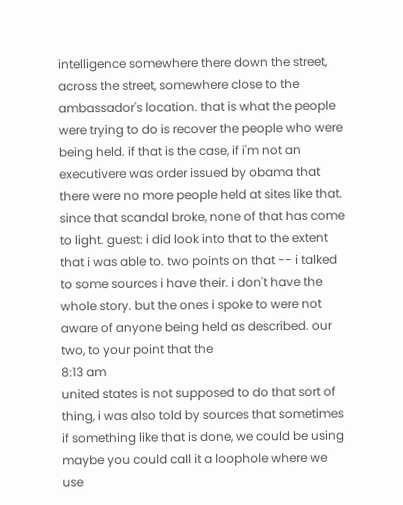intelligence somewhere there down the street, across the street, somewhere close to the ambassador's location. that is what the people were trying to do is recover the people who were being held. if that is the case, if i'm not an executivere was order issued by obama that there were no more people held at sites like that. since that scandal broke, none of that has come to light. guest: i did look into that to the extent that i was able to. two points on that -- i talked to some sources i have their. i don't have the whole story. but the ones i spoke to were not aware of anyone being held as described. our two, to your point that the
8:13 am
united states is not supposed to do that sort of thing, i was also told by sources that sometimes if something like that is done, we could be using maybe you could call it a loophole where we use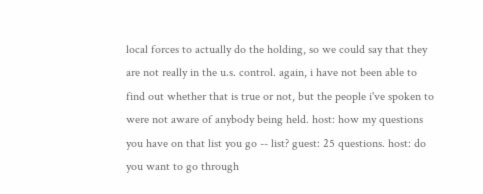local forces to actually do the holding, so we could say that they are not really in the u.s. control. again, i have not been able to find out whether that is true or not, but the people i've spoken to were not aware of anybody being held. host: how my questions you have on that list you go -- list? guest: 25 questions. host: do you want to go through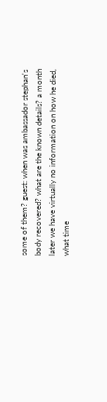some of them? guest: when was ambassador stephan's body recovered? what are the known details? a month later we have virtually no information on how he died, what time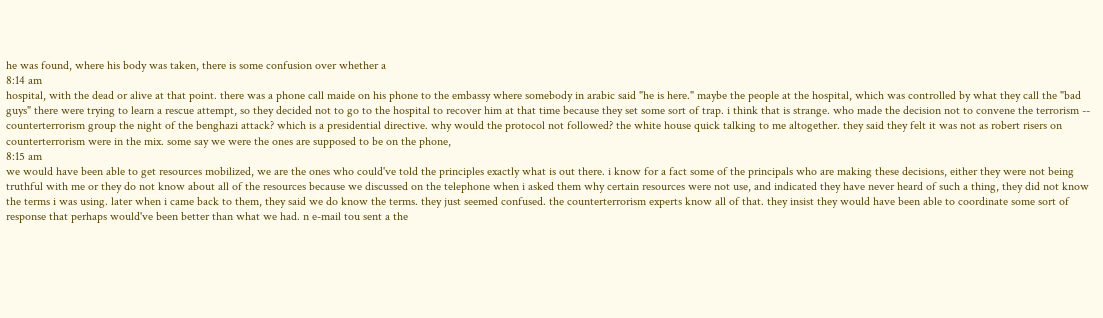he was found, where his body was taken, there is some confusion over whether a
8:14 am
hospital, with the dead or alive at that point. there was a phone call maide on his phone to the embassy where somebody in arabic said "he is here." maybe the people at the hospital, which was controlled by what they call the "bad guys" there were trying to learn a rescue attempt, so they decided not to go to the hospital to recover him at that time because they set some sort of trap. i think that is strange. who made the decision not to convene the terrorism -- counterterrorism group the night of the benghazi attack? which is a presidential directive. why would the protocol not followed? the white house quick talking to me altogether. they said they felt it was not as robert risers on counterterrorism were in the mix. some say we were the ones are supposed to be on the phone,
8:15 am
we would have been able to get resources mobilized, we are the ones who could've told the principles exactly what is out there. i know for a fact some of the principals who are making these decisions, either they were not being truthful with me or they do not know about all of the resources because we discussed on the telephone when i asked them why certain resources were not use, and indicated they have never heard of such a thing, they did not know the terms i was using. later when i came back to them, they said we do know the terms. they just seemed confused. the counterterrorism experts know all of that. they insist they would have been able to coordinate some sort of response that perhaps would've been better than what we had. n e-mail tou sent a the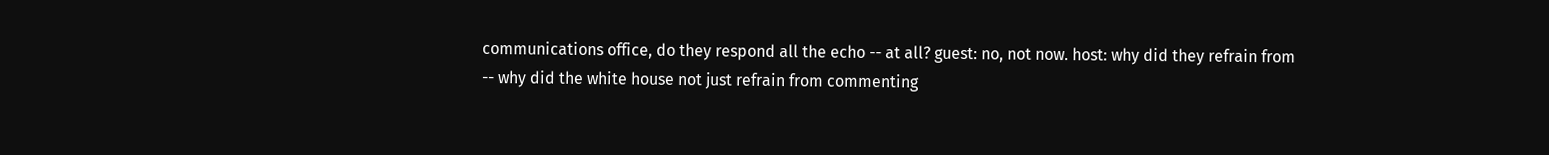communications office, do they respond all the echo -- at all? guest: no, not now. host: why did they refrain from -- why did the white house not just refrain from commenting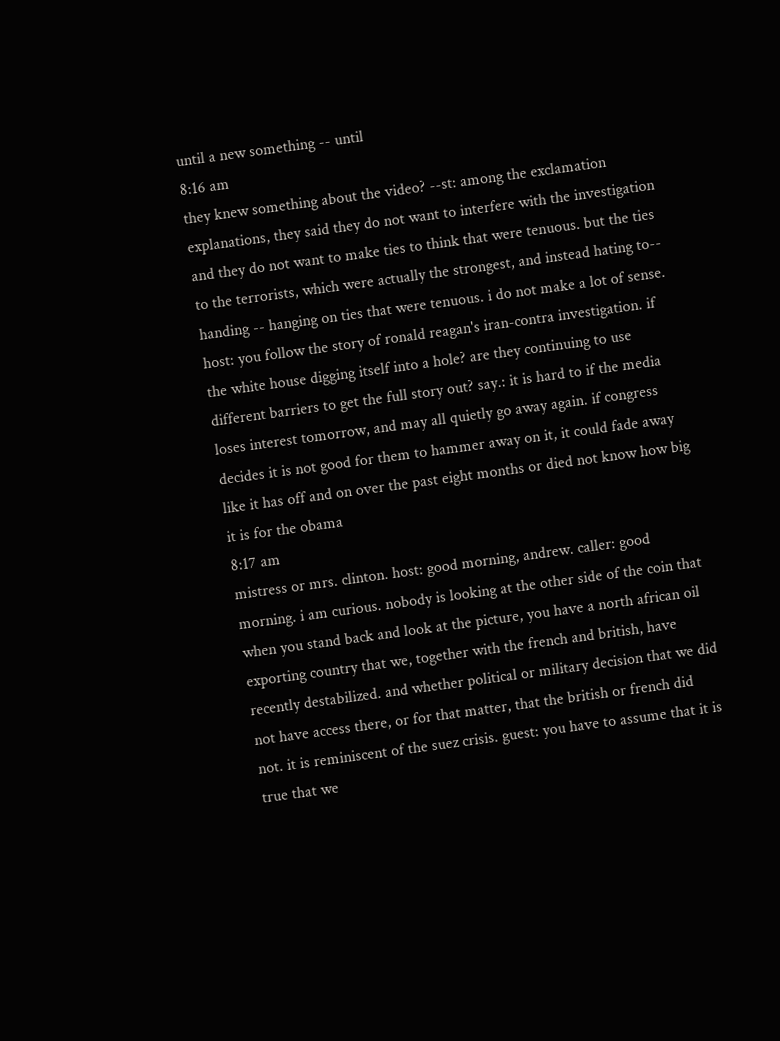until a new something -- until
8:16 am
they knew something about the video? --st: among the exclamation explanations, they said they do not want to interfere with the investigation and they do not want to make ties to think that were tenuous. but the ties to the terrorists, which were actually the strongest, and instead hating to-- handing -- hanging on ties that were tenuous. i do not make a lot of sense. host: you follow the story of ronald reagan's iran-contra investigation. if the white house digging itself into a hole? are they continuing to use different barriers to get the full story out? say.: it is hard to if the media loses interest tomorrow, and may all quietly go away again. if congress decides it is not good for them to hammer away on it, it could fade away like it has off and on over the past eight months or died not know how big it is for the obama
8:17 am
mistress or mrs. clinton. host: good morning, andrew. caller: good morning. i am curious. nobody is looking at the other side of the coin that when you stand back and look at the picture, you have a north african oil exporting country that we, together with the french and british, have recently destabilized. and whether political or military decision that we did not have access there, or for that matter, that the british or french did not. it is reminiscent of the suez crisis. guest: you have to assume that it is true that we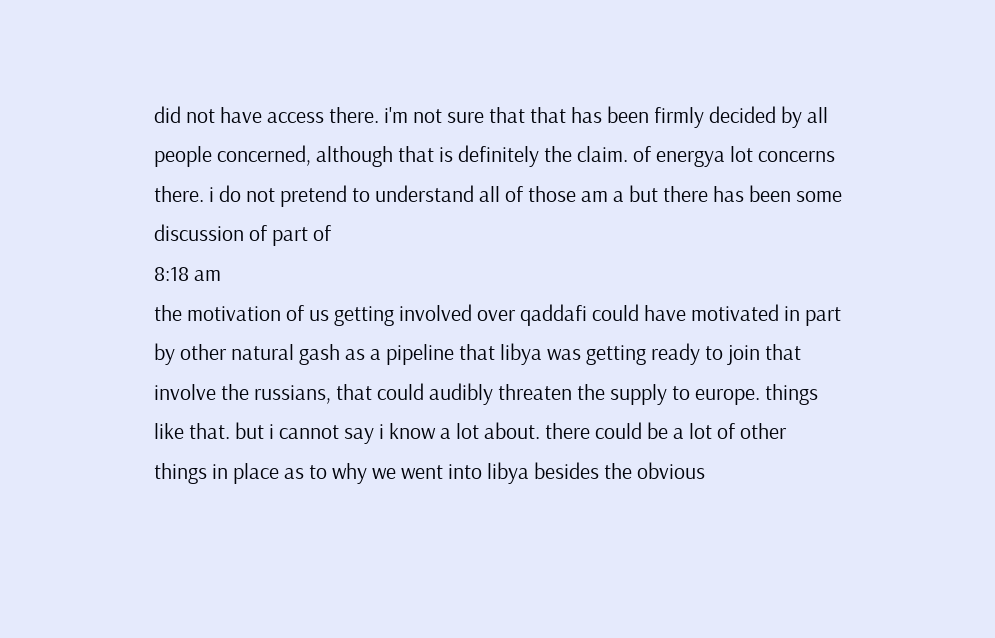did not have access there. i'm not sure that that has been firmly decided by all people concerned, although that is definitely the claim. of energya lot concerns there. i do not pretend to understand all of those am a but there has been some discussion of part of
8:18 am
the motivation of us getting involved over qaddafi could have motivated in part by other natural gash as a pipeline that libya was getting ready to join that involve the russians, that could audibly threaten the supply to europe. things like that. but i cannot say i know a lot about. there could be a lot of other things in place as to why we went into libya besides the obvious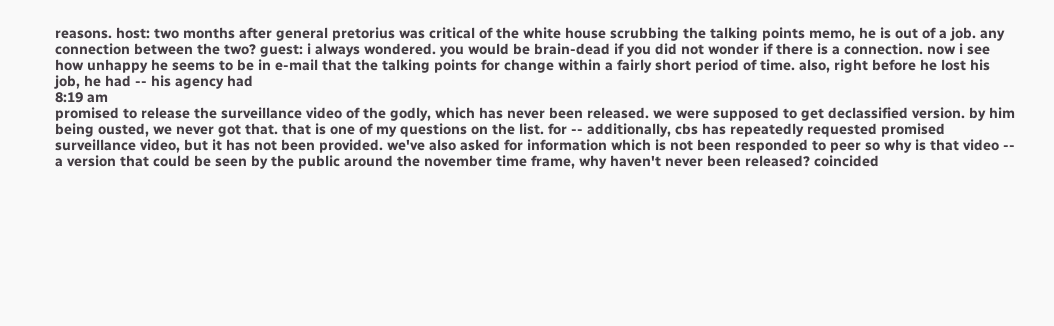reasons. host: two months after general pretorius was critical of the white house scrubbing the talking points memo, he is out of a job. any connection between the two? guest: i always wondered. you would be brain-dead if you did not wonder if there is a connection. now i see how unhappy he seems to be in e-mail that the talking points for change within a fairly short period of time. also, right before he lost his job, he had -- his agency had
8:19 am
promised to release the surveillance video of the godly, which has never been released. we were supposed to get declassified version. by him being ousted, we never got that. that is one of my questions on the list. for -- additionally, cbs has repeatedly requested promised surveillance video, but it has not been provided. we've also asked for information which is not been responded to peer so why is that video -- a version that could be seen by the public around the november time frame, why haven't never been released? coincided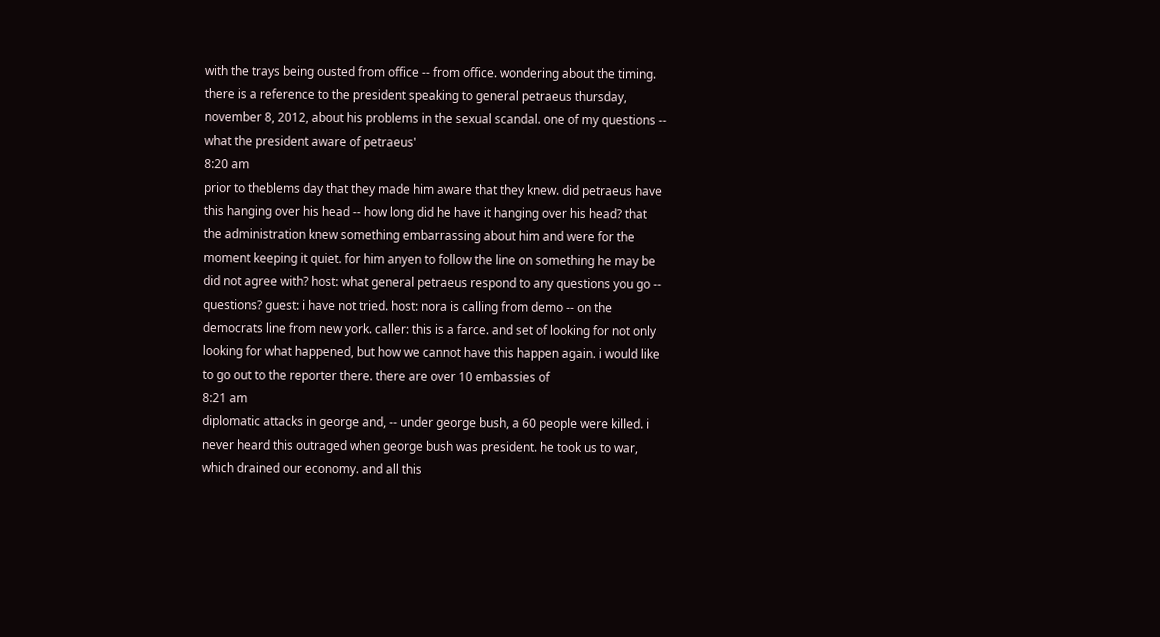with the trays being ousted from office -- from office. wondering about the timing. there is a reference to the president speaking to general petraeus thursday, november 8, 2012, about his problems in the sexual scandal. one of my questions -- what the president aware of petraeus'
8:20 am
prior to theblems day that they made him aware that they knew. did petraeus have this hanging over his head -- how long did he have it hanging over his head? that the administration knew something embarrassing about him and were for the moment keeping it quiet. for him anyen to follow the line on something he may be did not agree with? host: what general petraeus respond to any questions you go -- questions? guest: i have not tried. host: nora is calling from demo -- on the democrats line from new york. caller: this is a farce. and set of looking for not only looking for what happened, but how we cannot have this happen again. i would like to go out to the reporter there. there are over 10 embassies of
8:21 am
diplomatic attacks in george and, -- under george bush, a 60 people were killed. i never heard this outraged when george bush was president. he took us to war, which drained our economy. and all this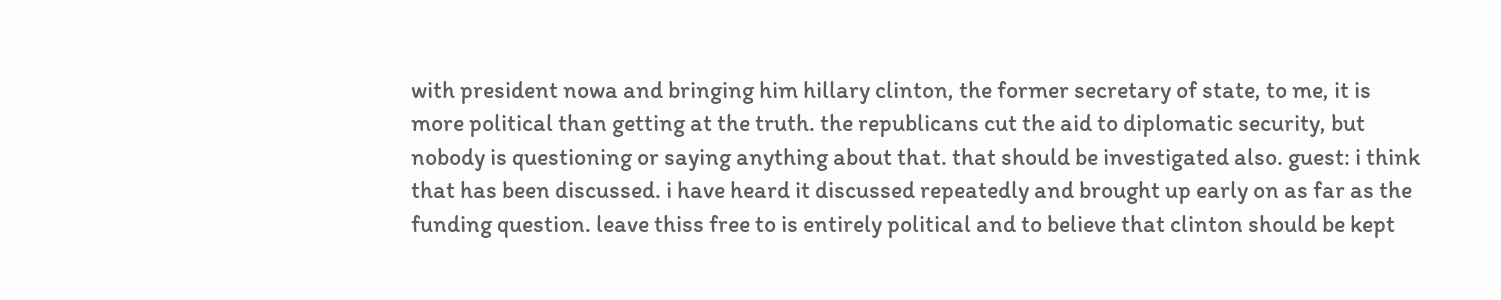with president nowa and bringing him hillary clinton, the former secretary of state, to me, it is more political than getting at the truth. the republicans cut the aid to diplomatic security, but nobody is questioning or saying anything about that. that should be investigated also. guest: i think that has been discussed. i have heard it discussed repeatedly and brought up early on as far as the funding question. leave thiss free to is entirely political and to believe that clinton should be kept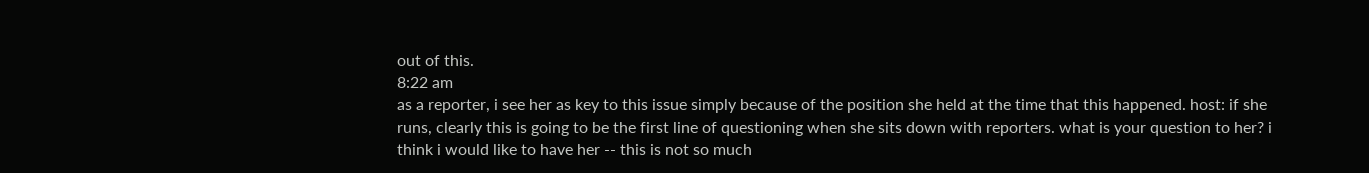out of this.
8:22 am
as a reporter, i see her as key to this issue simply because of the position she held at the time that this happened. host: if she runs, clearly this is going to be the first line of questioning when she sits down with reporters. what is your question to her? i think i would like to have her -- this is not so much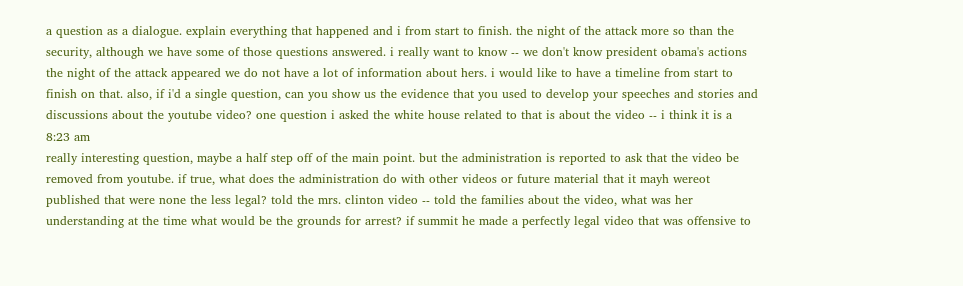a question as a dialogue. explain everything that happened and i from start to finish. the night of the attack more so than the security, although we have some of those questions answered. i really want to know -- we don't know president obama's actions the night of the attack appeared we do not have a lot of information about hers. i would like to have a timeline from start to finish on that. also, if i'd a single question, can you show us the evidence that you used to develop your speeches and stories and discussions about the youtube video? one question i asked the white house related to that is about the video -- i think it is a
8:23 am
really interesting question, maybe a half step off of the main point. but the administration is reported to ask that the video be removed from youtube. if true, what does the administration do with other videos or future material that it mayh wereot published that were none the less legal? told the mrs. clinton video -- told the families about the video, what was her understanding at the time what would be the grounds for arrest? if summit he made a perfectly legal video that was offensive to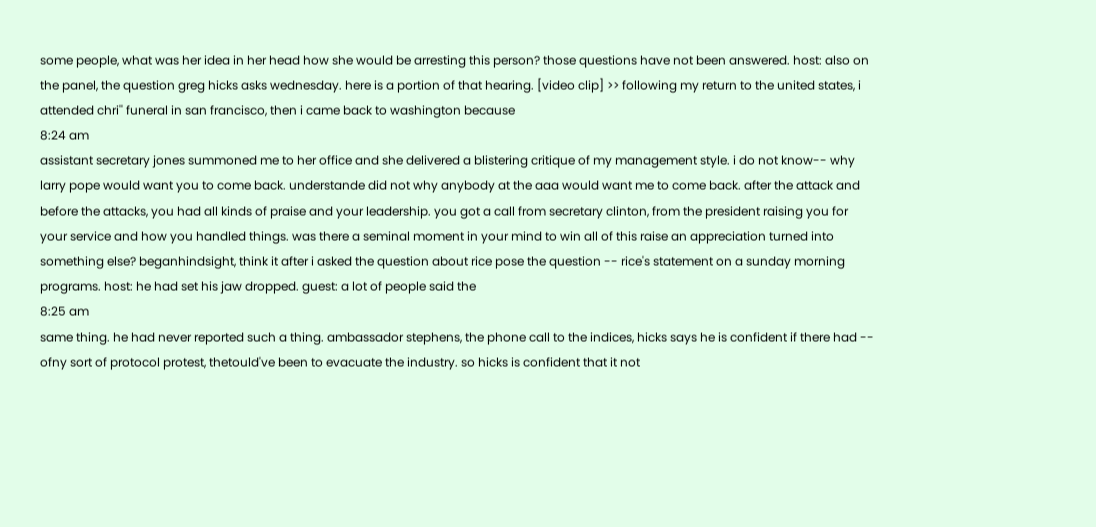some people, what was her idea in her head how she would be arresting this person? those questions have not been answered. host: also on the panel, the question greg hicks asks wednesday. here is a portion of that hearing. [video clip] >> following my return to the united states, i attended chri'' funeral in san francisco, then i came back to washington because
8:24 am
assistant secretary jones summoned me to her office and she delivered a blistering critique of my management style. i do not know-- why larry pope would want you to come back. understande did not why anybody at the aaa would want me to come back. after the attack and before the attacks, you had all kinds of praise and your leadership. you got a call from secretary clinton, from the president raising you for your service and how you handled things. was there a seminal moment in your mind to win all of this raise an appreciation turned into something else? beganhindsight, think it after i asked the question about rice pose the question -- rice's statement on a sunday morning programs. host: he had set his jaw dropped. guest: a lot of people said the
8:25 am
same thing. he had never reported such a thing. ambassador stephens, the phone call to the indices, hicks says he is confident if there had -- ofny sort of protocol protest, thetould've been to evacuate the industry. so hicks is confident that it not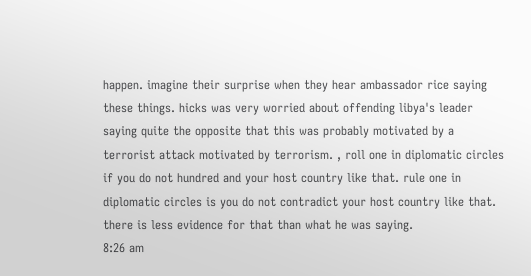happen. imagine their surprise when they hear ambassador rice saying these things. hicks was very worried about offending libya's leader saying quite the opposite that this was probably motivated by a terrorist attack motivated by terrorism. , roll one in diplomatic circles if you do not hundred and your host country like that. rule one in diplomatic circles is you do not contradict your host country like that. there is less evidence for that than what he was saying.
8:26 am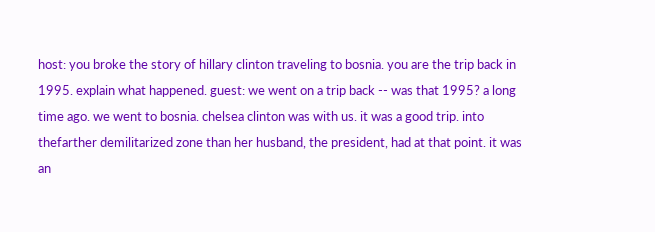host: you broke the story of hillary clinton traveling to bosnia. you are the trip back in 1995. explain what happened. guest: we went on a trip back -- was that 1995? a long time ago. we went to bosnia. chelsea clinton was with us. it was a good trip. into thefarther demilitarized zone than her husband, the president, had at that point. it was an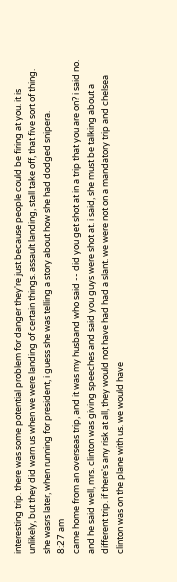interesting trip. there was some potential problem for danger they're just because people could be firing at you. it is unlikely, but they did warn us when we were landing of certain things. assault landing, stall take off, that five sort of thing. she wasrs later, when running for president, i guess she was telling a story about how she had dodged snipera.
8:27 am
came home from an overseas trip, and it was my husband who said -- did you get shot at in a trip that you are on? i said no. and he said well, mrs. clinton was giving speeches and said you guys were shot at. i said, she must be talking about a different trip. if there's any risk at all, they would not have had had a slant. we were not on a mandatory trip and chelsea clinton was on the plane with us. we would have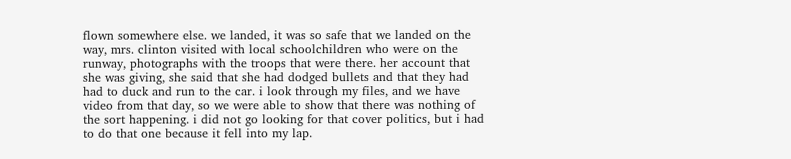flown somewhere else. we landed, it was so safe that we landed on the way, mrs. clinton visited with local schoolchildren who were on the runway, photographs with the troops that were there. her account that she was giving, she said that she had dodged bullets and that they had had to duck and run to the car. i look through my files, and we have video from that day, so we were able to show that there was nothing of the sort happening. i did not go looking for that cover politics, but i had to do that one because it fell into my lap.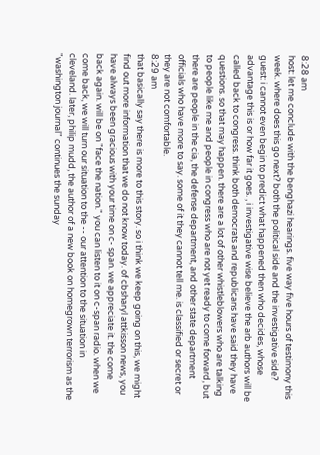8:28 am
host: let me conclude with the benghazi hearings. five way five hours of testimony this week. where does this go next? both the political side and the investigative side? guest: i cannot even begin to predict what happened then who decides, whose advantage this is or how far it goes. , i investigative wise believe the arb authors will be called back to congress. think both democrats and republicans have said they have questions. so that may happen. there are a lot of other whistleblowers who are talking to people like me and people in congress who are not yet ready to come forward, but there are people in the cia, the defense department, and other state department officials who have more to say. some of it they cannot tell me. is classified or secret or they are not comfortable.
8:29 am
that basically say there is more to this story. so i think we keep going on this, we might find out more information that we do not know today. of cbsharyl attkisson news, you have always been gracious with your time on c- span. we appreciate it. the come back again. will be on "face the nation." you can listen to it on c-span radio. when we come back, we will turn our situation to the -- our attention to the situation in cleveland. later, philip mudd, the author of a new book on homegrown terrorism as the "washington journal" continues the sunday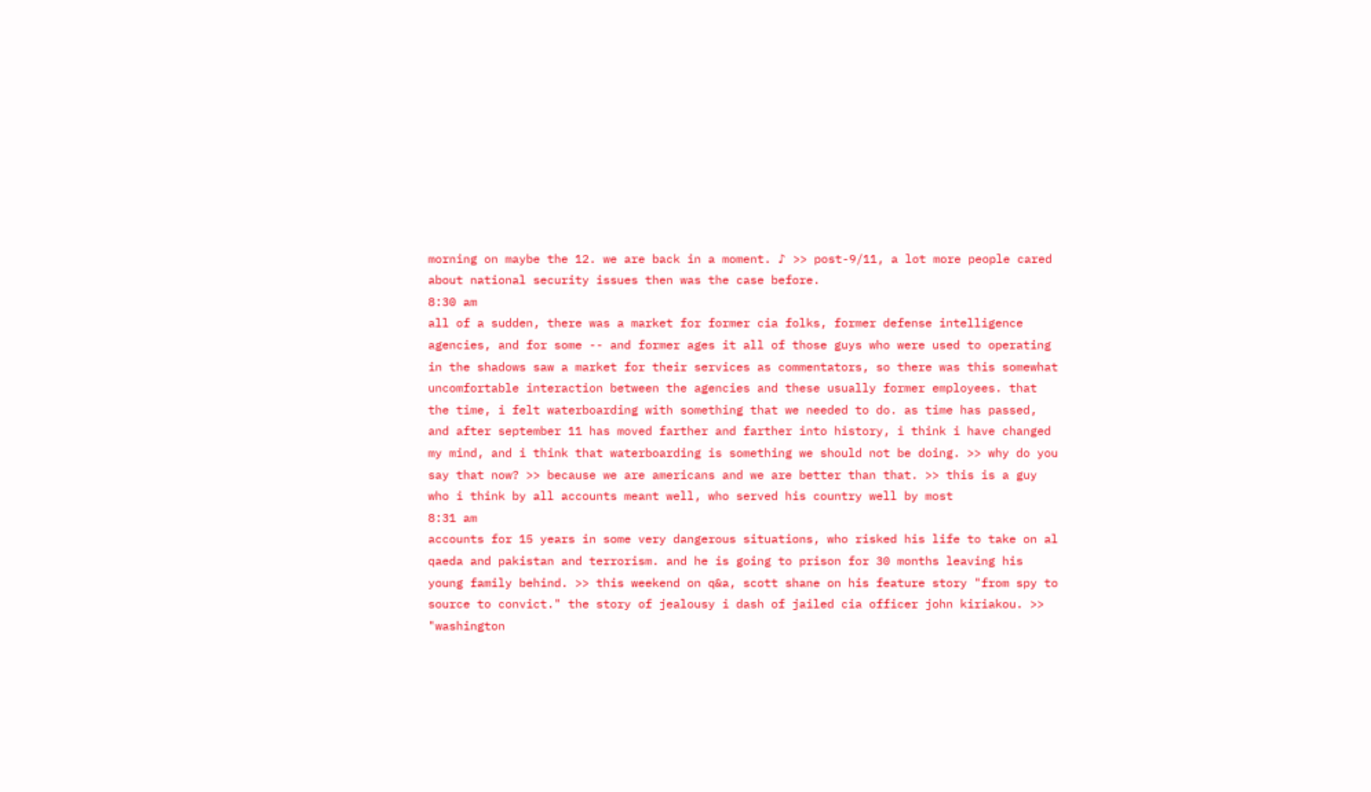morning on maybe the 12. we are back in a moment. ♪ >> post-9/11, a lot more people cared about national security issues then was the case before.
8:30 am
all of a sudden, there was a market for former cia folks, former defense intelligence agencies, and for some -- and former ages it all of those guys who were used to operating in the shadows saw a market for their services as commentators, so there was this somewhat uncomfortable interaction between the agencies and these usually former employees. that the time, i felt waterboarding with something that we needed to do. as time has passed, and after september 11 has moved farther and farther into history, i think i have changed my mind, and i think that waterboarding is something we should not be doing. >> why do you say that now? >> because we are americans and we are better than that. >> this is a guy who i think by all accounts meant well, who served his country well by most
8:31 am
accounts for 15 years in some very dangerous situations, who risked his life to take on al qaeda and pakistan and terrorism. and he is going to prison for 30 months leaving his young family behind. >> this weekend on q&a, scott shane on his feature story "from spy to source to convict." the story of jealousy i dash of jailed cia officer john kiriakou. >> "washington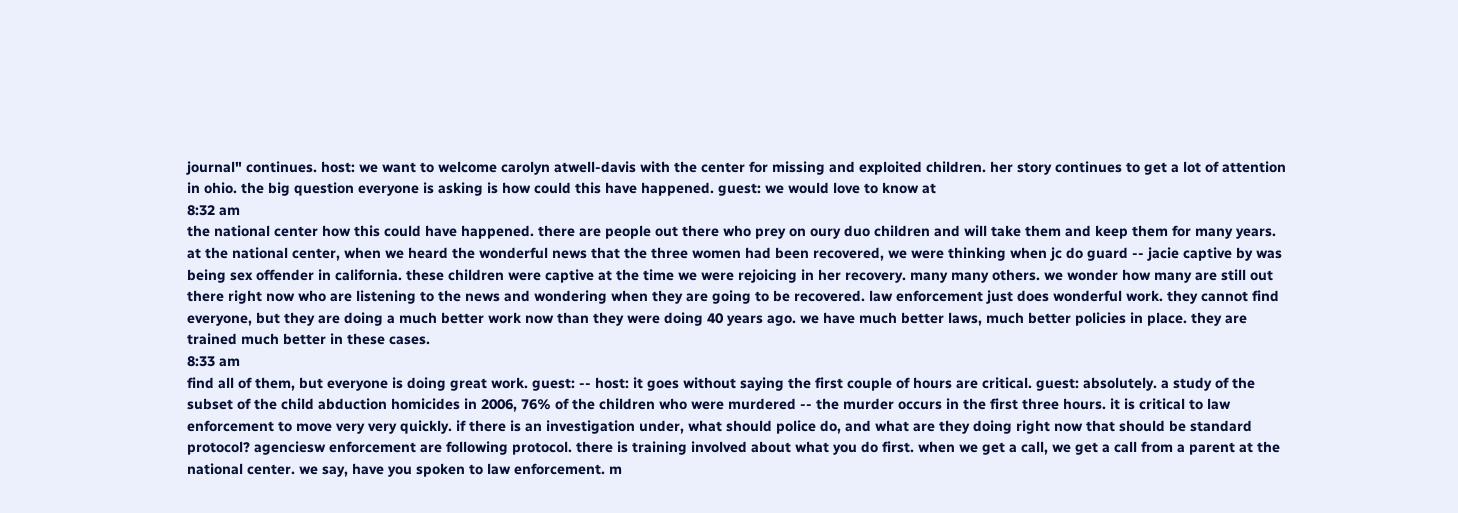journal" continues. host: we want to welcome carolyn atwell-davis with the center for missing and exploited children. her story continues to get a lot of attention in ohio. the big question everyone is asking is how could this have happened. guest: we would love to know at
8:32 am
the national center how this could have happened. there are people out there who prey on oury duo children and will take them and keep them for many years. at the national center, when we heard the wonderful news that the three women had been recovered, we were thinking when jc do guard -- jacie captive by was being sex offender in california. these children were captive at the time we were rejoicing in her recovery. many many others. we wonder how many are still out there right now who are listening to the news and wondering when they are going to be recovered. law enforcement just does wonderful work. they cannot find everyone, but they are doing a much better work now than they were doing 40 years ago. we have much better laws, much better policies in place. they are trained much better in these cases.
8:33 am
find all of them, but everyone is doing great work. guest: -- host: it goes without saying the first couple of hours are critical. guest: absolutely. a study of the subset of the child abduction homicides in 2006, 76% of the children who were murdered -- the murder occurs in the first three hours. it is critical to law enforcement to move very very quickly. if there is an investigation under, what should police do, and what are they doing right now that should be standard protocol? agenciesw enforcement are following protocol. there is training involved about what you do first. when we get a call, we get a call from a parent at the national center. we say, have you spoken to law enforcement. m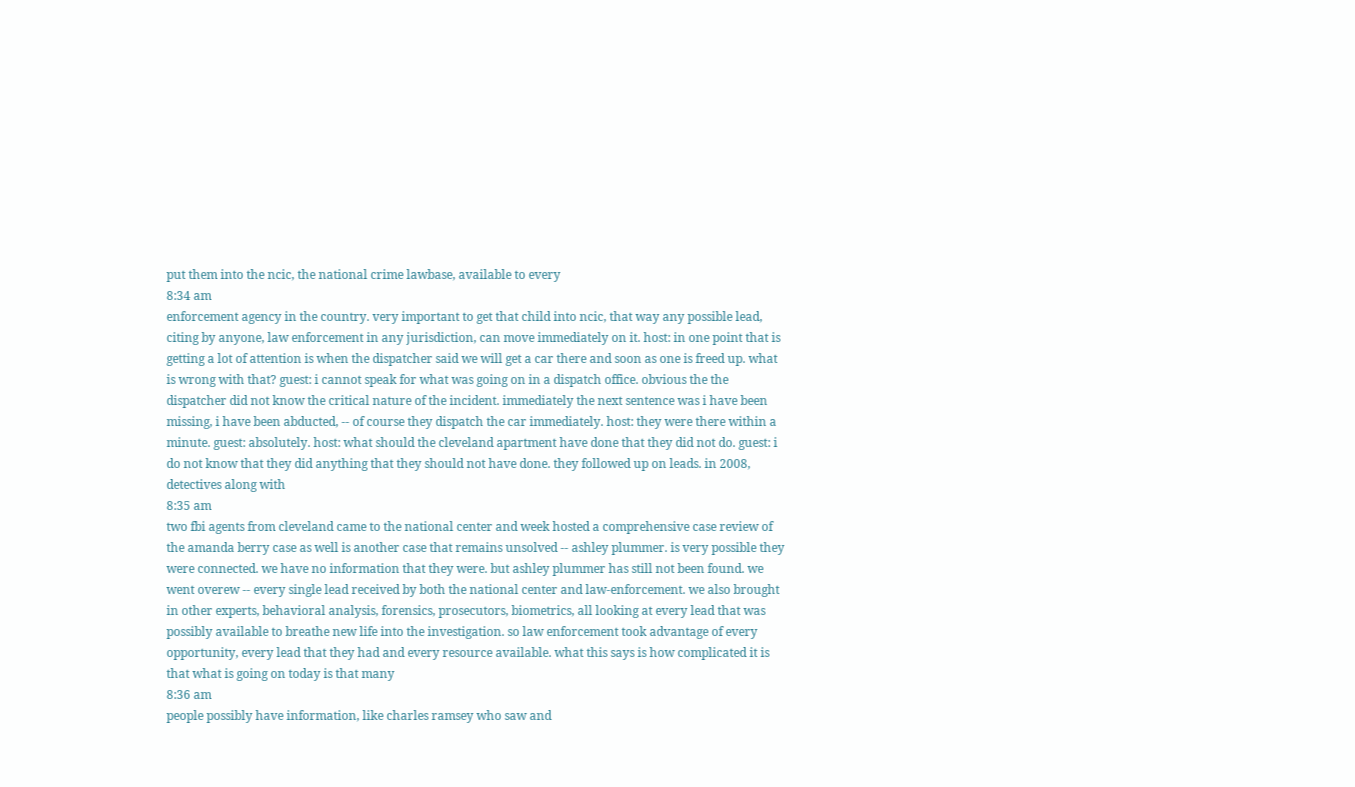put them into the ncic, the national crime lawbase, available to every
8:34 am
enforcement agency in the country. very important to get that child into ncic, that way any possible lead, citing by anyone, law enforcement in any jurisdiction, can move immediately on it. host: in one point that is getting a lot of attention is when the dispatcher said we will get a car there and soon as one is freed up. what is wrong with that? guest: i cannot speak for what was going on in a dispatch office. obvious the the dispatcher did not know the critical nature of the incident. immediately the next sentence was i have been missing, i have been abducted, -- of course they dispatch the car immediately. host: they were there within a minute. guest: absolutely. host: what should the cleveland apartment have done that they did not do. guest: i do not know that they did anything that they should not have done. they followed up on leads. in 2008, detectives along with
8:35 am
two fbi agents from cleveland came to the national center and week hosted a comprehensive case review of the amanda berry case as well is another case that remains unsolved -- ashley plummer. is very possible they were connected. we have no information that they were. but ashley plummer has still not been found. we went overew -- every single lead received by both the national center and law-enforcement. we also brought in other experts, behavioral analysis, forensics, prosecutors, biometrics, all looking at every lead that was possibly available to breathe new life into the investigation. so law enforcement took advantage of every opportunity, every lead that they had and every resource available. what this says is how complicated it is that what is going on today is that many
8:36 am
people possibly have information, like charles ramsey who saw and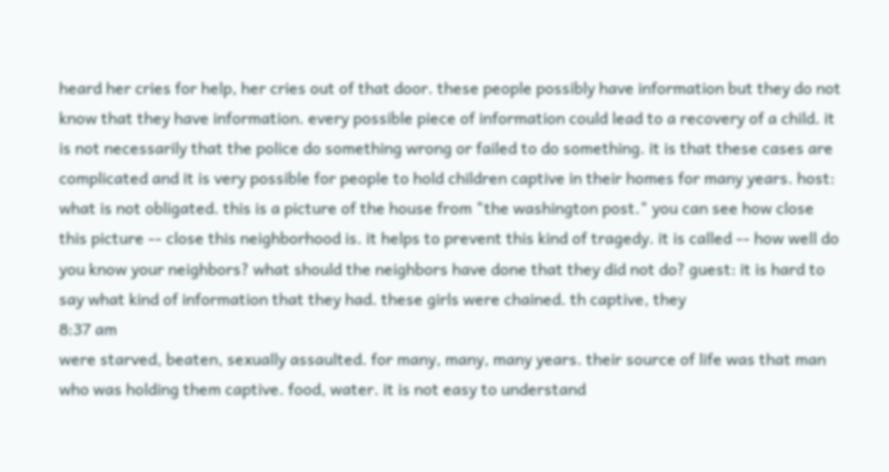heard her cries for help, her cries out of that door. these people possibly have information but they do not know that they have information. every possible piece of information could lead to a recovery of a child. it is not necessarily that the police do something wrong or failed to do something. it is that these cases are complicated and it is very possible for people to hold children captive in their homes for many years. host: what is not obligated. this is a picture of the house from "the washington post." you can see how close this picture -- close this neighborhood is. it helps to prevent this kind of tragedy. it is called -- how well do you know your neighbors? what should the neighbors have done that they did not do? guest: it is hard to say what kind of information that they had. these girls were chained. th captive, they
8:37 am
were starved, beaten, sexually assaulted. for many, many, many years. their source of life was that man who was holding them captive. food, water. it is not easy to understand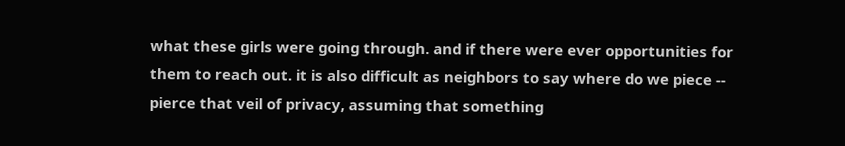what these girls were going through. and if there were ever opportunities for them to reach out. it is also difficult as neighbors to say where do we piece -- pierce that veil of privacy, assuming that something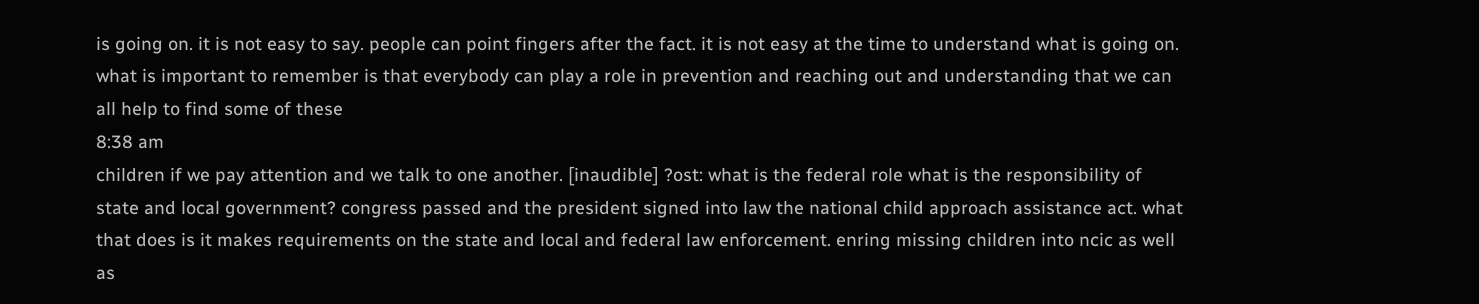is going on. it is not easy to say. people can point fingers after the fact. it is not easy at the time to understand what is going on. what is important to remember is that everybody can play a role in prevention and reaching out and understanding that we can all help to find some of these
8:38 am
children if we pay attention and we talk to one another. [inaudible] ?ost: what is the federal role what is the responsibility of state and local government? congress passed and the president signed into law the national child approach assistance act. what that does is it makes requirements on the state and local and federal law enforcement. enring missing children into ncic as well as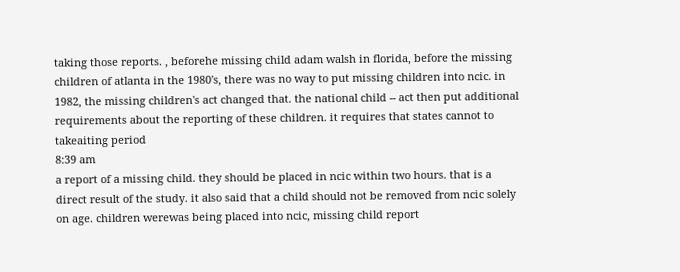taking those reports. , beforehe missing child adam walsh in florida, before the missing children of atlanta in the 1980's, there was no way to put missing children into ncic. in 1982, the missing children's act changed that. the national child -- act then put additional requirements about the reporting of these children. it requires that states cannot to takeaiting period
8:39 am
a report of a missing child. they should be placed in ncic within two hours. that is a direct result of the study. it also said that a child should not be removed from ncic solely on age. children werewas being placed into ncic, missing child report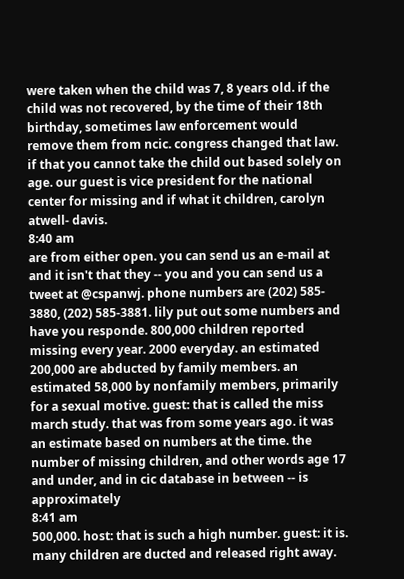were taken when the child was 7, 8 years old. if the child was not recovered, by the time of their 18th birthday, sometimes law enforcement would remove them from ncic. congress changed that law. if that you cannot take the child out based solely on age. our guest is vice president for the national center for missing and if what it children, carolyn atwell- davis.
8:40 am
are from either open. you can send us an e-mail at and it isn't that they -- you and you can send us a tweet at @cspanwj. phone numbers are (202) 585- 3880, (202) 585-3881. lily put out some numbers and have you responde. 800,000 children reported missing every year. 2000 everyday. an estimated 200,000 are abducted by family members. an estimated 58,000 by nonfamily members, primarily for a sexual motive. guest: that is called the miss march study. that was from some years ago. it was an estimate based on numbers at the time. the number of missing children, and other words age 17 and under, and in cic database in between -- is approximately
8:41 am
500,000. host: that is such a high number. guest: it is. many children are ducted and released right away.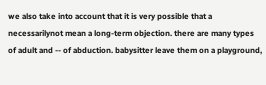we also take into account that it is very possible that a necessarilynot mean a long-term objection. there are many types of adult and -- of abduction. babysitter leave them on a playground,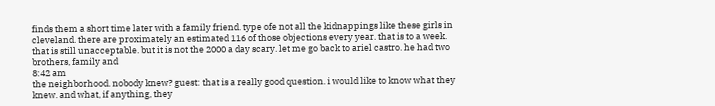finds them a short time later with a family friend. type ofe not all the kidnappings like these girls in cleveland. there are proximately an estimated 116 of those objections every year. that is to a week. that is still unacceptable. but it is not the 2000 a day scary. let me go back to ariel castro. he had two brothers, family and
8:42 am
the neighborhood. nobody knew? guest: that is a really good question. i would like to know what they knew. and what, if anything, they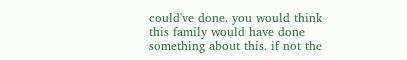could've done. you would think this family would have done something about this. if not the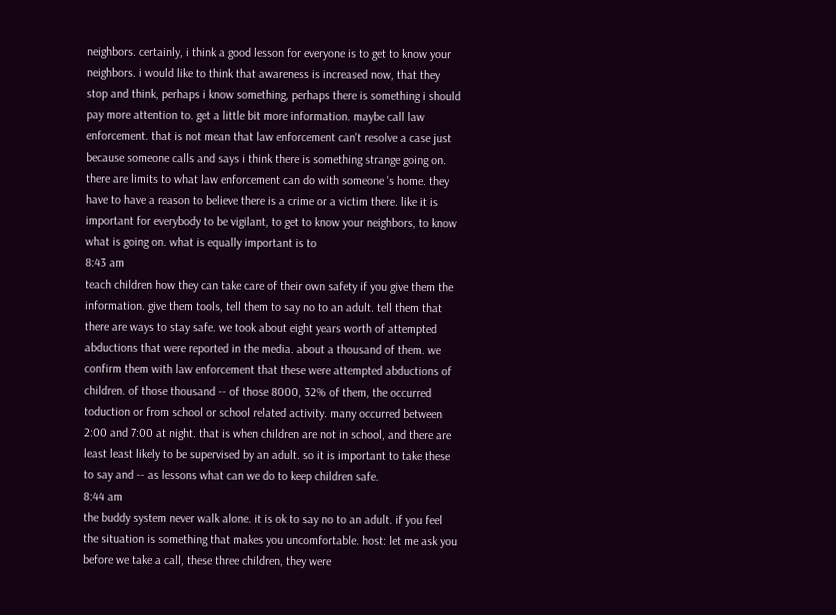neighbors. certainly, i think a good lesson for everyone is to get to know your neighbors. i would like to think that awareness is increased now, that they stop and think, perhaps i know something, perhaps there is something i should pay more attention to. get a little bit more information. maybe call law enforcement. that is not mean that law enforcement can't resolve a case just because someone calls and says i think there is something strange going on. there are limits to what law enforcement can do with someone 's home. they have to have a reason to believe there is a crime or a victim there. like it is important for everybody to be vigilant, to get to know your neighbors, to know what is going on. what is equally important is to
8:43 am
teach children how they can take care of their own safety if you give them the information. give them tools, tell them to say no to an adult. tell them that there are ways to stay safe. we took about eight years worth of attempted abductions that were reported in the media. about a thousand of them. we confirm them with law enforcement that these were attempted abductions of children. of those thousand -- of those 8000, 32% of them, the occurred toduction or from school or school related activity. many occurred between 2:00 and 7:00 at night. that is when children are not in school, and there are least least likely to be supervised by an adult. so it is important to take these to say and -- as lessons what can we do to keep children safe.
8:44 am
the buddy system never walk alone. it is ok to say no to an adult. if you feel the situation is something that makes you uncomfortable. host: let me ask you before we take a call, these three children, they were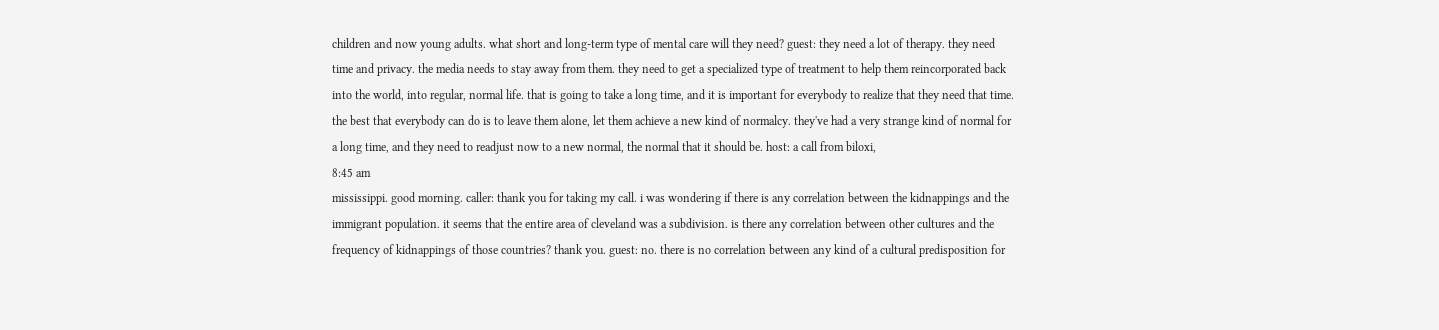children and now young adults. what short and long-term type of mental care will they need? guest: they need a lot of therapy. they need time and privacy. the media needs to stay away from them. they need to get a specialized type of treatment to help them reincorporated back into the world, into regular, normal life. that is going to take a long time, and it is important for everybody to realize that they need that time. the best that everybody can do is to leave them alone, let them achieve a new kind of normalcy. they've had a very strange kind of normal for a long time, and they need to readjust now to a new normal, the normal that it should be. host: a call from biloxi,
8:45 am
mississippi. good morning. caller: thank you for taking my call. i was wondering if there is any correlation between the kidnappings and the immigrant population. it seems that the entire area of cleveland was a subdivision. is there any correlation between other cultures and the frequency of kidnappings of those countries? thank you. guest: no. there is no correlation between any kind of a cultural predisposition for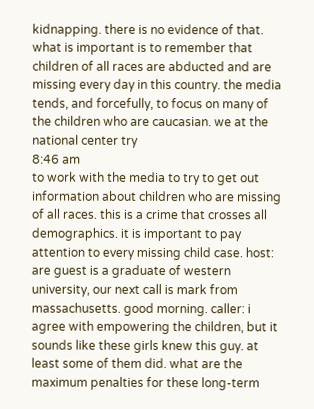kidnapping. there is no evidence of that. what is important is to remember that children of all races are abducted and are missing every day in this country. the media tends, and forcefully, to focus on many of the children who are caucasian. we at the national center try
8:46 am
to work with the media to try to get out information about children who are missing of all races. this is a crime that crosses all demographics. it is important to pay attention to every missing child case. host: are guest is a graduate of western university, our next call is mark from massachusetts. good morning. caller: i agree with empowering the children, but it sounds like these girls knew this guy. at least some of them did. what are the maximum penalties for these long-term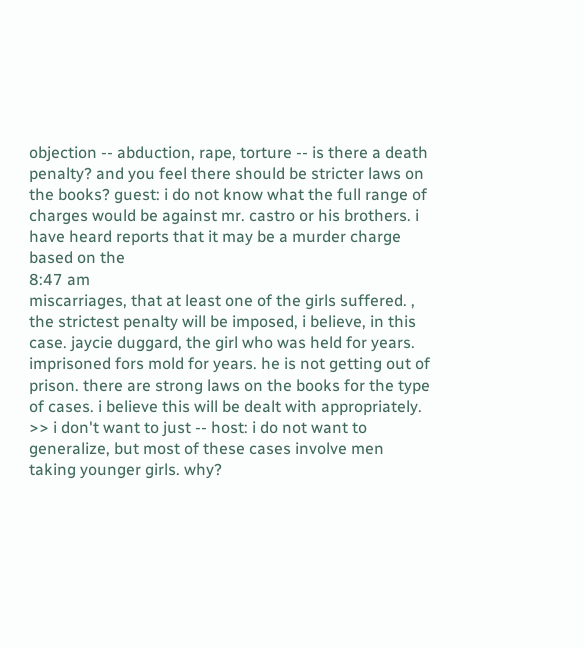objection -- abduction, rape, torture -- is there a death penalty? and you feel there should be stricter laws on the books? guest: i do not know what the full range of charges would be against mr. castro or his brothers. i have heard reports that it may be a murder charge based on the
8:47 am
miscarriages, that at least one of the girls suffered. , the strictest penalty will be imposed, i believe, in this case. jaycie duggard, the girl who was held for years. imprisoned fors mold for years. he is not getting out of prison. there are strong laws on the books for the type of cases. i believe this will be dealt with appropriately. >> i don't want to just -- host: i do not want to generalize, but most of these cases involve men taking younger girls. why?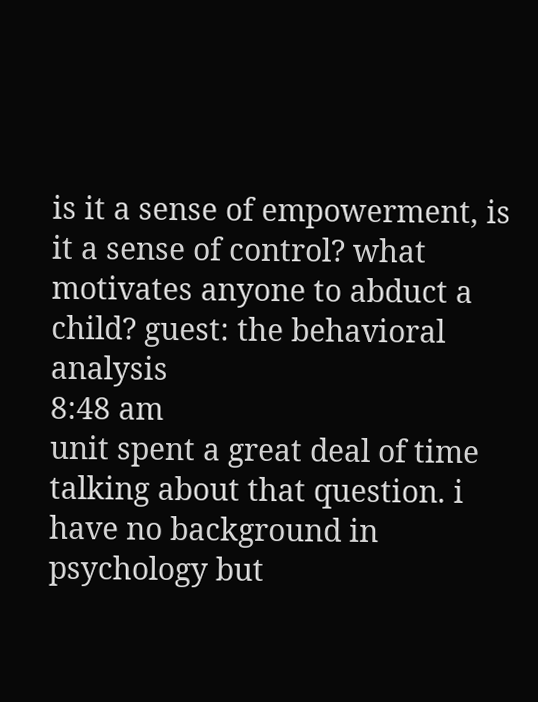is it a sense of empowerment, is it a sense of control? what motivates anyone to abduct a child? guest: the behavioral analysis
8:48 am
unit spent a great deal of time talking about that question. i have no background in psychology but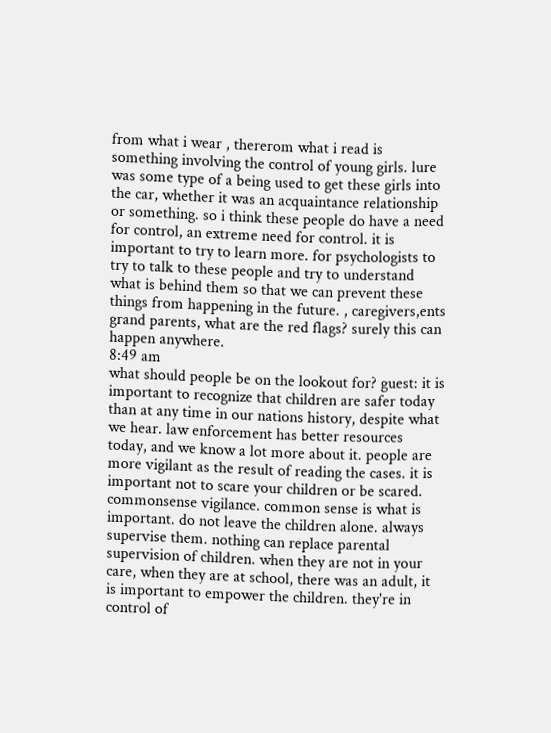from what i wear , thererom what i read is something involving the control of young girls. lure was some type of a being used to get these girls into the car, whether it was an acquaintance relationship or something. so i think these people do have a need for control, an extreme need for control. it is important to try to learn more. for psychologists to try to talk to these people and try to understand what is behind them so that we can prevent these things from happening in the future. , caregivers,ents grand parents, what are the red flags? surely this can happen anywhere.
8:49 am
what should people be on the lookout for? guest: it is important to recognize that children are safer today than at any time in our nations history, despite what we hear. law enforcement has better resources today, and we know a lot more about it. people are more vigilant as the result of reading the cases. it is important not to scare your children or be scared. commonsense vigilance. common sense is what is important. do not leave the children alone. always supervise them. nothing can replace parental supervision of children. when they are not in your care, when they are at school, there was an adult, it is important to empower the children. they're in control of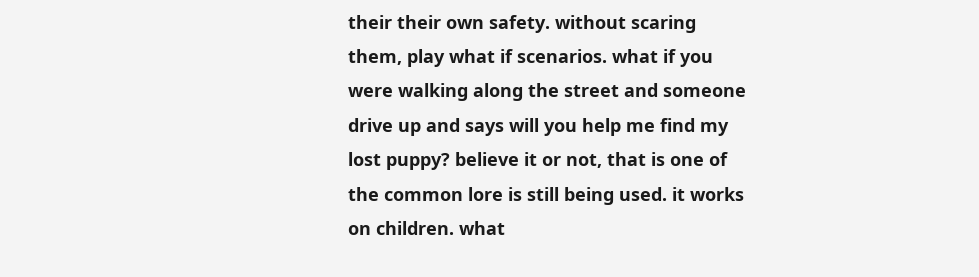their their own safety. without scaring them, play what if scenarios. what if you were walking along the street and someone drive up and says will you help me find my lost puppy? believe it or not, that is one of the common lore is still being used. it works on children. what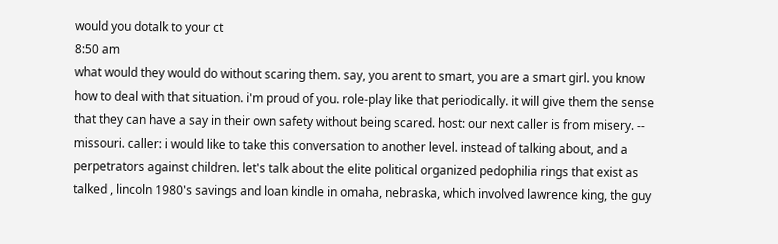would you dotalk to your ct
8:50 am
what would they would do without scaring them. say, you arent to smart, you are a smart girl. you know how to deal with that situation. i'm proud of you. role-play like that periodically. it will give them the sense that they can have a say in their own safety without being scared. host: our next caller is from misery. -- missouri. caller: i would like to take this conversation to another level. instead of talking about, and a perpetrators against children. let's talk about the elite political organized pedophilia rings that exist as talked , lincoln 1980's savings and loan kindle in omaha, nebraska, which involved lawrence king, the guy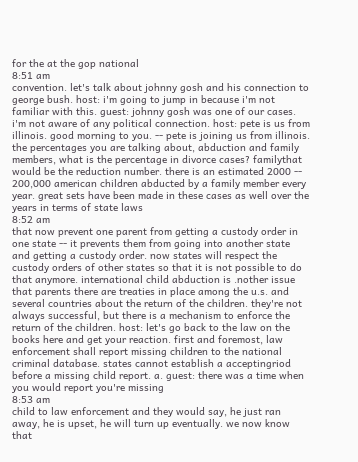for the at the gop national
8:51 am
convention. let's talk about johnny gosh and his connection to george bush. host: i'm going to jump in because i'm not familiar with this. guest: johnny gosh was one of our cases. i'm not aware of any political connection. host: pete is us from illinois. good morning to you. -- pete is joining us from illinois. the percentages you are talking about, abduction and family members, what is the percentage in divorce cases? familythat would be the reduction number. there is an estimated 2000 -- 200,000 american children abducted by a family member every year. great sets have been made in these cases as well over the years in terms of state laws
8:52 am
that now prevent one parent from getting a custody order in one state -- it prevents them from going into another state and getting a custody order. now states will respect the custody orders of other states so that it is not possible to do that anymore. international child abduction is .nother issue that parents there are treaties in place among the u.s. and several countries about the return of the children. they're not always successful, but there is a mechanism to enforce the return of the children. host: let's go back to the law on the books here and get your reaction. first and foremost, law enforcement shall report missing children to the national criminal database. states cannot establish a acceptingriod before a missing child report. a. guest: there was a time when you would report you're missing
8:53 am
child to law enforcement and they would say, he just ran away, he is upset, he will turn up eventually. we now know that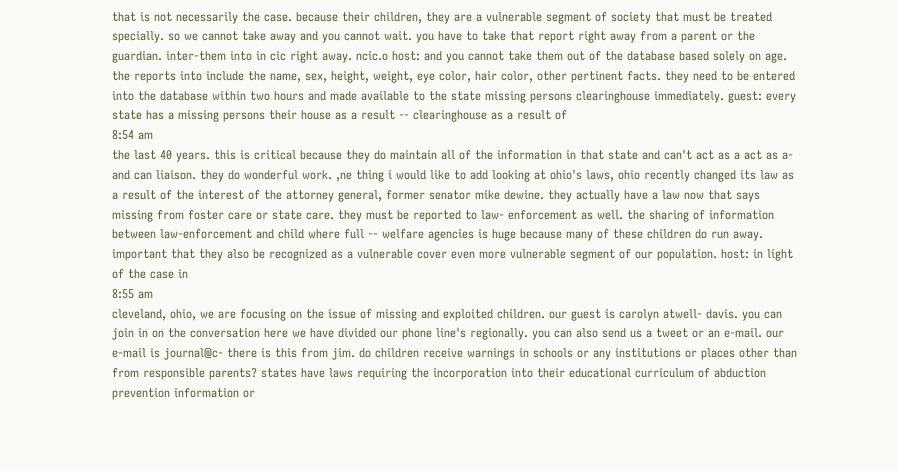that is not necessarily the case. because their children, they are a vulnerable segment of society that must be treated specially. so we cannot take away and you cannot wait. you have to take that report right away from a parent or the guardian. inter-them into in cic right away. ncic.o host: and you cannot take them out of the database based solely on age. the reports into include the name, sex, height, weight, eye color, hair color, other pertinent facts. they need to be entered into the database within two hours and made available to the state missing persons clearinghouse immediately. guest: every state has a missing persons their house as a result -- clearinghouse as a result of
8:54 am
the last 40 years. this is critical because they do maintain all of the information in that state and can't act as a act as a- and can liaison. they do wonderful work. ,ne thing i would like to add looking at ohio's laws, ohio recently changed its law as a result of the interest of the attorney general, former senator mike dewine. they actually have a law now that says missing from foster care or state care. they must be reported to law- enforcement as well. the sharing of information between law-enforcement and child where full -- welfare agencies is huge because many of these children do run away. important that they also be recognized as a vulnerable cover even more vulnerable segment of our population. host: in light of the case in
8:55 am
cleveland, ohio, we are focusing on the issue of missing and exploited children. our guest is carolyn atwell- davis. you can join in on the conversation here we have divided our phone line's regionally. you can also send us a tweet or an e-mail. our e-mail is journal@c- there is this from jim. do children receive warnings in schools or any institutions or places other than from responsible parents? states have laws requiring the incorporation into their educational curriculum of abduction prevention information or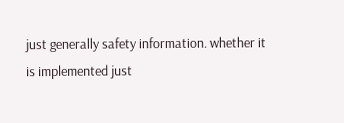just generally safety information. whether it is implemented just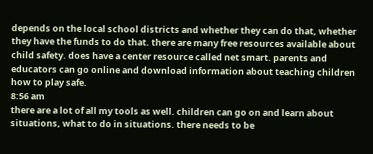depends on the local school districts and whether they can do that, whether they have the funds to do that. there are many free resources available about child safety. does have a center resource called net smart. parents and educators can go online and download information about teaching children how to play safe.
8:56 am
there are a lot of all my tools as well. children can go on and learn about situations, what to do in situations. there needs to be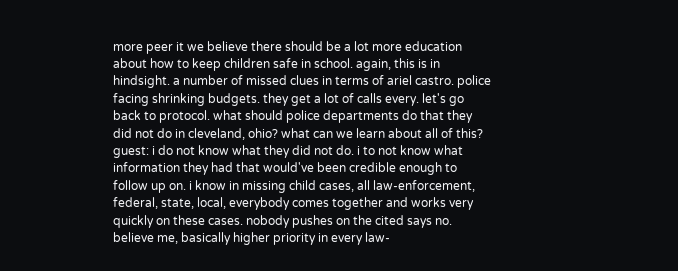more peer it we believe there should be a lot more education about how to keep children safe in school. again, this is in hindsight. a number of missed clues in terms of ariel castro. police facing shrinking budgets. they get a lot of calls every. let's go back to protocol. what should police departments do that they did not do in cleveland, ohio? what can we learn about all of this? guest: i do not know what they did not do. i to not know what information they had that would've been credible enough to follow up on. i know in missing child cases, all law-enforcement, federal, state, local, everybody comes together and works very quickly on these cases. nobody pushes on the cited says no. believe me, basically higher priority in every law-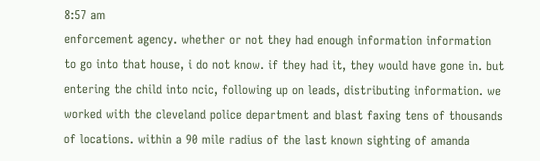8:57 am
enforcement agency. whether or not they had enough information information to go into that house, i do not know. if they had it, they would have gone in. but entering the child into ncic, following up on leads, distributing information. we worked with the cleveland police department and blast faxing tens of thousands of locations. within a 90 mile radius of the last known sighting of amanda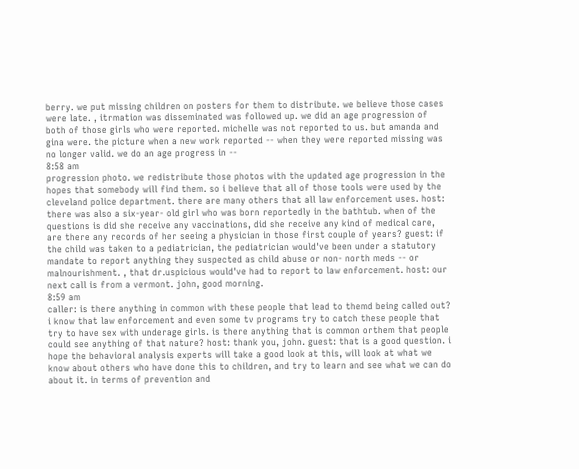berry. we put missing children on posters for them to distribute. we believe those cases were late. , itrmation was disseminated was followed up. we did an age progression of both of those girls who were reported. michelle was not reported to us. but amanda and gina were. the picture when a new work reported -- when they were reported missing was no longer valid. we do an age progress in --
8:58 am
progression photo. we redistribute those photos with the updated age progression in the hopes that somebody will find them. so i believe that all of those tools were used by the cleveland police department. there are many others that all law enforcement uses. host: there was also a six-year- old girl who was born reportedly in the bathtub. when of the questions is did she receive any vaccinations, did she receive any kind of medical care, are there any records of her seeing a physician in those first couple of years? guest: if the child was taken to a pediatrician, the pediatrician would've been under a statutory mandate to report anything they suspected as child abuse or non- north meds -- or malnourishment. , that dr.uspicious would've had to report to law enforcement. host: our next call is from a vermont. john, good morning.
8:59 am
caller: is there anything in common with these people that lead to themd being called out? i know that law enforcement and even some tv programs try to catch these people that try to have sex with underage girls. is there anything that is common orthem that people could see anything of that nature? host: thank you, john. guest: that is a good question. i hope the behavioral analysis experts will take a good look at this, will look at what we know about others who have done this to children, and try to learn and see what we can do about it. in terms of prevention and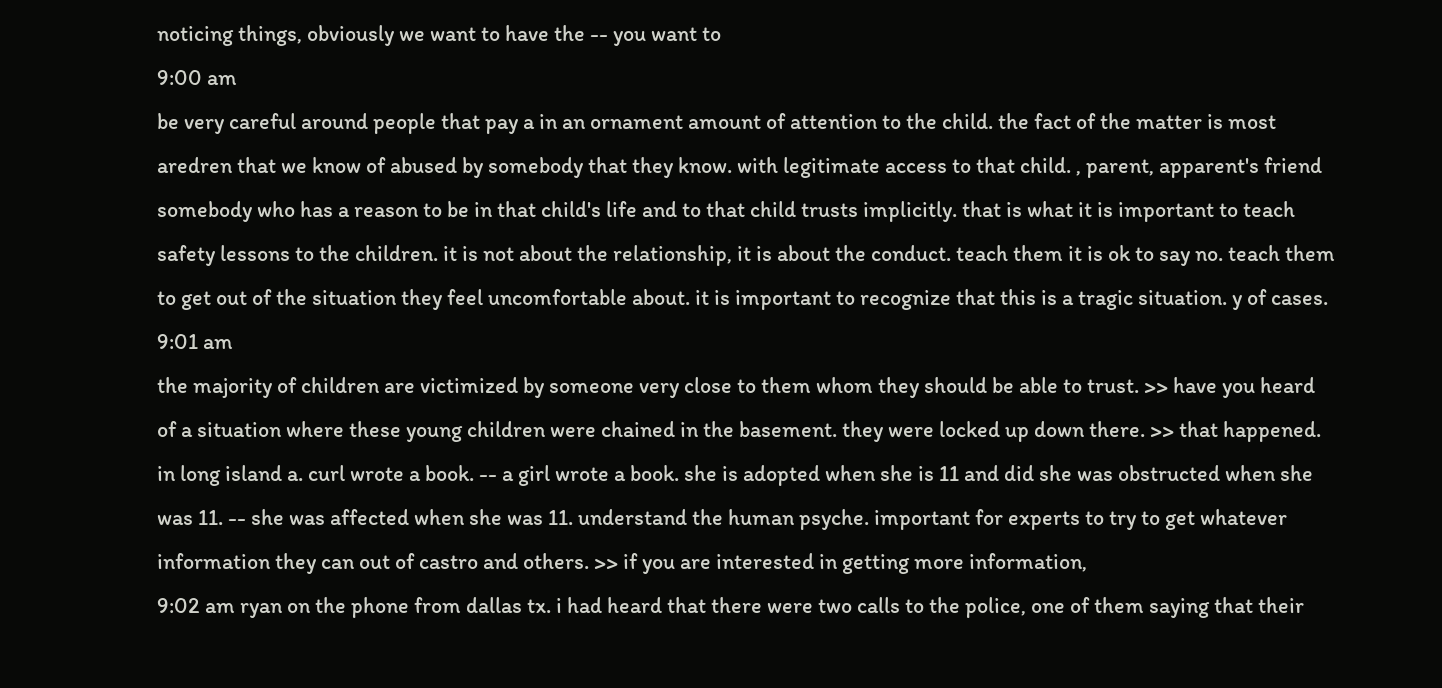noticing things, obviously we want to have the -- you want to
9:00 am
be very careful around people that pay a in an ornament amount of attention to the child. the fact of the matter is most aredren that we know of abused by somebody that they know. with legitimate access to that child. , parent, apparent's friend somebody who has a reason to be in that child's life and to that child trusts implicitly. that is what it is important to teach safety lessons to the children. it is not about the relationship, it is about the conduct. teach them it is ok to say no. teach them to get out of the situation they feel uncomfortable about. it is important to recognize that this is a tragic situation. y of cases.
9:01 am
the majority of children are victimized by someone very close to them whom they should be able to trust. >> have you heard of a situation where these young children were chained in the basement. they were locked up down there. >> that happened. in long island a. curl wrote a book. -- a girl wrote a book. she is adopted when she is 11 and did she was obstructed when she was 11. -- she was affected when she was 11. understand the human psyche. important for experts to try to get whatever information they can out of castro and others. >> if you are interested in getting more information,
9:02 am ryan on the phone from dallas tx. i had heard that there were two calls to the police, one of them saying that their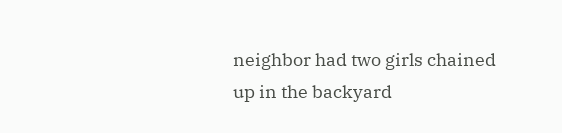neighbor had two girls chained up in the backyard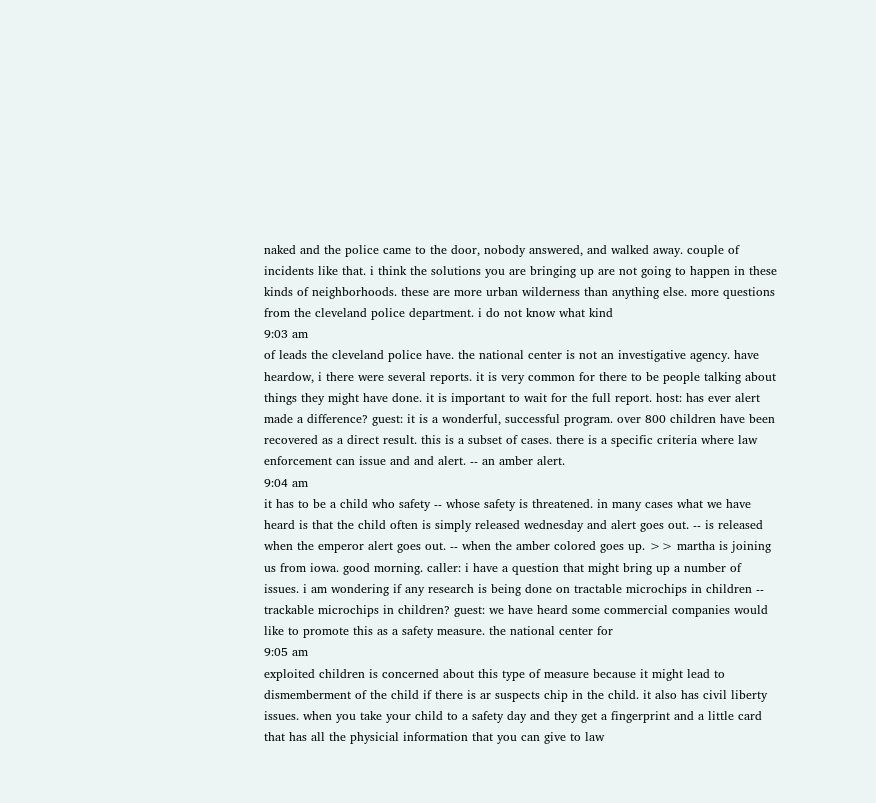naked and the police came to the door, nobody answered, and walked away. couple of incidents like that. i think the solutions you are bringing up are not going to happen in these kinds of neighborhoods. these are more urban wilderness than anything else. more questions from the cleveland police department. i do not know what kind
9:03 am
of leads the cleveland police have. the national center is not an investigative agency. have heardow, i there were several reports. it is very common for there to be people talking about things they might have done. it is important to wait for the full report. host: has ever alert made a difference? guest: it is a wonderful, successful program. over 800 children have been recovered as a direct result. this is a subset of cases. there is a specific criteria where law enforcement can issue and and alert. -- an amber alert.
9:04 am
it has to be a child who safety -- whose safety is threatened. in many cases what we have heard is that the child often is simply released wednesday and alert goes out. -- is released when the emperor alert goes out. -- when the amber colored goes up. >> martha is joining us from iowa. good morning. caller: i have a question that might bring up a number of issues. i am wondering if any research is being done on tractable microchips in children -- trackable microchips in children? guest: we have heard some commercial companies would like to promote this as a safety measure. the national center for
9:05 am
exploited children is concerned about this type of measure because it might lead to dismemberment of the child if there is ar suspects chip in the child. it also has civil liberty issues. when you take your child to a safety day and they get a fingerprint and a little card that has all the physicial information that you can give to law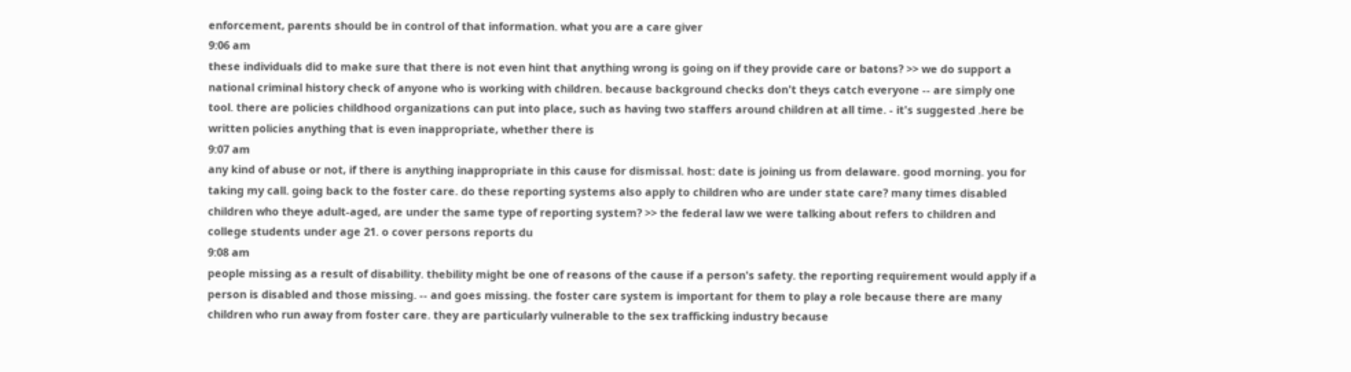enforcement, parents should be in control of that information. what you are a care giver
9:06 am
these individuals did to make sure that there is not even hint that anything wrong is going on if they provide care or batons? >> we do support a national criminal history check of anyone who is working with children. because background checks don't theys catch everyone -- are simply one tool. there are policies childhood organizations can put into place, such as having two staffers around children at all time. - it's suggested .here be written policies anything that is even inappropriate, whether there is
9:07 am
any kind of abuse or not, if there is anything inappropriate in this cause for dismissal. host: date is joining us from delaware. good morning. you for taking my call. going back to the foster care. do these reporting systems also apply to children who are under state care? many times disabled children who theye adult-aged, are under the same type of reporting system? >> the federal law we were talking about refers to children and college students under age 21. o cover persons reports du
9:08 am
people missing as a result of disability. thebility might be one of reasons of the cause if a person's safety. the reporting requirement would apply if a person is disabled and those missing. -- and goes missing. the foster care system is important for them to play a role because there are many children who run away from foster care. they are particularly vulnerable to the sex trafficking industry because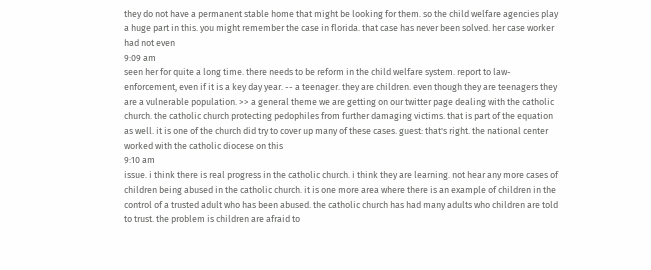they do not have a permanent stable home that might be looking for them. so the child welfare agencies play a huge part in this. you might remember the case in florida. that case has never been solved. her case worker had not even
9:09 am
seen her for quite a long time. there needs to be reform in the child welfare system. report to law- enforcement, even if it is a key day year. -- a teenager. they are children. even though they are teenagers they are a vulnerable population. >> a general theme we are getting on our twitter page dealing with the catholic church. the catholic church protecting pedophiles from further damaging victims. that is part of the equation as well. it is one of the church did try to cover up many of these cases. guest: that's right. the national center worked with the catholic diocese on this
9:10 am
issue. i think there is real progress in the catholic church. i think they are learning. not hear any more cases of children being abused in the catholic church. it is one more area where there is an example of children in the control of a trusted adult who has been abused. the catholic church has had many adults who children are told to trust. the problem is children are afraid to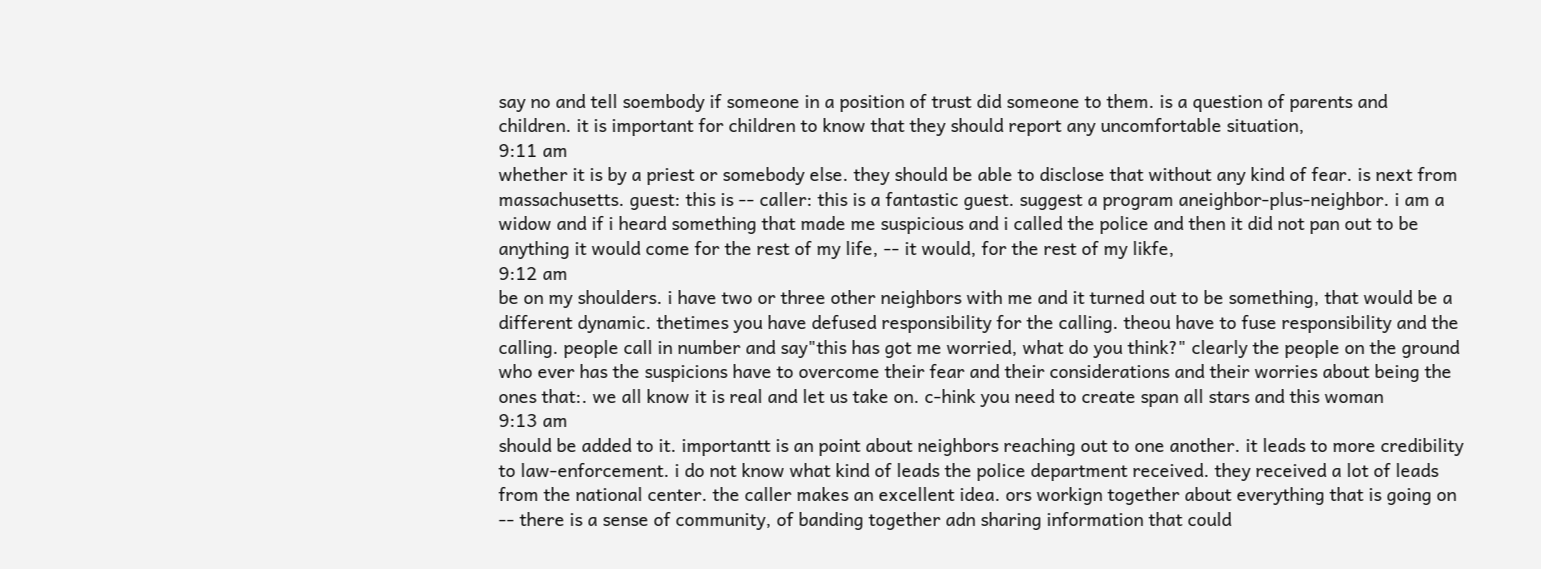say no and tell soembody if someone in a position of trust did someone to them. is a question of parents and children. it is important for children to know that they should report any uncomfortable situation,
9:11 am
whether it is by a priest or somebody else. they should be able to disclose that without any kind of fear. is next from massachusetts. guest: this is -- caller: this is a fantastic guest. suggest a program aneighbor-plus-neighbor. i am a widow and if i heard something that made me suspicious and i called the police and then it did not pan out to be anything it would come for the rest of my life, -- it would, for the rest of my likfe,
9:12 am
be on my shoulders. i have two or three other neighbors with me and it turned out to be something, that would be a different dynamic. thetimes you have defused responsibility for the calling. theou have to fuse responsibility and the calling. people call in number and say"this has got me worried, what do you think?" clearly the people on the ground who ever has the suspicions have to overcome their fear and their considerations and their worries about being the ones that:. we all know it is real and let us take on. c-hink you need to create span all stars and this woman
9:13 am
should be added to it. importantt is an point about neighbors reaching out to one another. it leads to more credibility to law-enforcement. i do not know what kind of leads the police department received. they received a lot of leads from the national center. the caller makes an excellent idea. ors workign together about everything that is going on -- there is a sense of community, of banding together adn sharing information that could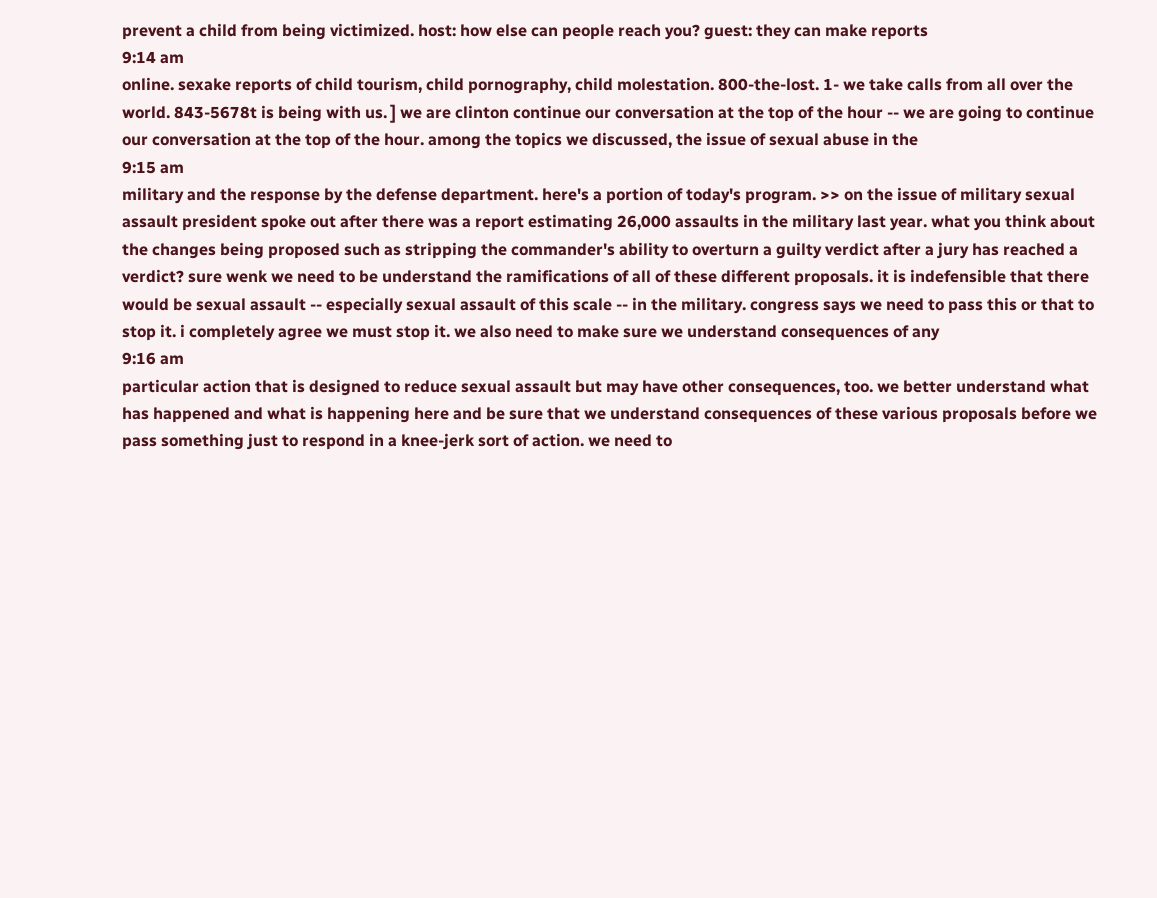prevent a child from being victimized. host: how else can people reach you? guest: they can make reports
9:14 am
online. sexake reports of child tourism, child pornography, child molestation. 800-the-lost. 1- we take calls from all over the world. 843-5678t is being with us. ] we are clinton continue our conversation at the top of the hour -- we are going to continue our conversation at the top of the hour. among the topics we discussed, the issue of sexual abuse in the
9:15 am
military and the response by the defense department. here's a portion of today's program. >> on the issue of military sexual assault president spoke out after there was a report estimating 26,000 assaults in the military last year. what you think about the changes being proposed such as stripping the commander's ability to overturn a guilty verdict after a jury has reached a verdict? sure wenk we need to be understand the ramifications of all of these different proposals. it is indefensible that there would be sexual assault -- especially sexual assault of this scale -- in the military. congress says we need to pass this or that to stop it. i completely agree we must stop it. we also need to make sure we understand consequences of any
9:16 am
particular action that is designed to reduce sexual assault but may have other consequences, too. we better understand what has happened and what is happening here and be sure that we understand consequences of these various proposals before we pass something just to respond in a knee-jerk sort of action. we need to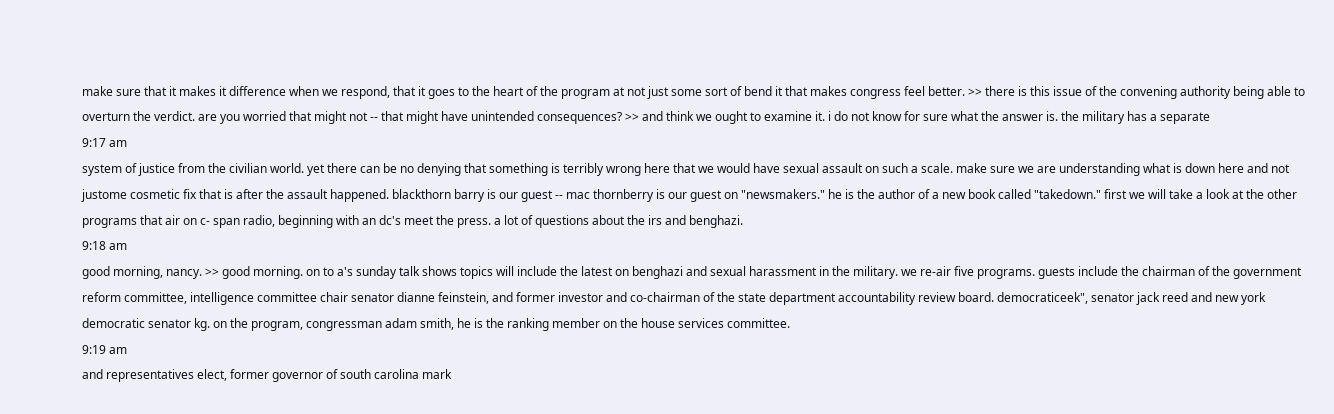make sure that it makes it difference when we respond, that it goes to the heart of the program at not just some sort of bend it that makes congress feel better. >> there is this issue of the convening authority being able to overturn the verdict. are you worried that might not -- that might have unintended consequences? >> and think we ought to examine it. i do not know for sure what the answer is. the military has a separate
9:17 am
system of justice from the civilian world. yet there can be no denying that something is terribly wrong here that we would have sexual assault on such a scale. make sure we are understanding what is down here and not justome cosmetic fix that is after the assault happened. blackthorn barry is our guest -- mac thornberry is our guest on "newsmakers." he is the author of a new book called "takedown." first we will take a look at the other programs that air on c- span radio, beginning with an dc's meet the press. a lot of questions about the irs and benghazi.
9:18 am
good morning, nancy. >> good morning. on to a's sunday talk shows topics will include the latest on benghazi and sexual harassment in the military. we re-air five programs. guests include the chairman of the government reform committee, intelligence committee chair senator dianne feinstein, and former investor and co-chairman of the state department accountability review board. democraticeek", senator jack reed and new york democratic senator kg. on the program, congressman adam smith, he is the ranking member on the house services committee.
9:19 am
and representatives elect, former governor of south carolina mark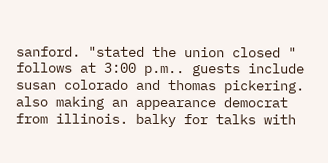sanford. "stated the union closed " follows at 3:00 p.m.. guests include susan colorado and thomas pickering. also making an appearance democrat from illinois. balky for talks with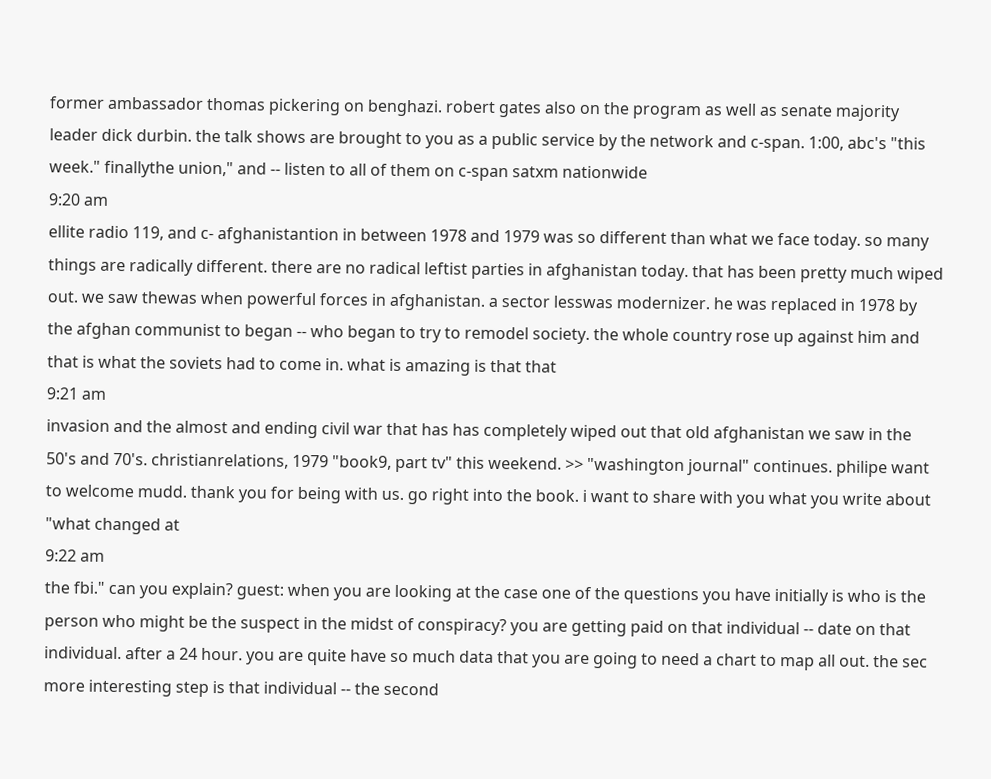former ambassador thomas pickering on benghazi. robert gates also on the program as well as senate majority leader dick durbin. the talk shows are brought to you as a public service by the network and c-span. 1:00, abc's "this week." finallythe union," and -- listen to all of them on c-span satxm nationwide
9:20 am
ellite radio 119, and c- afghanistantion in between 1978 and 1979 was so different than what we face today. so many things are radically different. there are no radical leftist parties in afghanistan today. that has been pretty much wiped out. we saw thewas when powerful forces in afghanistan. a sector lesswas modernizer. he was replaced in 1978 by the afghan communist to began -- who began to try to remodel society. the whole country rose up against him and that is what the soviets had to come in. what is amazing is that that
9:21 am
invasion and the almost and ending civil war that has has completely wiped out that old afghanistan we saw in the 50's and 70's. christianrelations, 1979 "book9, part tv" this weekend. >> "washington journal" continues. philipe want to welcome mudd. thank you for being with us. go right into the book. i want to share with you what you write about "what changed at
9:22 am
the fbi." can you explain? guest: when you are looking at the case one of the questions you have initially is who is the person who might be the suspect in the midst of conspiracy? you are getting paid on that individual -- date on that individual. after a 24 hour. you are quite have so much data that you are going to need a chart to map all out. the sec more interesting step is that individual -- the second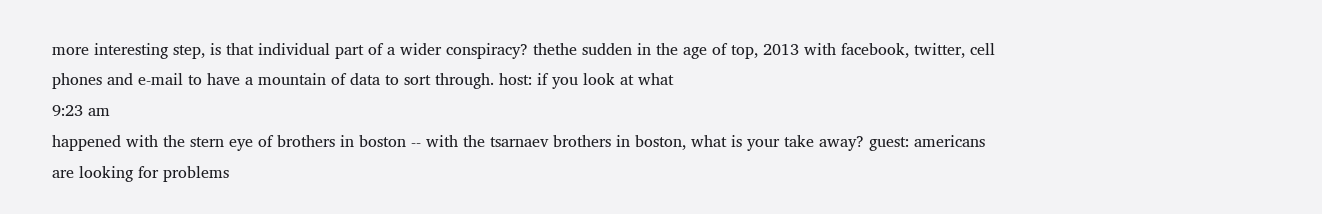more interesting step, is that individual part of a wider conspiracy? thethe sudden in the age of top, 2013 with facebook, twitter, cell phones and e-mail to have a mountain of data to sort through. host: if you look at what
9:23 am
happened with the stern eye of brothers in boston -- with the tsarnaev brothers in boston, what is your take away? guest: americans are looking for problems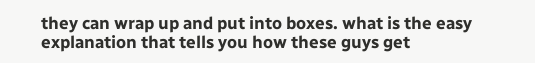they can wrap up and put into boxes. what is the easy explanation that tells you how these guys get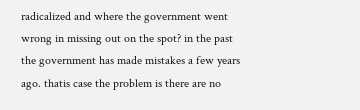radicalized and where the government went wrong in missing out on the spot? in the past the government has made mistakes a few years ago. thatis case the problem is there are no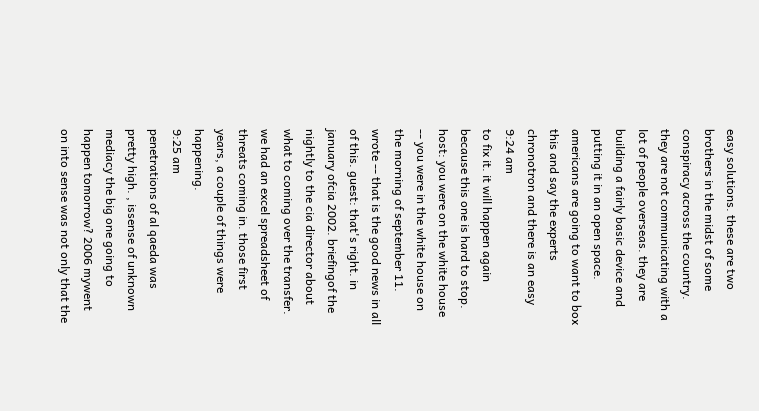easy solutions. these are two brothers in the midst of some conspiracy across the country. they are not communicating with a lot of people overseas. they are building a fairly basic device and putting it in an open space. americans are going to want to box this and say the experts chronotron and there is an easy
9:24 am
to fix it. it will happen again because this one is hard to stop. host: you were on the white house -- you were in the white house on the morning of september 11. wrote -- that is the good news in all of this. guest: that's right. in january ofcia 2002. briefingof the nightly to the cia director about what to coming over the transfer. we had an excel spreadsheet of threats coming in. those first years, a couple of things were happening.
9:25 am
penetrations of al qaeda was pretty high. , issense of unknown mediacy the big one going to happen tomorrow? 2006 mywent on into sense was not only that the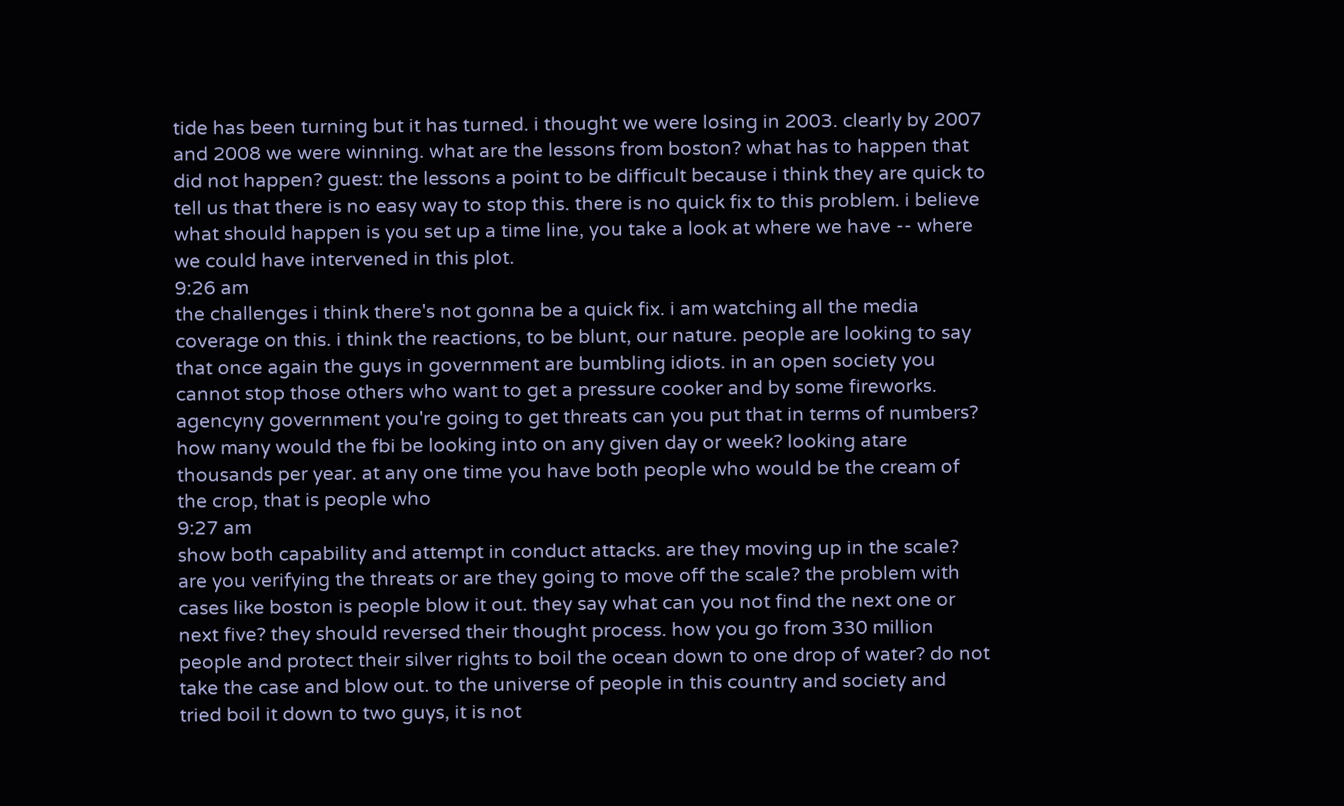tide has been turning but it has turned. i thought we were losing in 2003. clearly by 2007 and 2008 we were winning. what are the lessons from boston? what has to happen that did not happen? guest: the lessons a point to be difficult because i think they are quick to tell us that there is no easy way to stop this. there is no quick fix to this problem. i believe what should happen is you set up a time line, you take a look at where we have -- where we could have intervened in this plot.
9:26 am
the challenges i think there's not gonna be a quick fix. i am watching all the media coverage on this. i think the reactions, to be blunt, our nature. people are looking to say that once again the guys in government are bumbling idiots. in an open society you cannot stop those others who want to get a pressure cooker and by some fireworks. agencyny government you're going to get threats can you put that in terms of numbers? how many would the fbi be looking into on any given day or week? looking atare thousands per year. at any one time you have both people who would be the cream of the crop, that is people who
9:27 am
show both capability and attempt in conduct attacks. are they moving up in the scale? are you verifying the threats or are they going to move off the scale? the problem with cases like boston is people blow it out. they say what can you not find the next one or next five? they should reversed their thought process. how you go from 330 million people and protect their silver rights to boil the ocean down to one drop of water? do not take the case and blow out. to the universe of people in this country and society and tried boil it down to two guys, it is not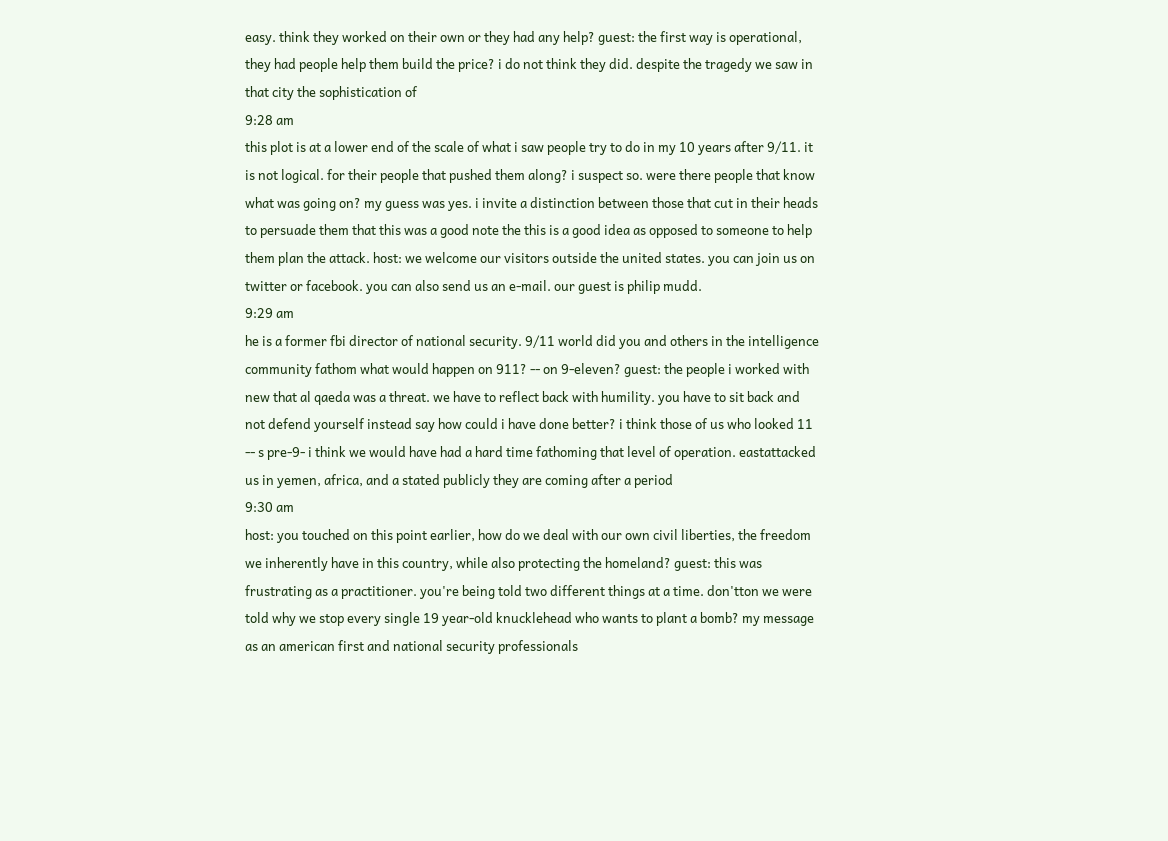easy. think they worked on their own or they had any help? guest: the first way is operational, they had people help them build the price? i do not think they did. despite the tragedy we saw in that city the sophistication of
9:28 am
this plot is at a lower end of the scale of what i saw people try to do in my 10 years after 9/11. it is not logical. for their people that pushed them along? i suspect so. were there people that know what was going on? my guess was yes. i invite a distinction between those that cut in their heads to persuade them that this was a good note the this is a good idea as opposed to someone to help them plan the attack. host: we welcome our visitors outside the united states. you can join us on twitter or facebook. you can also send us an e-mail. our guest is philip mudd.
9:29 am
he is a former fbi director of national security. 9/11 world did you and others in the intelligence community fathom what would happen on 911? -- on 9-eleven? guest: the people i worked with new that al qaeda was a threat. we have to reflect back with humility. you have to sit back and not defend yourself instead say how could i have done better? i think those of us who looked 11 -- s pre-9- i think we would have had a hard time fathoming that level of operation. eastattacked us in yemen, africa, and a stated publicly they are coming after a period
9:30 am
host: you touched on this point earlier, how do we deal with our own civil liberties, the freedom we inherently have in this country, while also protecting the homeland? guest: this was frustrating as a practitioner. you're being told two different things at a time. don'tton we were told why we stop every single 19 year-old knucklehead who wants to plant a bomb? my message as an american first and national security professionals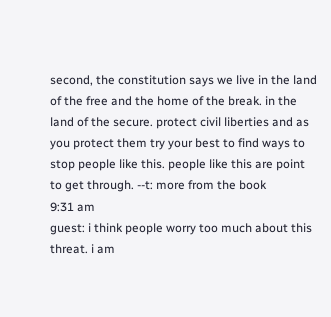second, the constitution says we live in the land of the free and the home of the break. in the land of the secure. protect civil liberties and as you protect them try your best to find ways to stop people like this. people like this are point to get through. --t: more from the book
9:31 am
guest: i think people worry too much about this threat. i am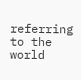referring to the world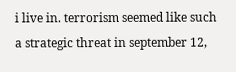i live in. terrorism seemed like such a strategic threat in september 12,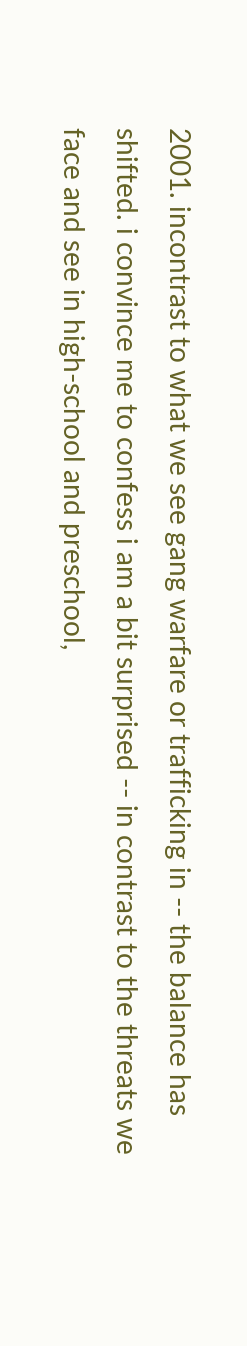2001. incontrast to what we see gang warfare or trafficking in -- the balance has shifted. i convince me to confess i am a bit surprised -- in contrast to the threats we face and see in high-school and preschool,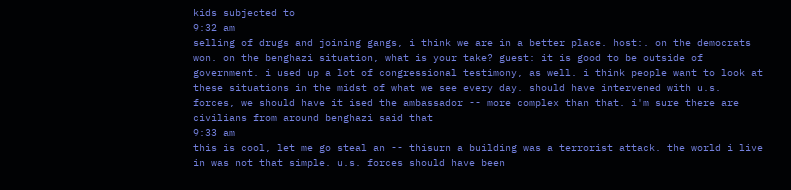kids subjected to
9:32 am
selling of drugs and joining gangs, i think we are in a better place. host:. on the democrats won. on the benghazi situation, what is your take? guest: it is good to be outside of government. i used up a lot of congressional testimony, as well. i think people want to look at these situations in the midst of what we see every day. should have intervened with u.s. forces, we should have it ised the ambassador -- more complex than that. i'm sure there are civilians from around benghazi said that
9:33 am
this is cool, let me go steal an -- thisurn a building was a terrorist attack. the world i live in was not that simple. u.s. forces should have been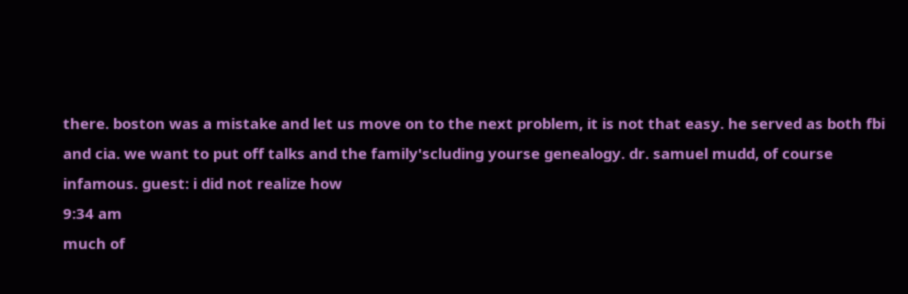there. boston was a mistake and let us move on to the next problem, it is not that easy. he served as both fbi and cia. we want to put off talks and the family'scluding yourse genealogy. dr. samuel mudd, of course infamous. guest: i did not realize how
9:34 am
much of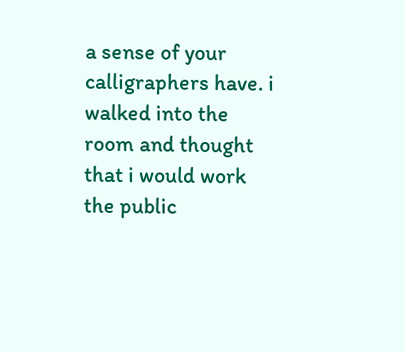a sense of your calligraphers have. i walked into the room and thought that i would work the public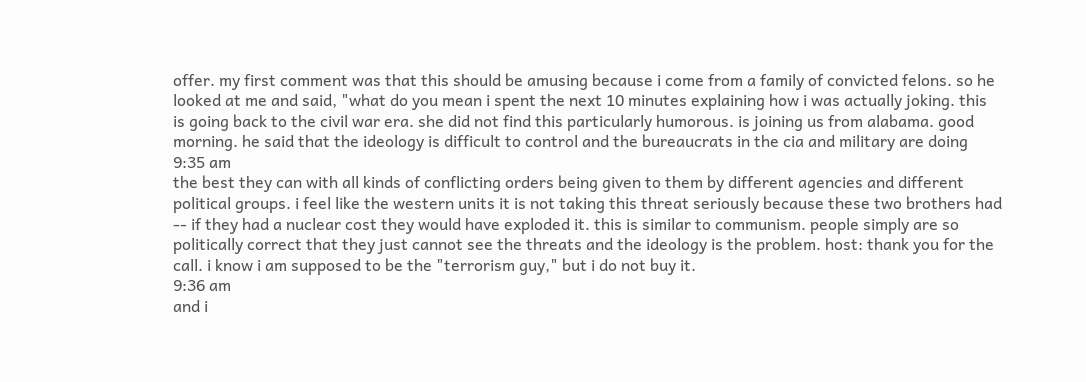offer. my first comment was that this should be amusing because i come from a family of convicted felons. so he looked at me and said, "what do you mean i spent the next 10 minutes explaining how i was actually joking. this is going back to the civil war era. she did not find this particularly humorous. is joining us from alabama. good morning. he said that the ideology is difficult to control and the bureaucrats in the cia and military are doing
9:35 am
the best they can with all kinds of conflicting orders being given to them by different agencies and different political groups. i feel like the western units it is not taking this threat seriously because these two brothers had -- if they had a nuclear cost they would have exploded it. this is similar to communism. people simply are so politically correct that they just cannot see the threats and the ideology is the problem. host: thank you for the call. i know i am supposed to be the "terrorism guy," but i do not buy it.
9:36 am
and i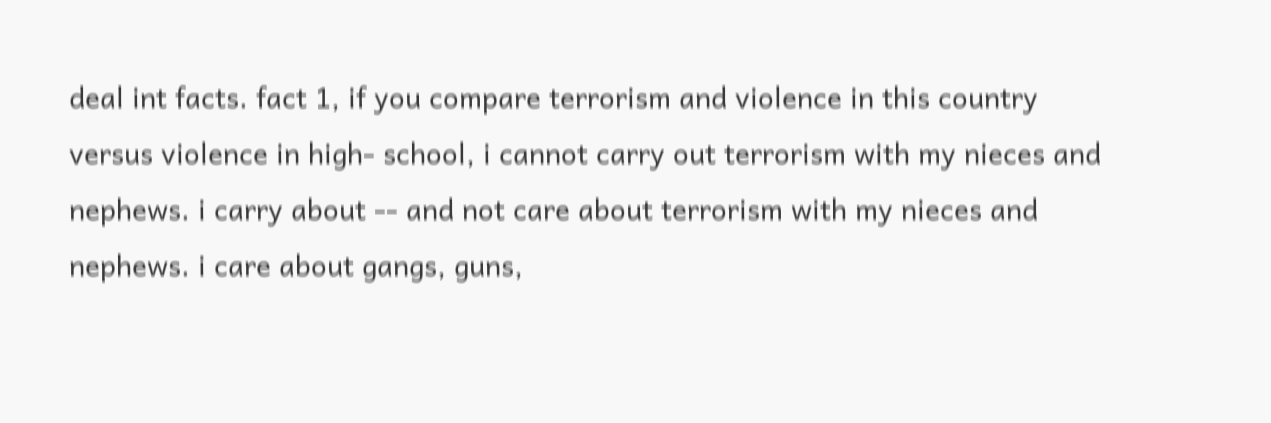deal int facts. fact 1, if you compare terrorism and violence in this country versus violence in high- school, i cannot carry out terrorism with my nieces and nephews. i carry about -- and not care about terrorism with my nieces and nephews. i care about gangs, guns,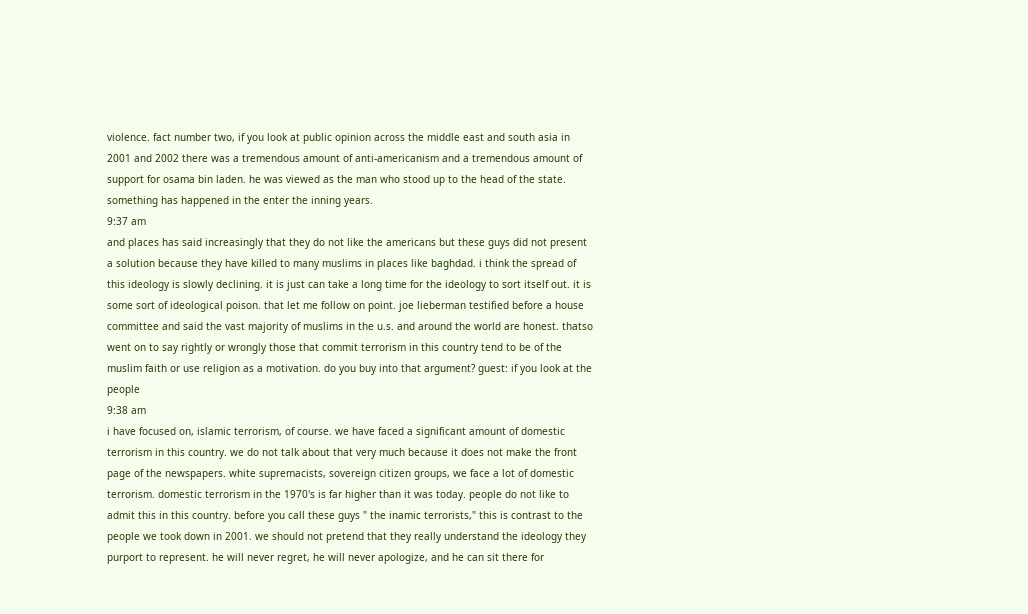violence. fact number two, if you look at public opinion across the middle east and south asia in 2001 and 2002 there was a tremendous amount of anti-americanism and a tremendous amount of support for osama bin laden. he was viewed as the man who stood up to the head of the state. something has happened in the enter the inning years.
9:37 am
and places has said increasingly that they do not like the americans but these guys did not present a solution because they have killed to many muslims in places like baghdad. i think the spread of this ideology is slowly declining. it is just can take a long time for the ideology to sort itself out. it is some sort of ideological poison. that let me follow on point. joe lieberman testified before a house committee and said the vast majority of muslims in the u.s. and around the world are honest. thatso went on to say rightly or wrongly those that commit terrorism in this country tend to be of the muslim faith or use religion as a motivation. do you buy into that argument? guest: if you look at the people
9:38 am
i have focused on, islamic terrorism, of course. we have faced a significant amount of domestic terrorism in this country. we do not talk about that very much because it does not make the front page of the newspapers. white supremacists, sovereign citizen groups, we face a lot of domestic terrorism. domestic terrorism in the 1970's is far higher than it was today. people do not like to admit this in this country. before you call these guys " the inamic terrorists," this is contrast to the people we took down in 2001. we should not pretend that they really understand the ideology they purport to represent. he will never regret, he will never apologize, and he can sit there for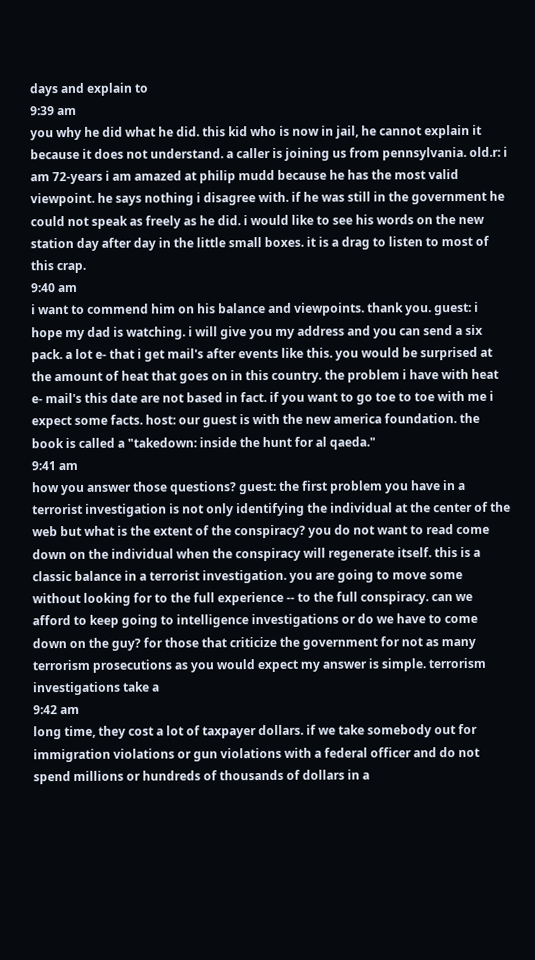days and explain to
9:39 am
you why he did what he did. this kid who is now in jail, he cannot explain it because it does not understand. a caller is joining us from pennsylvania. old.r: i am 72-years i am amazed at philip mudd because he has the most valid viewpoint. he says nothing i disagree with. if he was still in the government he could not speak as freely as he did. i would like to see his words on the new station day after day in the little small boxes. it is a drag to listen to most of this crap.
9:40 am
i want to commend him on his balance and viewpoints. thank you. guest: i hope my dad is watching. i will give you my address and you can send a six pack. a lot e- that i get mail's after events like this. you would be surprised at the amount of heat that goes on in this country. the problem i have with heat e- mail's this date are not based in fact. if you want to go toe to toe with me i expect some facts. host: our guest is with the new america foundation. the book is called a "takedown: inside the hunt for al qaeda."
9:41 am
how you answer those questions? guest: the first problem you have in a terrorist investigation is not only identifying the individual at the center of the web but what is the extent of the conspiracy? you do not want to read come down on the individual when the conspiracy will regenerate itself. this is a classic balance in a terrorist investigation. you are going to move some without looking for to the full experience -- to the full conspiracy. can we afford to keep going to intelligence investigations or do we have to come down on the guy? for those that criticize the government for not as many terrorism prosecutions as you would expect my answer is simple. terrorism investigations take a
9:42 am
long time, they cost a lot of taxpayer dollars. if we take somebody out for immigration violations or gun violations with a federal officer and do not spend millions or hundreds of thousands of dollars in a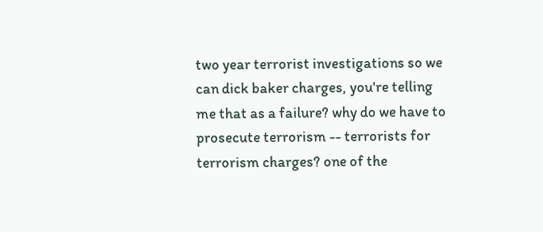two year terrorist investigations so we can dick baker charges, you're telling me that as a failure? why do we have to prosecute terrorism -- terrorists for terrorism charges? one of the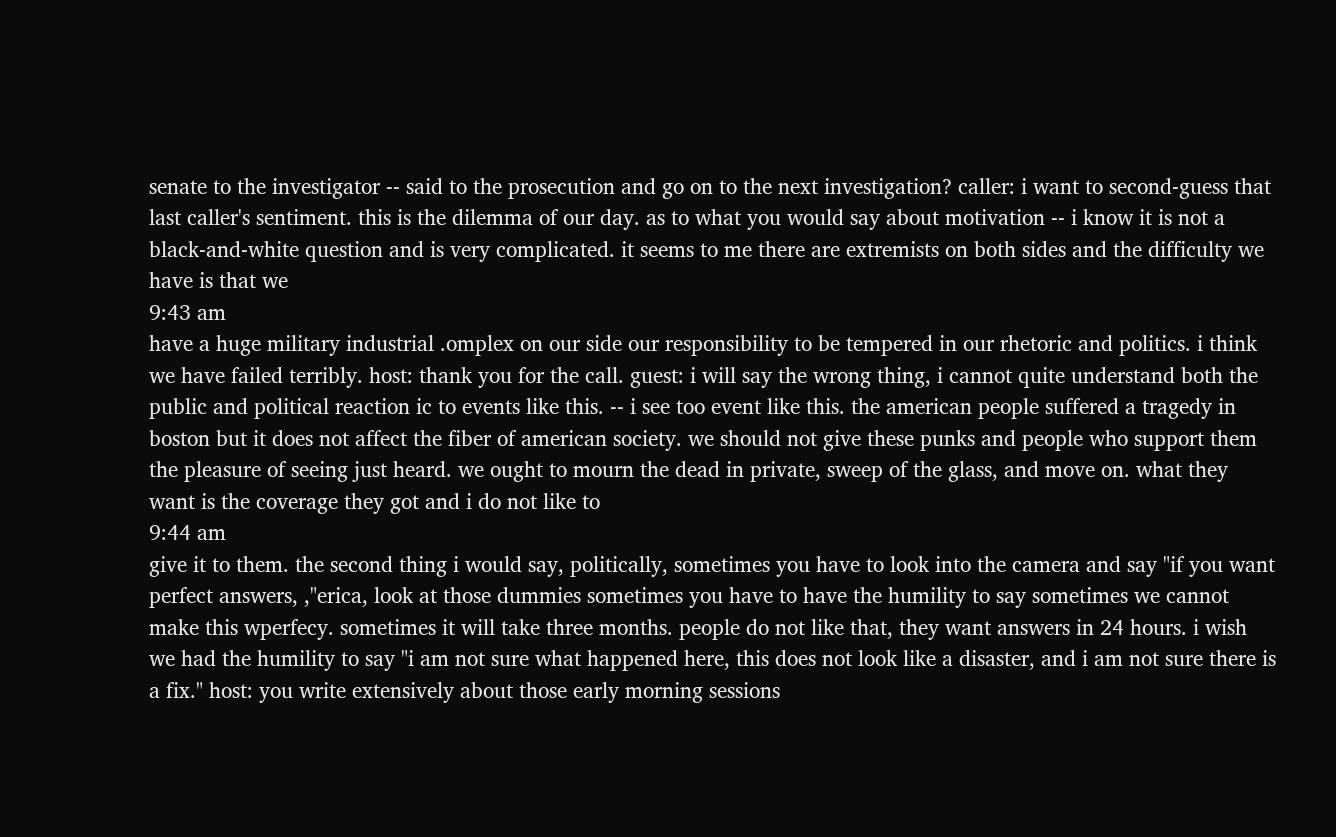senate to the investigator -- said to the prosecution and go on to the next investigation? caller: i want to second-guess that last caller's sentiment. this is the dilemma of our day. as to what you would say about motivation -- i know it is not a black-and-white question and is very complicated. it seems to me there are extremists on both sides and the difficulty we have is that we
9:43 am
have a huge military industrial .omplex on our side our responsibility to be tempered in our rhetoric and politics. i think we have failed terribly. host: thank you for the call. guest: i will say the wrong thing, i cannot quite understand both the public and political reaction ic to events like this. -- i see too event like this. the american people suffered a tragedy in boston but it does not affect the fiber of american society. we should not give these punks and people who support them the pleasure of seeing just heard. we ought to mourn the dead in private, sweep of the glass, and move on. what they want is the coverage they got and i do not like to
9:44 am
give it to them. the second thing i would say, politically, sometimes you have to look into the camera and say "if you want perfect answers, ,"erica, look at those dummies sometimes you have to have the humility to say sometimes we cannot make this wperfecy. sometimes it will take three months. people do not like that, they want answers in 24 hours. i wish we had the humility to say "i am not sure what happened here, this does not look like a disaster, and i am not sure there is a fix." host: you write extensively about those early morning sessions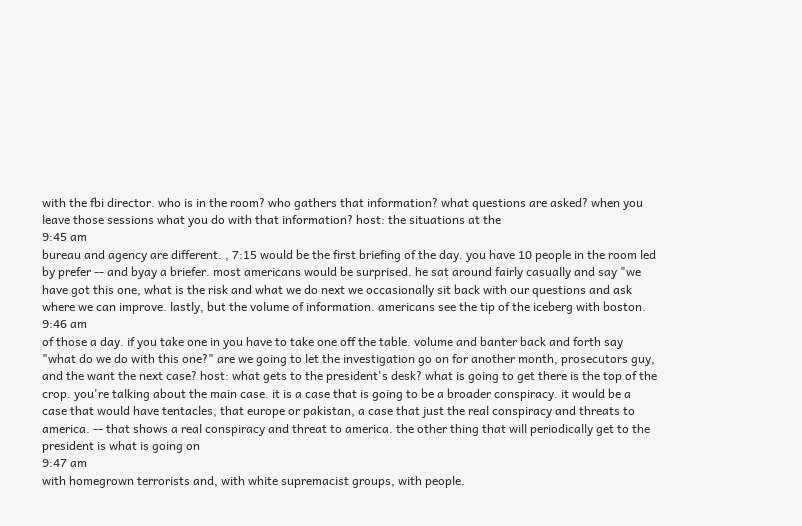with the fbi director. who is in the room? who gathers that information? what questions are asked? when you leave those sessions what you do with that information? host: the situations at the
9:45 am
bureau and agency are different. , 7:15 would be the first briefing of the day. you have 10 people in the room led by prefer -- and byay a briefer. most americans would be surprised. he sat around fairly casually and say "we have got this one, what is the risk and what we do next we occasionally sit back with our questions and ask where we can improve. lastly, but the volume of information. americans see the tip of the iceberg with boston.
9:46 am
of those a day. if you take one in you have to take one off the table. volume and banter back and forth say "what do we do with this one?" are we going to let the investigation go on for another month, prosecutors guy, and the want the next case? host: what gets to the president's desk? what is going to get there is the top of the crop. you're talking about the main case. it is a case that is going to be a broader conspiracy. it would be a case that would have tentacles, that europe or pakistan, a case that just the real conspiracy and threats to america. -- that shows a real conspiracy and threat to america. the other thing that will periodically get to the president is what is going on
9:47 am
with homegrown terrorists and, with white supremacist groups, with people.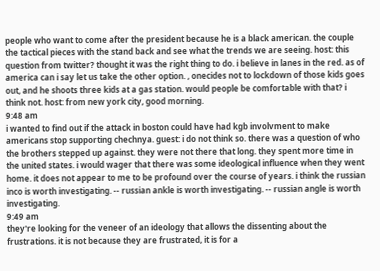people who want to come after the president because he is a black american. the couple the tactical pieces with the stand back and see what the trends we are seeing. host: this question from twitter? thought it was the right thing to do. i believe in lanes in the red. as of america can i say let us take the other option. , onecides not to lockdown of those kids goes out, and he shoots three kids at a gas station. would people be comfortable with that? i think not. host: from new york city, good morning.
9:48 am
i wanted to find out if the attack in boston could have had kgb involvment to make americans stop supporting chechnya. guest: i do not think so. there was a question of who the brothers stepped up against. they were not there that long. they spent more time in the united states. i would wager that there was some ideological influence when they went home. it does not appear to me to be profound over the course of years. i think the russian inco is worth investigating. -- russian ankle is worth investigating. -- russian angle is worth investigating.
9:49 am
they're looking for the veneer of an ideology that allows the dissenting about the frustrations. it is not because they are frustrated, it is for a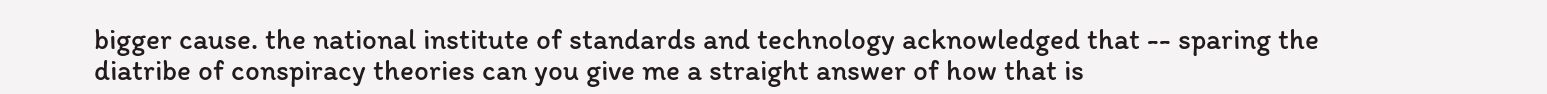bigger cause. the national institute of standards and technology acknowledged that -- sparing the diatribe of conspiracy theories can you give me a straight answer of how that is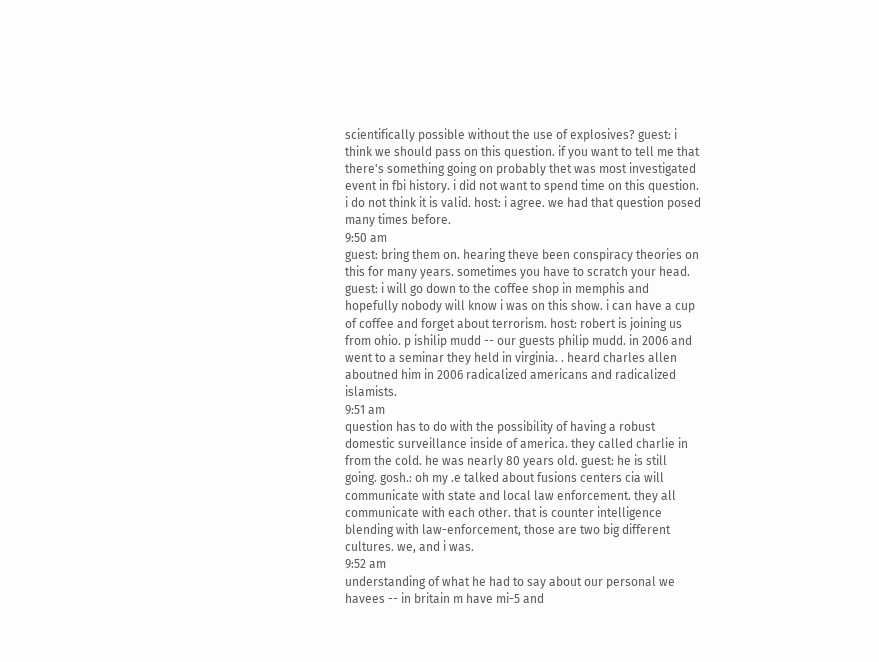scientifically possible without the use of explosives? guest: i think we should pass on this question. if you want to tell me that there's something going on probably thet was most investigated event in fbi history. i did not want to spend time on this question. i do not think it is valid. host: i agree. we had that question posed many times before.
9:50 am
guest: bring them on. hearing theve been conspiracy theories on this for many years. sometimes you have to scratch your head. guest: i will go down to the coffee shop in memphis and hopefully nobody will know i was on this show. i can have a cup of coffee and forget about terrorism. host: robert is joining us from ohio. p ishilip mudd -- our guests philip mudd. in 2006 and went to a seminar they held in virginia. . heard charles allen aboutned him in 2006 radicalized americans and radicalized islamists.
9:51 am
question has to do with the possibility of having a robust domestic surveillance inside of america. they called charlie in from the cold. he was nearly 80 years old. guest: he is still going. gosh.: oh my .e talked about fusions centers cia will communicate with state and local law enforcement. they all communicate with each other. that is counter intelligence blending with law-enforcement, those are two big different cultures. we, and i was.
9:52 am
understanding of what he had to say about our personal we havees -- in britain m have mi-5 and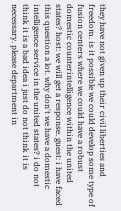they have not given up their civil liberties and freedom. is it possible we could develop some type of fusion centers where we could have a robust domestic counterintelligence within the united states? host: we will get a response. guest: i have faced this question a lot. why don't we have a domestic intelligence service in the united states? i do not think it is a bad idea i just do not think it is necessary. please department in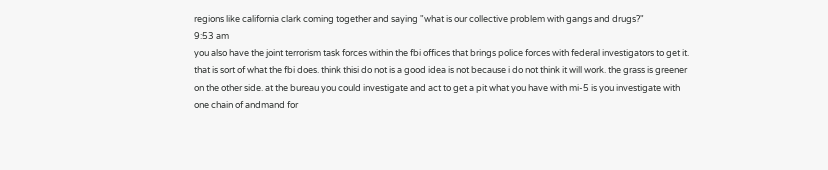regions like california clark coming together and saying "what is our collective problem with gangs and drugs?"
9:53 am
you also have the joint terrorism task forces within the fbi offices that brings police forces with federal investigators to get it. that is sort of what the fbi does. think thisi do not is a good idea is not because i do not think it will work. the grass is greener on the other side. at the bureau you could investigate and act to get a pit what you have with mi-5 is you investigate with one chain of andmand for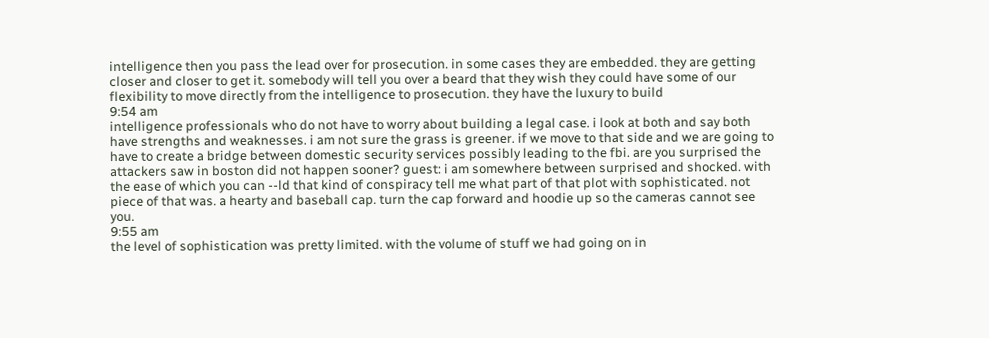intelligence then you pass the lead over for prosecution. in some cases they are embedded. they are getting closer and closer to get it. somebody will tell you over a beard that they wish they could have some of our flexibility to move directly from the intelligence to prosecution. they have the luxury to build
9:54 am
intelligence professionals who do not have to worry about building a legal case. i look at both and say both have strengths and weaknesses. i am not sure the grass is greener. if we move to that side and we are going to have to create a bridge between domestic security services possibly leading to the fbi. are you surprised the attackers saw in boston did not happen sooner? guest: i am somewhere between surprised and shocked. with the ease of which you can --ld that kind of conspiracy tell me what part of that plot with sophisticated. not piece of that was. a hearty and baseball cap. turn the cap forward and hoodie up so the cameras cannot see you.
9:55 am
the level of sophistication was pretty limited. with the volume of stuff we had going on in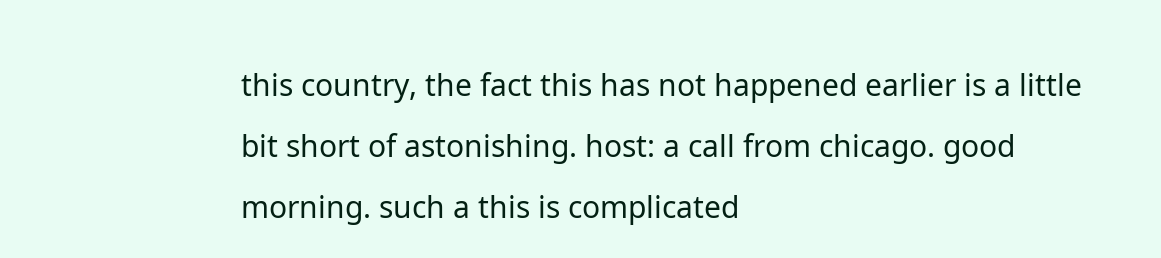this country, the fact this has not happened earlier is a little bit short of astonishing. host: a call from chicago. good morning. such a this is complicated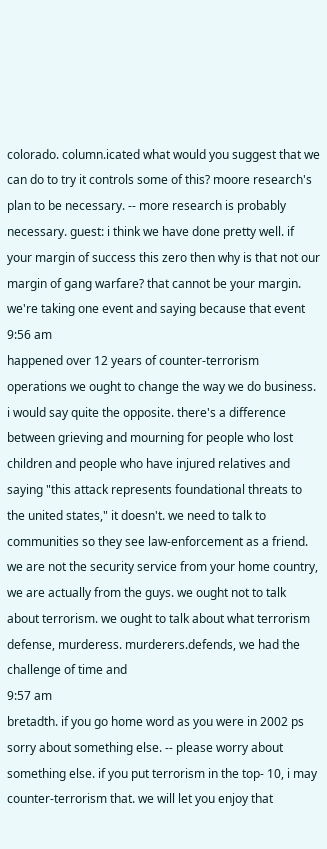colorado. column.icated what would you suggest that we can do to try it controls some of this? moore research's plan to be necessary. -- more research is probably necessary. guest: i think we have done pretty well. if your margin of success this zero then why is that not our margin of gang warfare? that cannot be your margin. we're taking one event and saying because that event
9:56 am
happened over 12 years of counter-terrorism operations we ought to change the way we do business. i would say quite the opposite. there's a difference between grieving and mourning for people who lost children and people who have injured relatives and saying "this attack represents foundational threats to the united states," it doesn't. we need to talk to communities so they see law-enforcement as a friend. we are not the security service from your home country, we are actually from the guys. we ought not to talk about terrorism. we ought to talk about what terrorism defense, murderess. murderers.defends, we had the challenge of time and
9:57 am
bretadth. if you go home word as you were in 2002 ps sorry about something else. -- please worry about something else. if you put terrorism in the top- 10, i may counter-terrorism that. we will let you enjoy that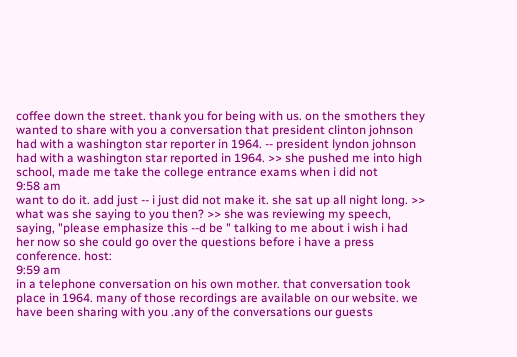coffee down the street. thank you for being with us. on the smothers they wanted to share with you a conversation that president clinton johnson had with a washington star reporter in 1964. -- president lyndon johnson had with a washington star reported in 1964. >> she pushed me into high school, made me take the college entrance exams when i did not
9:58 am
want to do it. add just -- i just did not make it. she sat up all night long. >> what was she saying to you then? >> she was reviewing my speech, saying, "please emphasize this --d be " talking to me about i wish i had her now so she could go over the questions before i have a press conference. host:
9:59 am
in a telephone conversation on his own mother. that conversation took place in 1964. many of those recordings are available on our website. we have been sharing with you .any of the conversations our guests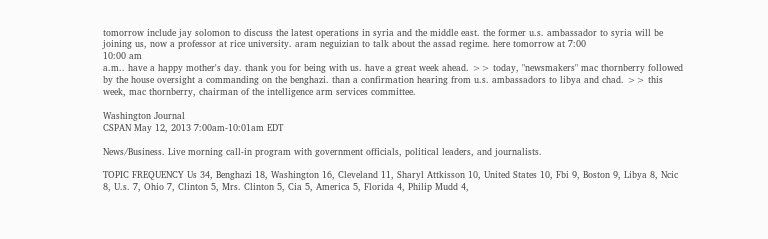tomorrow include jay solomon to discuss the latest operations in syria and the middle east. the former u.s. ambassador to syria will be joining us, now a professor at rice university. aram neguizian to talk about the assad regime. here tomorrow at 7:00
10:00 am
a.m.. have a happy mother's day. thank you for being with us. have a great week ahead. >> today, "newsmakers" mac thornberry followed by the house oversight a commanding on the benghazi. than a confirmation hearing from u.s. ambassadors to libya and chad. >> this week, mac thornberry, chairman of the intelligence arm services committee.

Washington Journal
CSPAN May 12, 2013 7:00am-10:01am EDT

News/Business. Live morning call-in program with government officials, political leaders, and journalists.

TOPIC FREQUENCY Us 34, Benghazi 18, Washington 16, Cleveland 11, Sharyl Attkisson 10, United States 10, Fbi 9, Boston 9, Libya 8, Ncic 8, U.s. 7, Ohio 7, Clinton 5, Mrs. Clinton 5, Cia 5, America 5, Florida 4, Philip Mudd 4,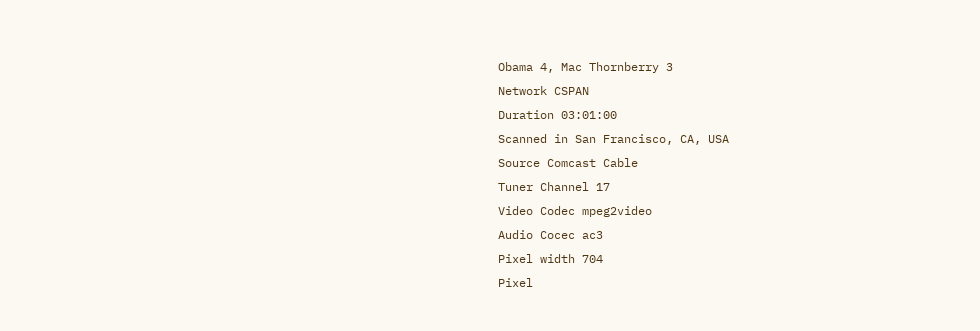Obama 4, Mac Thornberry 3
Network CSPAN
Duration 03:01:00
Scanned in San Francisco, CA, USA
Source Comcast Cable
Tuner Channel 17
Video Codec mpeg2video
Audio Cocec ac3
Pixel width 704
Pixel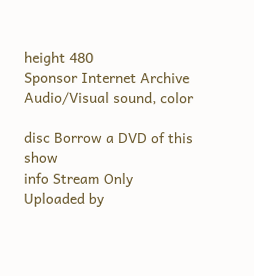height 480
Sponsor Internet Archive
Audio/Visual sound, color

disc Borrow a DVD of this show
info Stream Only
Uploaded by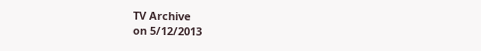TV Archive
on 5/12/2013